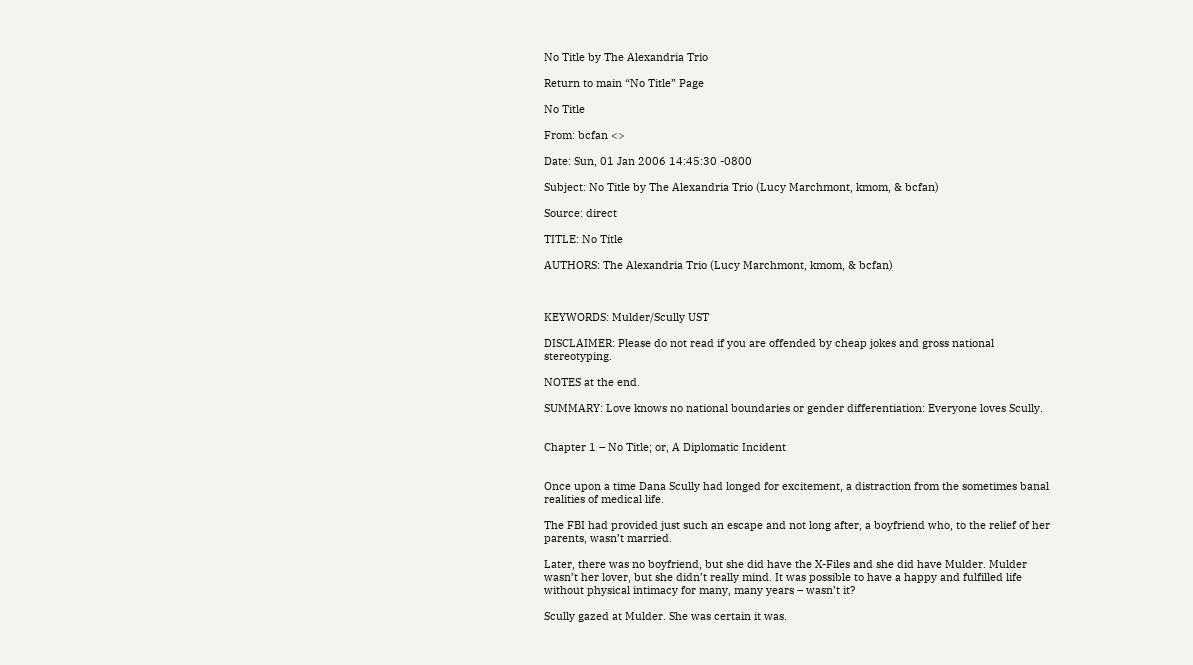No Title by The Alexandria Trio

Return to main “No Title” Page

No Title

From: bcfan <>

Date: Sun, 01 Jan 2006 14:45:30 -0800

Subject: No Title by The Alexandria Trio (Lucy Marchmont, kmom, & bcfan)

Source: direct

TITLE: No Title

AUTHORS: The Alexandria Trio (Lucy Marchmont, kmom, & bcfan)



KEYWORDS: Mulder/Scully UST

DISCLAIMER: Please do not read if you are offended by cheap jokes and gross national stereotyping.

NOTES at the end.

SUMMARY: Love knows no national boundaries or gender differentiation: Everyone loves Scully.


Chapter 1 – No Title; or, A Diplomatic Incident


Once upon a time Dana Scully had longed for excitement, a distraction from the sometimes banal realities of medical life.

The FBI had provided just such an escape and not long after, a boyfriend who, to the relief of her parents, wasn’t married.

Later, there was no boyfriend, but she did have the X-Files and she did have Mulder. Mulder wasn’t her lover, but she didn’t really mind. It was possible to have a happy and fulfilled life without physical intimacy for many, many years – wasn’t it?

Scully gazed at Mulder. She was certain it was.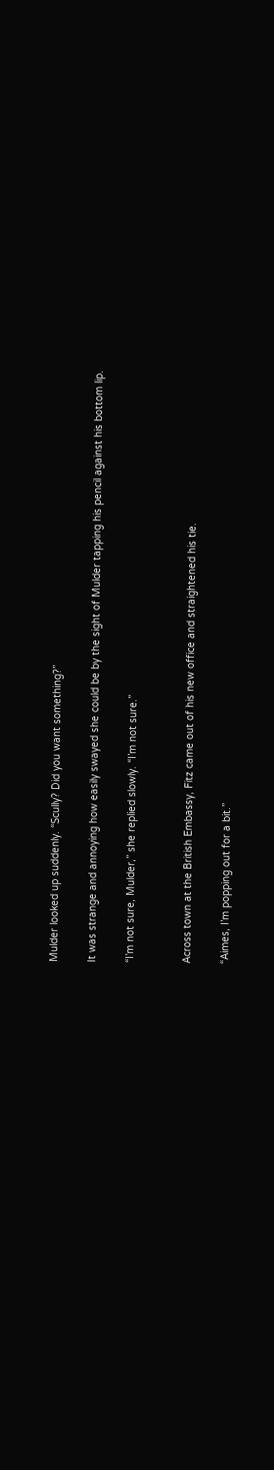Mulder looked up suddenly. “Scully? Did you want something?”

It was strange and annoying how easily swayed she could be by the sight of Mulder tapping his pencil against his bottom lip.

“I’m not sure, Mulder,” she replied slowly. “I’m not sure.”


Across town at the British Embassy, Fitz came out of his new office and straightened his tie.

“Aimes, I’m popping out for a bit.”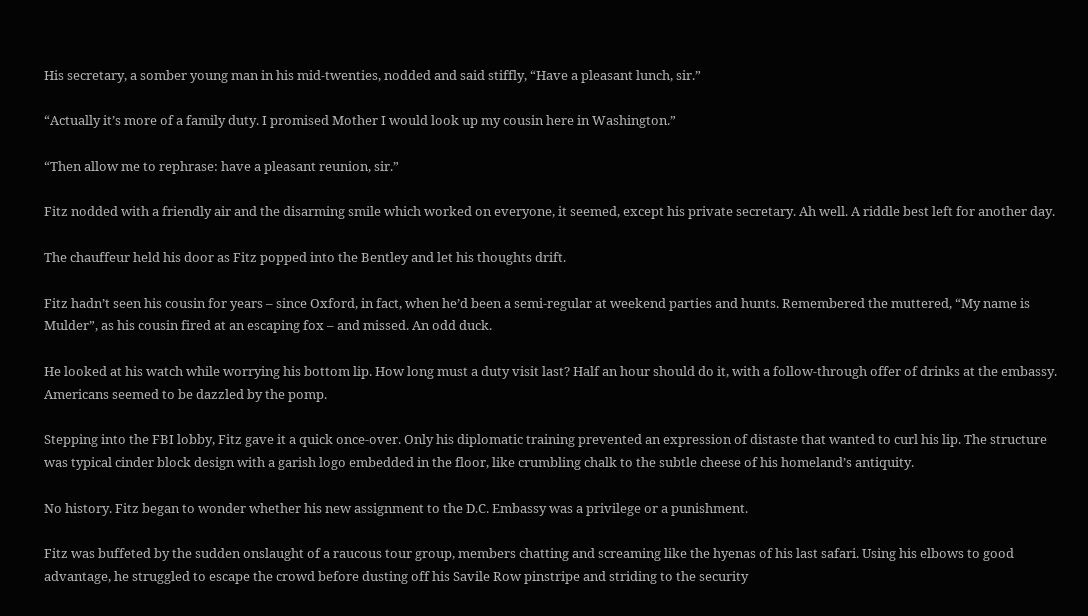His secretary, a somber young man in his mid-twenties, nodded and said stiffly, “Have a pleasant lunch, sir.”

“Actually it’s more of a family duty. I promised Mother I would look up my cousin here in Washington.”

“Then allow me to rephrase: have a pleasant reunion, sir.”

Fitz nodded with a friendly air and the disarming smile which worked on everyone, it seemed, except his private secretary. Ah well. A riddle best left for another day.

The chauffeur held his door as Fitz popped into the Bentley and let his thoughts drift.

Fitz hadn’t seen his cousin for years – since Oxford, in fact, when he’d been a semi-regular at weekend parties and hunts. Remembered the muttered, “My name is Mulder”, as his cousin fired at an escaping fox – and missed. An odd duck.

He looked at his watch while worrying his bottom lip. How long must a duty visit last? Half an hour should do it, with a follow-through offer of drinks at the embassy. Americans seemed to be dazzled by the pomp.

Stepping into the FBI lobby, Fitz gave it a quick once-over. Only his diplomatic training prevented an expression of distaste that wanted to curl his lip. The structure was typical cinder block design with a garish logo embedded in the floor, like crumbling chalk to the subtle cheese of his homeland’s antiquity.

No history. Fitz began to wonder whether his new assignment to the D.C. Embassy was a privilege or a punishment.

Fitz was buffeted by the sudden onslaught of a raucous tour group, members chatting and screaming like the hyenas of his last safari. Using his elbows to good advantage, he struggled to escape the crowd before dusting off his Savile Row pinstripe and striding to the security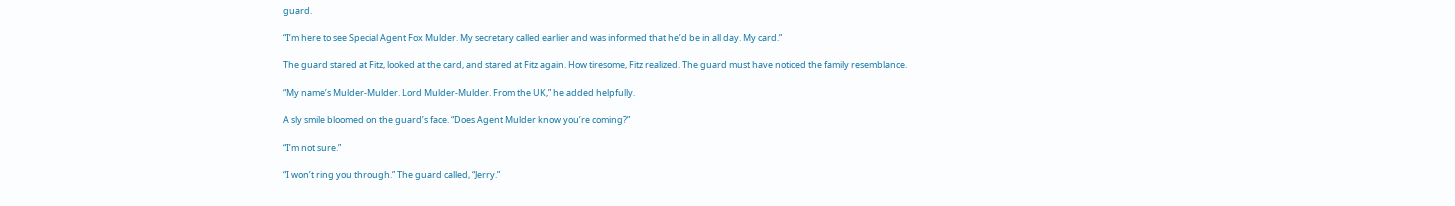guard.

“I’m here to see Special Agent Fox Mulder. My secretary called earlier and was informed that he’d be in all day. My card.”

The guard stared at Fitz, looked at the card, and stared at Fitz again. How tiresome, Fitz realized. The guard must have noticed the family resemblance.

“My name’s Mulder-Mulder. Lord Mulder-Mulder. From the UK,” he added helpfully.

A sly smile bloomed on the guard’s face. “Does Agent Mulder know you’re coming?”

“I’m not sure.”

“I won’t ring you through.” The guard called, “Jerry.”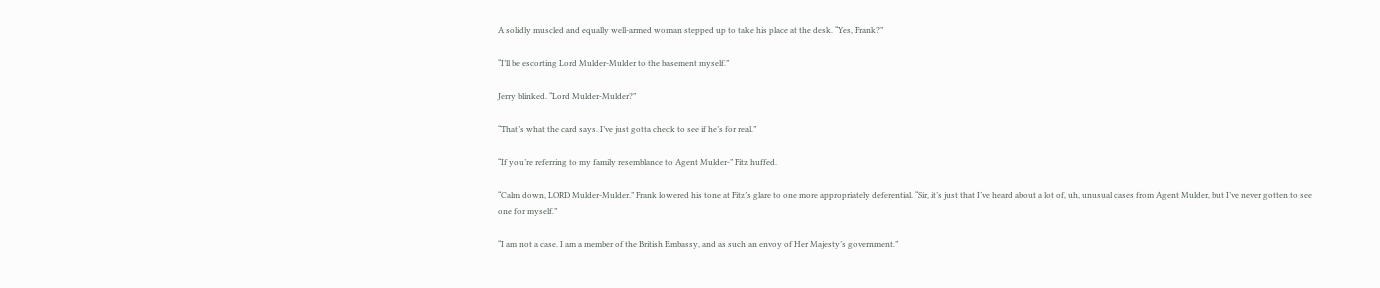A solidly muscled and equally well-armed woman stepped up to take his place at the desk. “Yes, Frank?”

“I’ll be escorting Lord Mulder-Mulder to the basement myself.”

Jerry blinked. “Lord Mulder-Mulder?”

“That’s what the card says. I’ve just gotta check to see if he’s for real.”

“If you’re referring to my family resemblance to Agent Mulder-” Fitz huffed.

“Calm down, LORD Mulder-Mulder.” Frank lowered his tone at Fitz’s glare to one more appropriately deferential. “Sir, it’s just that I’ve heard about a lot of, uh, unusual cases from Agent Mulder, but I’ve never gotten to see one for myself.”

“I am not a case. I am a member of the British Embassy, and as such an envoy of Her Majesty’s government.”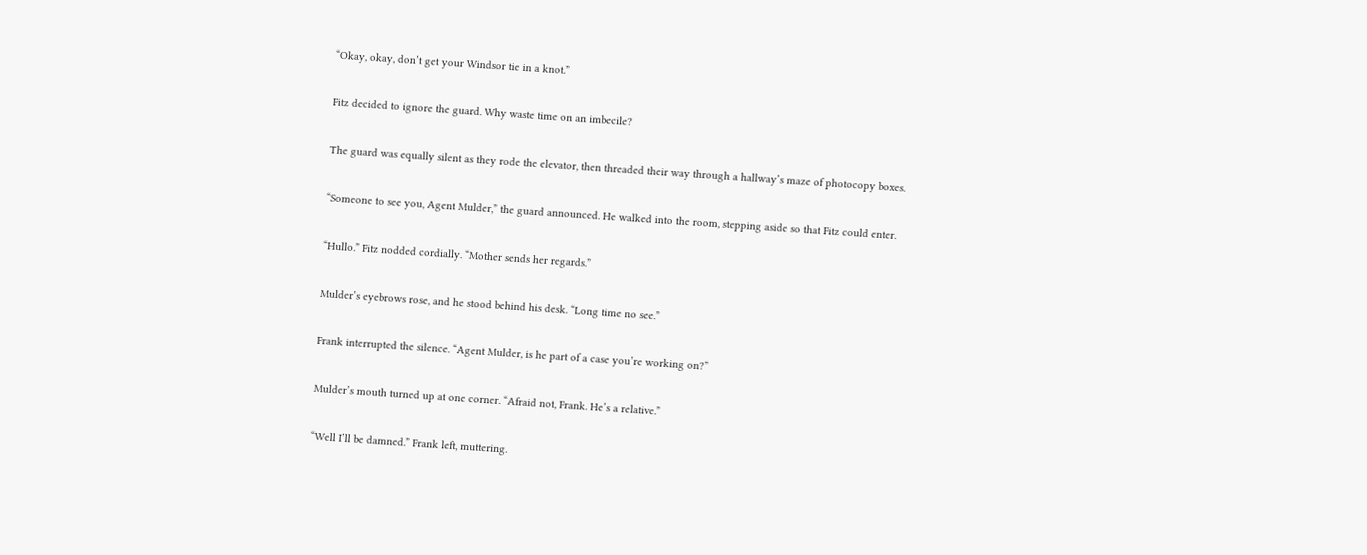“Okay, okay, don’t get your Windsor tie in a knot.”

Fitz decided to ignore the guard. Why waste time on an imbecile?

The guard was equally silent as they rode the elevator, then threaded their way through a hallway’s maze of photocopy boxes.

“Someone to see you, Agent Mulder,” the guard announced. He walked into the room, stepping aside so that Fitz could enter.

“Hullo.” Fitz nodded cordially. “Mother sends her regards.”

Mulder’s eyebrows rose, and he stood behind his desk. “Long time no see.”

Frank interrupted the silence. “Agent Mulder, is he part of a case you’re working on?”

Mulder’s mouth turned up at one corner. “Afraid not, Frank. He’s a relative.”

“Well I’ll be damned.” Frank left, muttering.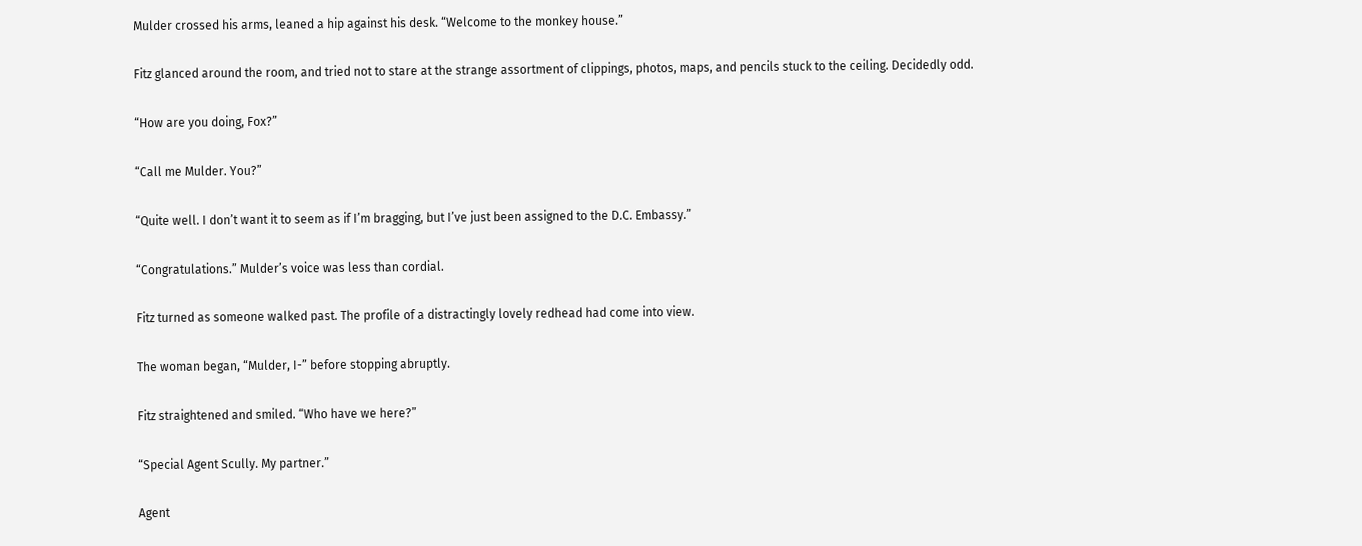Mulder crossed his arms, leaned a hip against his desk. “Welcome to the monkey house.”

Fitz glanced around the room, and tried not to stare at the strange assortment of clippings, photos, maps, and pencils stuck to the ceiling. Decidedly odd.

“How are you doing, Fox?”

“Call me Mulder. You?”

“Quite well. I don’t want it to seem as if I’m bragging, but I’ve just been assigned to the D.C. Embassy.”

“Congratulations.” Mulder’s voice was less than cordial.

Fitz turned as someone walked past. The profile of a distractingly lovely redhead had come into view.

The woman began, “Mulder, I-” before stopping abruptly.

Fitz straightened and smiled. “Who have we here?”

“Special Agent Scully. My partner.”

Agent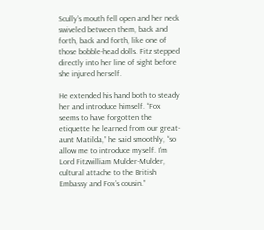Scully’s mouth fell open and her neck swiveled between them, back and forth, back and forth, like one of those bobble-head dolls. Fitz stepped directly into her line of sight before she injured herself.

He extended his hand both to steady her and introduce himself. “Fox seems to have forgotten the etiquette he learned from our great-aunt Matilda,” he said smoothly, “so allow me to introduce myself. I’m Lord Fitzwilliam Mulder-Mulder, cultural attache to the British Embassy and Fox’s cousin.”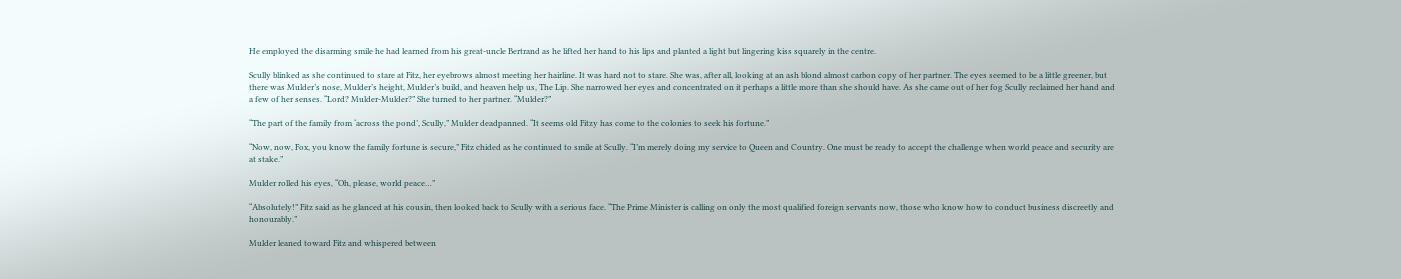He employed the disarming smile he had learned from his great-uncle Bertrand as he lifted her hand to his lips and planted a light but lingering kiss squarely in the centre.

Scully blinked as she continued to stare at Fitz, her eyebrows almost meeting her hairline. It was hard not to stare. She was, after all, looking at an ash blond almost carbon copy of her partner. The eyes seemed to be a little greener, but there was Mulder’s nose, Mulder’s height, Mulder’s build, and heaven help us, The Lip. She narrowed her eyes and concentrated on it perhaps a little more than she should have. As she came out of her fog Scully reclaimed her hand and a few of her senses. “Lord? Mulder-Mulder?” She turned to her partner. “Mulder?”

“The part of the family from ‘across the pond’, Scully,” Mulder deadpanned. “It seems old Fitzy has come to the colonies to seek his fortune.”

“Now, now, Fox, you know the family fortune is secure,” Fitz chided as he continued to smile at Scully. “I’m merely doing my service to Queen and Country. One must be ready to accept the challenge when world peace and security are at stake.”

Mulder rolled his eyes, “Oh, please, world peace…”

“Absolutely!” Fitz said as he glanced at his cousin, then looked back to Scully with a serious face. “The Prime Minister is calling on only the most qualified foreign servants now, those who know how to conduct business discreetly and honourably.”

Mulder leaned toward Fitz and whispered between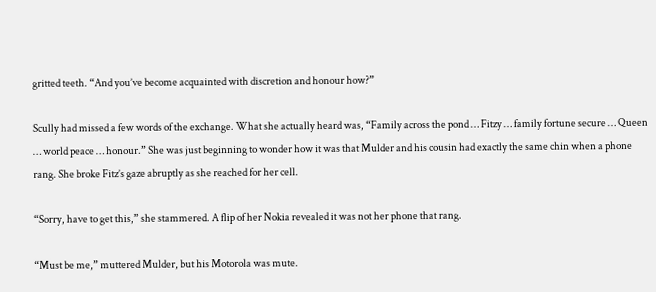gritted teeth. “And you’ve become acquainted with discretion and honour how?”

Scully had missed a few words of the exchange. What she actually heard was, “Family across the pond … Fitzy … family fortune secure … Queen … world peace … honour.” She was just beginning to wonder how it was that Mulder and his cousin had exactly the same chin when a phone rang. She broke Fitz’s gaze abruptly as she reached for her cell.

“Sorry, have to get this,” she stammered. A flip of her Nokia revealed it was not her phone that rang.

“Must be me,” muttered Mulder, but his Motorola was mute.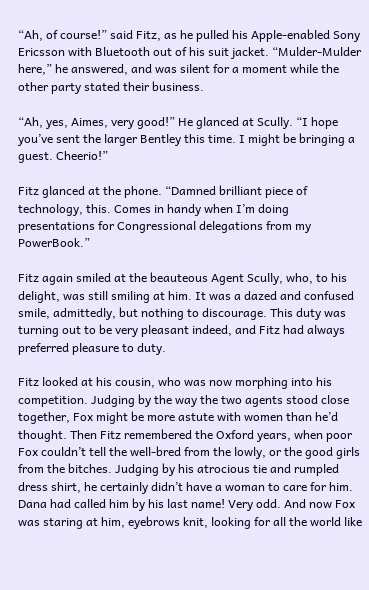“Ah, of course!” said Fitz, as he pulled his Apple-enabled Sony Ericsson with Bluetooth out of his suit jacket. “Mulder-Mulder here,” he answered, and was silent for a moment while the other party stated their business.

“Ah, yes, Aimes, very good!” He glanced at Scully. “I hope you’ve sent the larger Bentley this time. I might be bringing a guest. Cheerio!”

Fitz glanced at the phone. “Damned brilliant piece of technology, this. Comes in handy when I’m doing presentations for Congressional delegations from my PowerBook.”

Fitz again smiled at the beauteous Agent Scully, who, to his delight, was still smiling at him. It was a dazed and confused smile, admittedly, but nothing to discourage. This duty was turning out to be very pleasant indeed, and Fitz had always preferred pleasure to duty.

Fitz looked at his cousin, who was now morphing into his competition. Judging by the way the two agents stood close together, Fox might be more astute with women than he’d thought. Then Fitz remembered the Oxford years, when poor Fox couldn’t tell the well-bred from the lowly, or the good girls from the bitches. Judging by his atrocious tie and rumpled dress shirt, he certainly didn’t have a woman to care for him. Dana had called him by his last name! Very odd. And now Fox was staring at him, eyebrows knit, looking for all the world like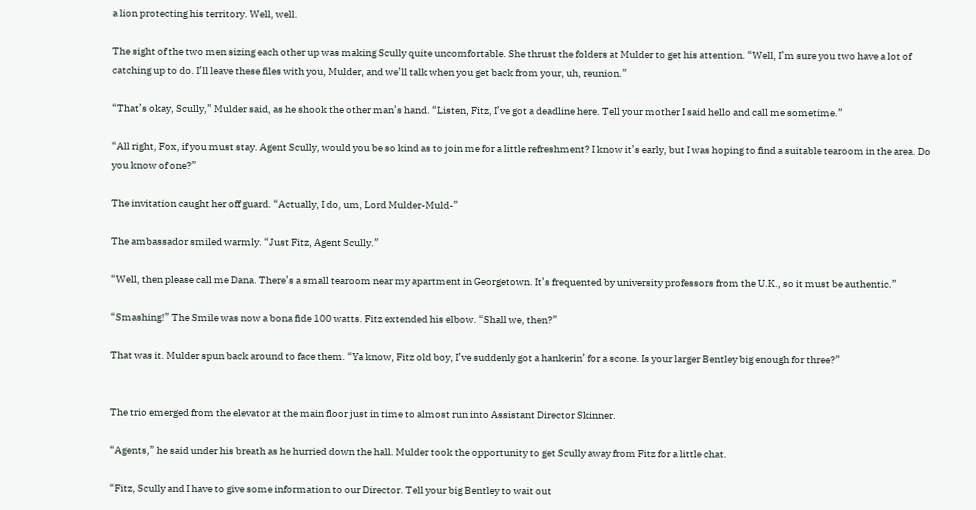a lion protecting his territory. Well, well.

The sight of the two men sizing each other up was making Scully quite uncomfortable. She thrust the folders at Mulder to get his attention. “Well, I’m sure you two have a lot of catching up to do. I’ll leave these files with you, Mulder, and we’ll talk when you get back from your, uh, reunion.”

“That’s okay, Scully,” Mulder said, as he shook the other man’s hand. “Listen, Fitz, I’ve got a deadline here. Tell your mother I said hello and call me sometime.”

“All right, Fox, if you must stay. Agent Scully, would you be so kind as to join me for a little refreshment? I know it’s early, but I was hoping to find a suitable tearoom in the area. Do you know of one?”

The invitation caught her off guard. “Actually, I do, um, Lord Mulder-Muld-”

The ambassador smiled warmly. “Just Fitz, Agent Scully.”

“Well, then please call me Dana. There’s a small tearoom near my apartment in Georgetown. It’s frequented by university professors from the U.K., so it must be authentic.”

“Smashing!” The Smile was now a bona fide 100 watts. Fitz extended his elbow. “Shall we, then?”

That was it. Mulder spun back around to face them. “Ya know, Fitz old boy, I’ve suddenly got a hankerin’ for a scone. Is your larger Bentley big enough for three?”


The trio emerged from the elevator at the main floor just in time to almost run into Assistant Director Skinner.

“Agents,” he said under his breath as he hurried down the hall. Mulder took the opportunity to get Scully away from Fitz for a little chat.

“Fitz, Scully and I have to give some information to our Director. Tell your big Bentley to wait out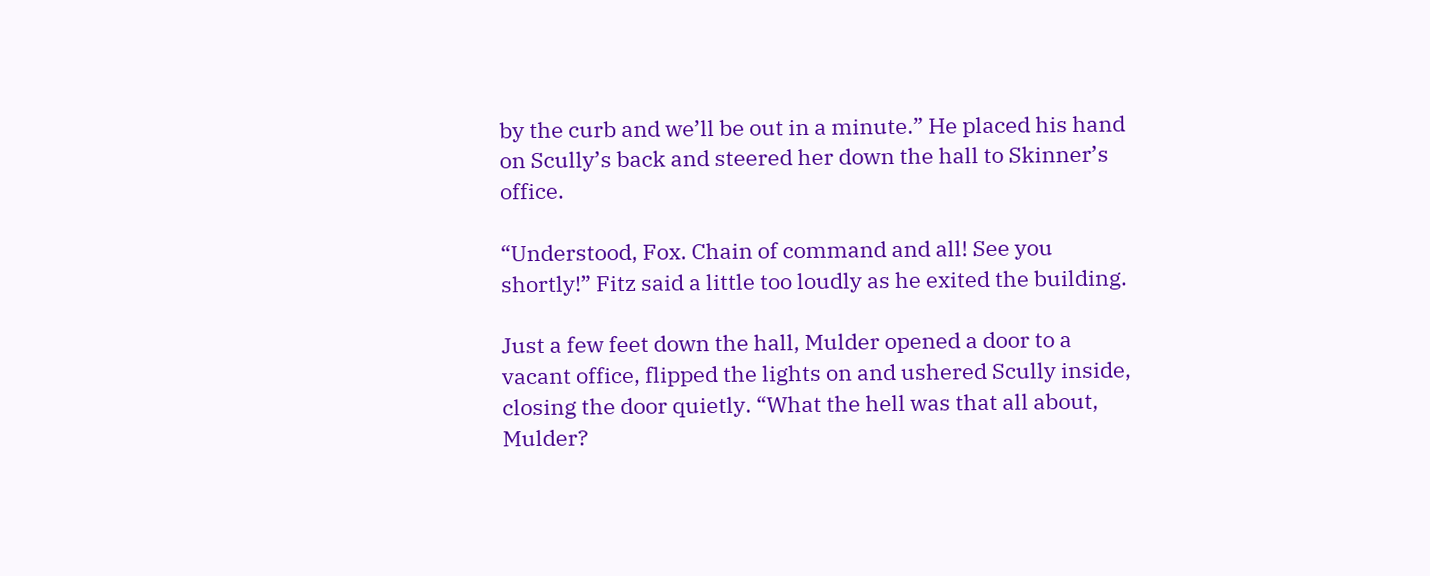by the curb and we’ll be out in a minute.” He placed his hand on Scully’s back and steered her down the hall to Skinner’s office.

“Understood, Fox. Chain of command and all! See you shortly!” Fitz said a little too loudly as he exited the building.

Just a few feet down the hall, Mulder opened a door to a vacant office, flipped the lights on and ushered Scully inside, closing the door quietly. “What the hell was that all about, Mulder?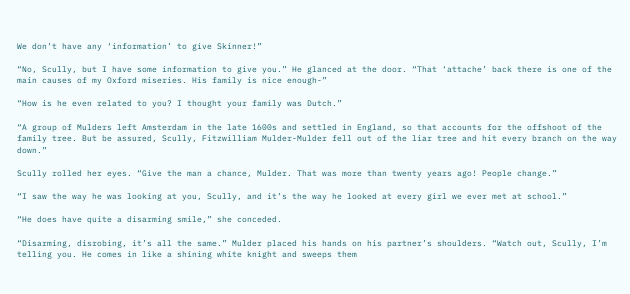We don’t have any ‘information’ to give Skinner!”

“No, Scully, but I have some information to give you.” He glanced at the door. “That ‘attache’ back there is one of the main causes of my Oxford miseries. His family is nice enough-”

“How is he even related to you? I thought your family was Dutch.”

“A group of Mulders left Amsterdam in the late 1600s and settled in England, so that accounts for the offshoot of the family tree. But be assured, Scully, Fitzwilliam Mulder-Mulder fell out of the liar tree and hit every branch on the way down.”

Scully rolled her eyes. “Give the man a chance, Mulder. That was more than twenty years ago! People change.”

“I saw the way he was looking at you, Scully, and it’s the way he looked at every girl we ever met at school.”

“He does have quite a disarming smile,” she conceded.

“Disarming, disrobing, it’s all the same.” Mulder placed his hands on his partner’s shoulders. “Watch out, Scully, I’m telling you. He comes in like a shining white knight and sweeps them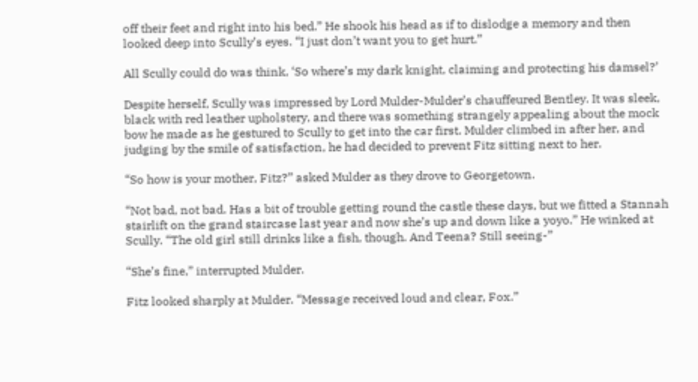off their feet and right into his bed.” He shook his head as if to dislodge a memory and then looked deep into Scully’s eyes. “I just don’t want you to get hurt.”

All Scully could do was think, ‘So where’s my dark knight, claiming and protecting his damsel?’

Despite herself, Scully was impressed by Lord Mulder-Mulder’s chauffeured Bentley. It was sleek, black with red leather upholstery, and there was something strangely appealing about the mock bow he made as he gestured to Scully to get into the car first. Mulder climbed in after her, and judging by the smile of satisfaction, he had decided to prevent Fitz sitting next to her.

“So how is your mother, Fitz?” asked Mulder as they drove to Georgetown.

“Not bad, not bad. Has a bit of trouble getting round the castle these days, but we fitted a Stannah stairlift on the grand staircase last year and now she’s up and down like a yoyo.” He winked at Scully. “The old girl still drinks like a fish, though. And Teena? Still seeing-”

“She’s fine,” interrupted Mulder.

Fitz looked sharply at Mulder. “Message received loud and clear, Fox.”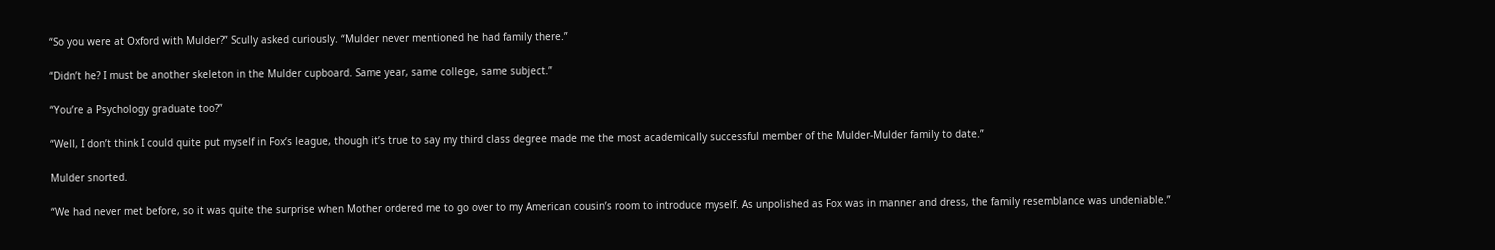“So you were at Oxford with Mulder?” Scully asked curiously. “Mulder never mentioned he had family there.”

“Didn’t he? I must be another skeleton in the Mulder cupboard. Same year, same college, same subject.”

“You’re a Psychology graduate too?”

“Well, I don’t think I could quite put myself in Fox’s league, though it’s true to say my third class degree made me the most academically successful member of the Mulder-Mulder family to date.”

Mulder snorted.

“We had never met before, so it was quite the surprise when Mother ordered me to go over to my American cousin’s room to introduce myself. As unpolished as Fox was in manner and dress, the family resemblance was undeniable.”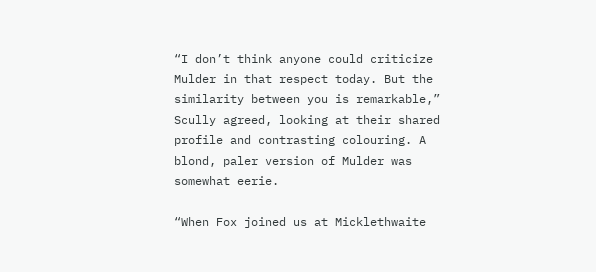“I don’t think anyone could criticize Mulder in that respect today. But the similarity between you is remarkable,” Scully agreed, looking at their shared profile and contrasting colouring. A blond, paler version of Mulder was somewhat eerie.

“When Fox joined us at Micklethwaite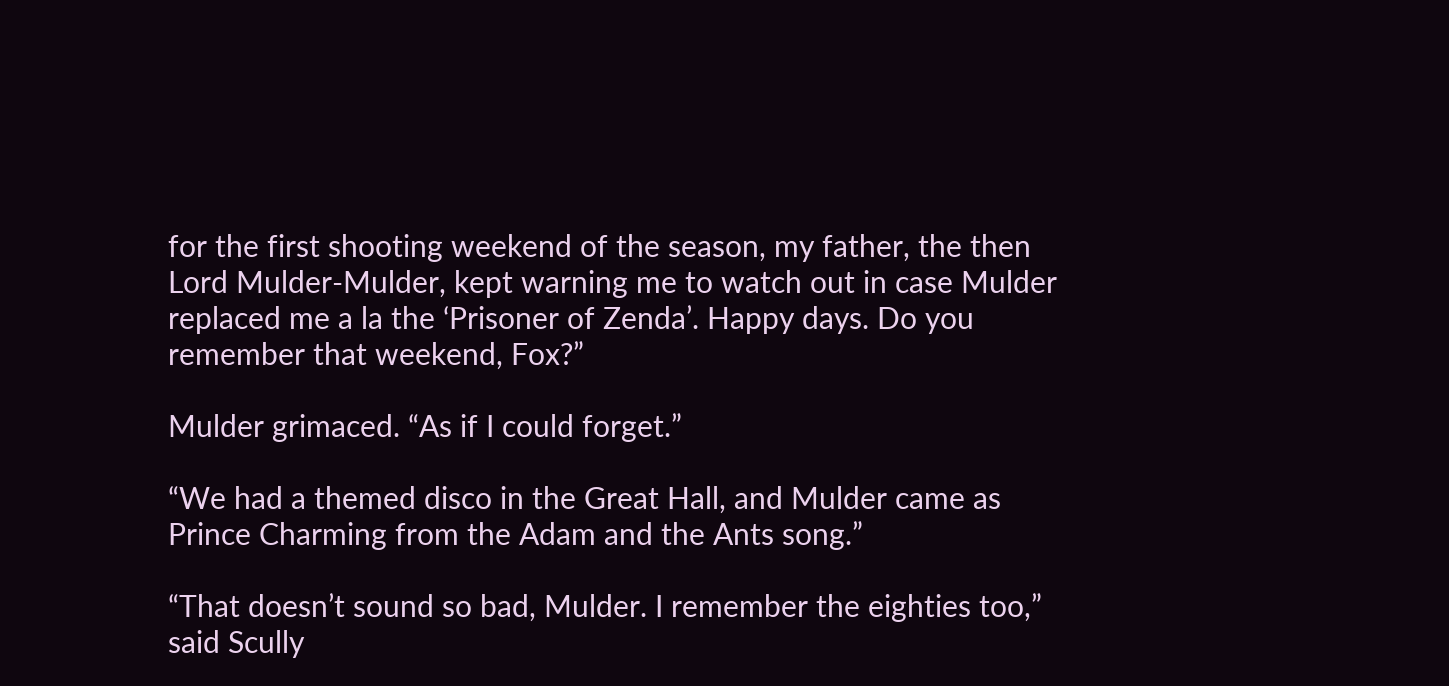for the first shooting weekend of the season, my father, the then Lord Mulder-Mulder, kept warning me to watch out in case Mulder replaced me a la the ‘Prisoner of Zenda’. Happy days. Do you remember that weekend, Fox?”

Mulder grimaced. “As if I could forget.”

“We had a themed disco in the Great Hall, and Mulder came as Prince Charming from the Adam and the Ants song.”

“That doesn’t sound so bad, Mulder. I remember the eighties too,” said Scully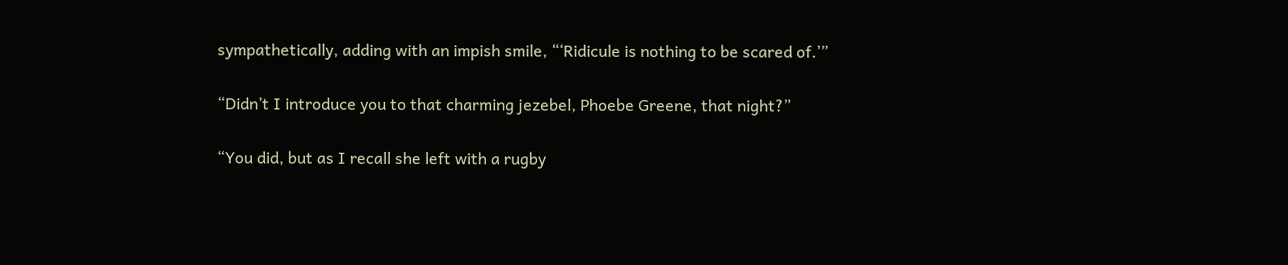sympathetically, adding with an impish smile, “‘Ridicule is nothing to be scared of.’”

“Didn’t I introduce you to that charming jezebel, Phoebe Greene, that night?”

“You did, but as I recall she left with a rugby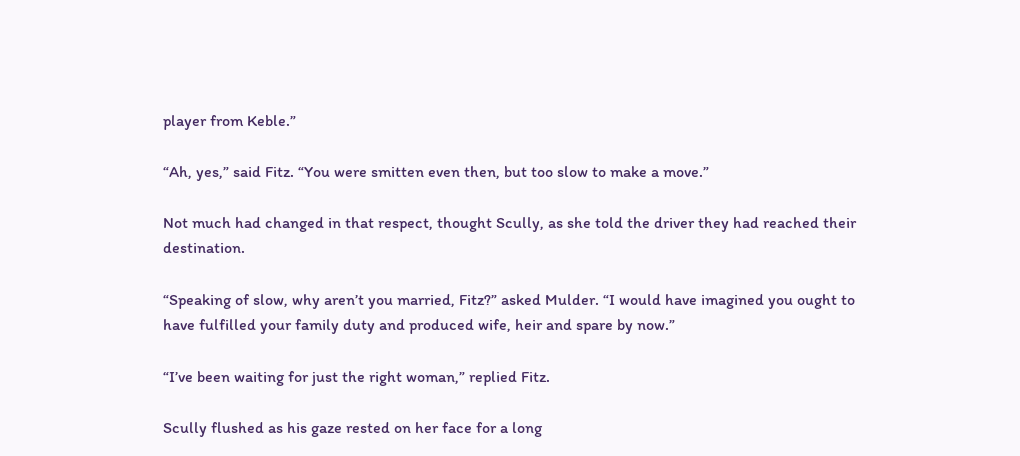player from Keble.”

“Ah, yes,” said Fitz. “You were smitten even then, but too slow to make a move.”

Not much had changed in that respect, thought Scully, as she told the driver they had reached their destination.

“Speaking of slow, why aren’t you married, Fitz?” asked Mulder. “I would have imagined you ought to have fulfilled your family duty and produced wife, heir and spare by now.”

“I’ve been waiting for just the right woman,” replied Fitz.

Scully flushed as his gaze rested on her face for a long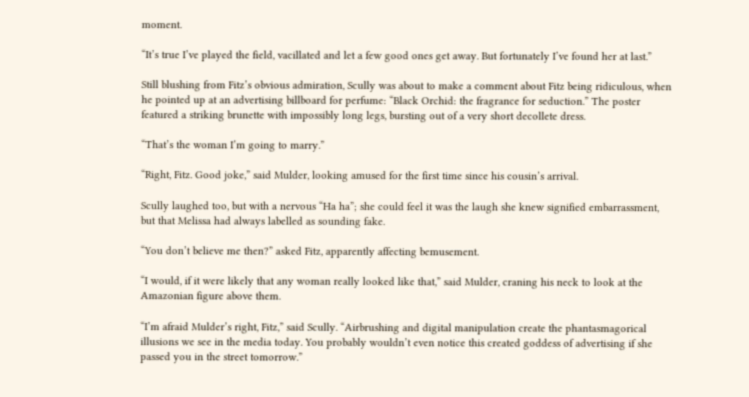moment.

“It’s true I’ve played the field, vacillated and let a few good ones get away. But fortunately I’ve found her at last.”

Still blushing from Fitz’s obvious admiration, Scully was about to make a comment about Fitz being ridiculous, when he pointed up at an advertising billboard for perfume: “Black Orchid: the fragrance for seduction.” The poster featured a striking brunette with impossibly long legs, bursting out of a very short decollete dress.

“That’s the woman I’m going to marry.”

“Right, Fitz. Good joke,” said Mulder, looking amused for the first time since his cousin’s arrival.

Scully laughed too, but with a nervous “Ha ha”; she could feel it was the laugh she knew signified embarrassment, but that Melissa had always labelled as sounding fake.

“You don’t believe me then?” asked Fitz, apparently affecting bemusement.

“I would, if it were likely that any woman really looked like that,” said Mulder, craning his neck to look at the Amazonian figure above them.

“I’m afraid Mulder’s right, Fitz,” said Scully. “Airbrushing and digital manipulation create the phantasmagorical illusions we see in the media today. You probably wouldn’t even notice this created goddess of advertising if she passed you in the street tomorrow.”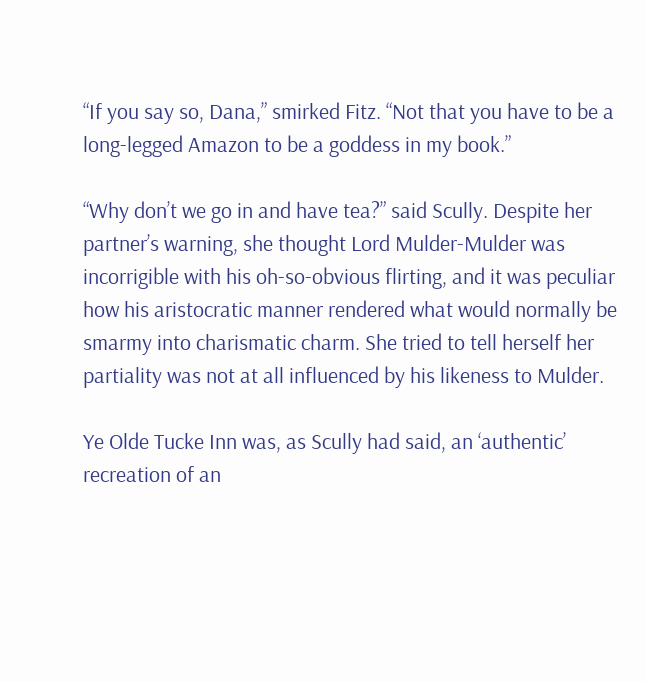“If you say so, Dana,” smirked Fitz. “Not that you have to be a long-legged Amazon to be a goddess in my book.”

“Why don’t we go in and have tea?” said Scully. Despite her partner’s warning, she thought Lord Mulder-Mulder was incorrigible with his oh-so-obvious flirting, and it was peculiar how his aristocratic manner rendered what would normally be smarmy into charismatic charm. She tried to tell herself her partiality was not at all influenced by his likeness to Mulder.

Ye Olde Tucke Inn was, as Scully had said, an ‘authentic’ recreation of an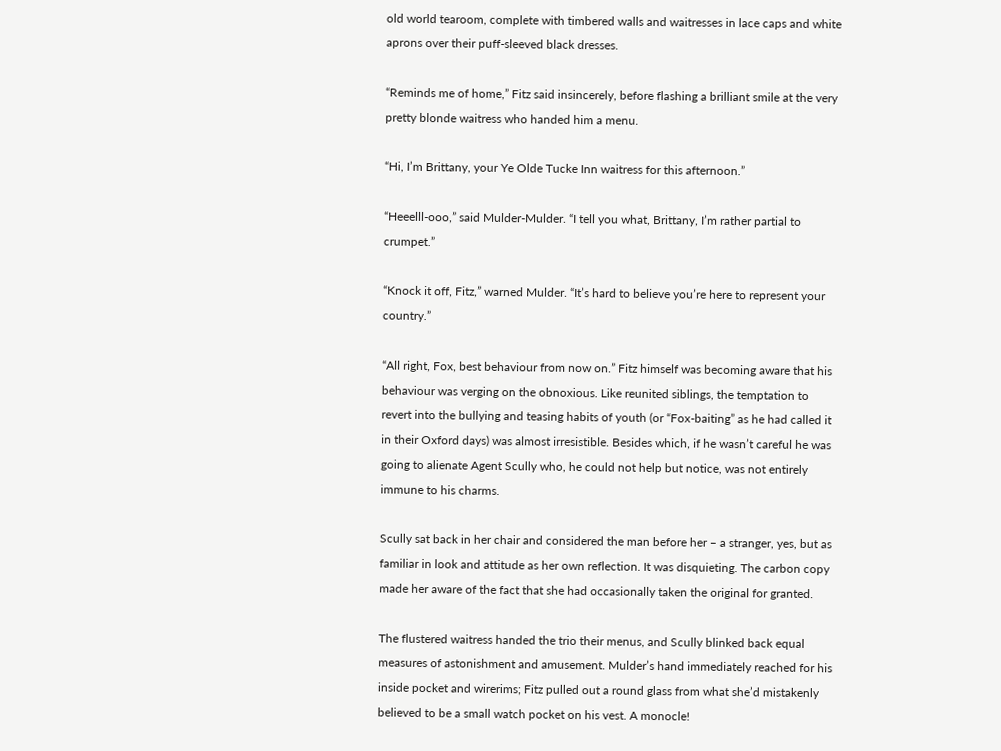old world tearoom, complete with timbered walls and waitresses in lace caps and white aprons over their puff-sleeved black dresses.

“Reminds me of home,” Fitz said insincerely, before flashing a brilliant smile at the very pretty blonde waitress who handed him a menu.

“Hi, I’m Brittany, your Ye Olde Tucke Inn waitress for this afternoon.”

“Heeelll-ooo,” said Mulder-Mulder. “I tell you what, Brittany, I’m rather partial to crumpet.”

“Knock it off, Fitz,” warned Mulder. “It’s hard to believe you’re here to represent your country.”

“All right, Fox, best behaviour from now on.” Fitz himself was becoming aware that his behaviour was verging on the obnoxious. Like reunited siblings, the temptation to revert into the bullying and teasing habits of youth (or “Fox-baiting” as he had called it in their Oxford days) was almost irresistible. Besides which, if he wasn’t careful he was going to alienate Agent Scully who, he could not help but notice, was not entirely immune to his charms.

Scully sat back in her chair and considered the man before her – a stranger, yes, but as familiar in look and attitude as her own reflection. It was disquieting. The carbon copy made her aware of the fact that she had occasionally taken the original for granted.

The flustered waitress handed the trio their menus, and Scully blinked back equal measures of astonishment and amusement. Mulder’s hand immediately reached for his inside pocket and wirerims; Fitz pulled out a round glass from what she’d mistakenly believed to be a small watch pocket on his vest. A monocle!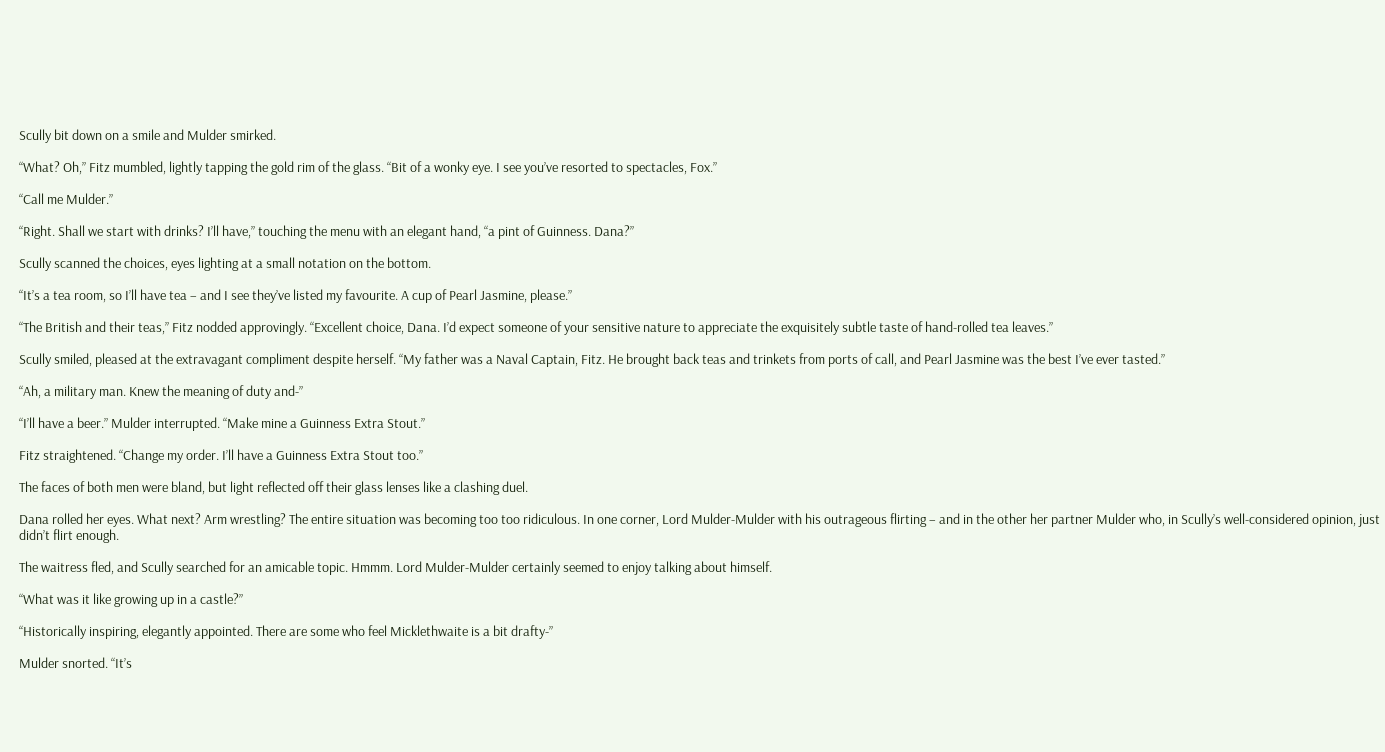Scully bit down on a smile and Mulder smirked.

“What? Oh,” Fitz mumbled, lightly tapping the gold rim of the glass. “Bit of a wonky eye. I see you’ve resorted to spectacles, Fox.”

“Call me Mulder.”

“Right. Shall we start with drinks? I’ll have,” touching the menu with an elegant hand, “a pint of Guinness. Dana?”

Scully scanned the choices, eyes lighting at a small notation on the bottom.

“It’s a tea room, so I’ll have tea – and I see they’ve listed my favourite. A cup of Pearl Jasmine, please.”

“The British and their teas,” Fitz nodded approvingly. “Excellent choice, Dana. I’d expect someone of your sensitive nature to appreciate the exquisitely subtle taste of hand-rolled tea leaves.”

Scully smiled, pleased at the extravagant compliment despite herself. “My father was a Naval Captain, Fitz. He brought back teas and trinkets from ports of call, and Pearl Jasmine was the best I’ve ever tasted.”

“Ah, a military man. Knew the meaning of duty and-”

“I’ll have a beer.” Mulder interrupted. “Make mine a Guinness Extra Stout.”

Fitz straightened. “Change my order. I’ll have a Guinness Extra Stout too.”

The faces of both men were bland, but light reflected off their glass lenses like a clashing duel.

Dana rolled her eyes. What next? Arm wrestling? The entire situation was becoming too too ridiculous. In one corner, Lord Mulder-Mulder with his outrageous flirting – and in the other her partner Mulder who, in Scully’s well-considered opinion, just didn’t flirt enough.

The waitress fled, and Scully searched for an amicable topic. Hmmm. Lord Mulder-Mulder certainly seemed to enjoy talking about himself.

“What was it like growing up in a castle?”

“Historically inspiring, elegantly appointed. There are some who feel Micklethwaite is a bit drafty-”

Mulder snorted. “It’s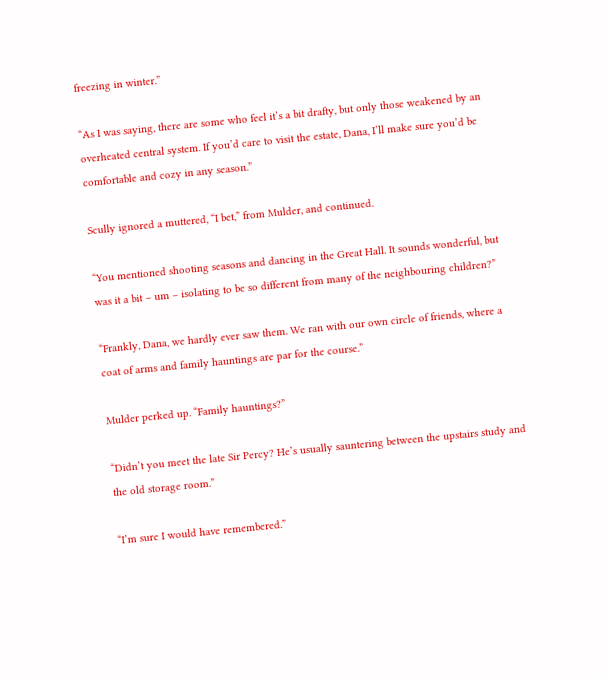freezing in winter.”

“As I was saying, there are some who feel it’s a bit drafty, but only those weakened by an overheated central system. If you’d care to visit the estate, Dana, I’ll make sure you’d be comfortable and cozy in any season.”

Scully ignored a muttered, “I bet,” from Mulder, and continued.

“You mentioned shooting seasons and dancing in the Great Hall. It sounds wonderful, but was it a bit – um – isolating to be so different from many of the neighbouring children?”

“Frankly, Dana, we hardly ever saw them. We ran with our own circle of friends, where a coat of arms and family hauntings are par for the course.”

Mulder perked up. “Family hauntings?”

“Didn’t you meet the late Sir Percy? He’s usually sauntering between the upstairs study and the old storage room.”

“I’m sure I would have remembered.”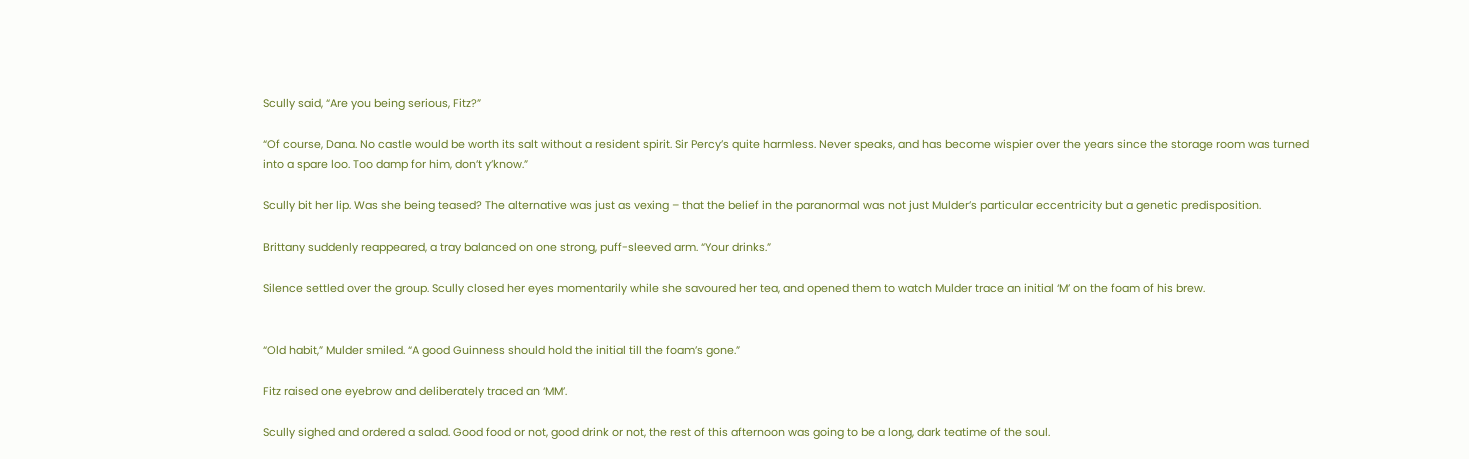Scully said, “Are you being serious, Fitz?”

“Of course, Dana. No castle would be worth its salt without a resident spirit. Sir Percy’s quite harmless. Never speaks, and has become wispier over the years since the storage room was turned into a spare loo. Too damp for him, don’t y’know.”

Scully bit her lip. Was she being teased? The alternative was just as vexing – that the belief in the paranormal was not just Mulder’s particular eccentricity but a genetic predisposition.

Brittany suddenly reappeared, a tray balanced on one strong, puff-sleeved arm. “Your drinks.”

Silence settled over the group. Scully closed her eyes momentarily while she savoured her tea, and opened them to watch Mulder trace an initial ‘M’ on the foam of his brew.


“Old habit,” Mulder smiled. “A good Guinness should hold the initial till the foam’s gone.”

Fitz raised one eyebrow and deliberately traced an ‘MM’.

Scully sighed and ordered a salad. Good food or not, good drink or not, the rest of this afternoon was going to be a long, dark teatime of the soul.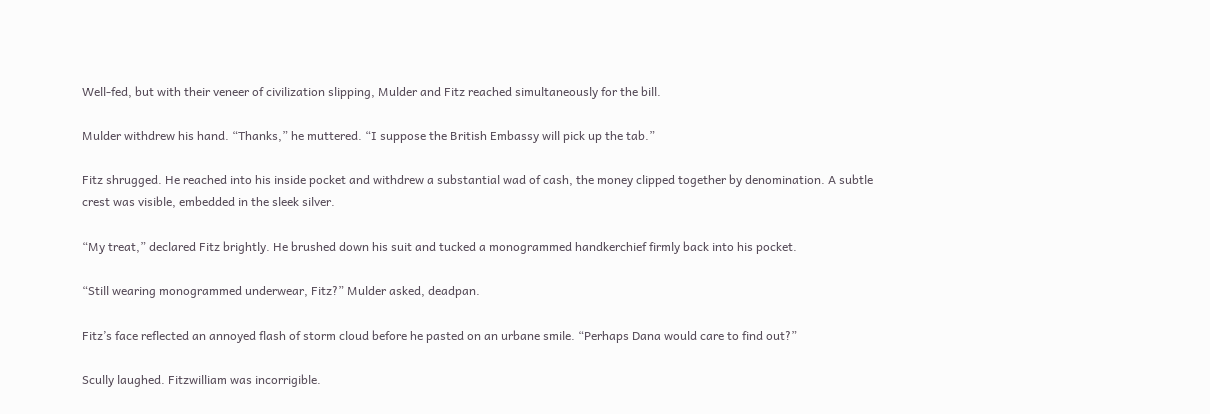Well-fed, but with their veneer of civilization slipping, Mulder and Fitz reached simultaneously for the bill.

Mulder withdrew his hand. “Thanks,” he muttered. “I suppose the British Embassy will pick up the tab.”

Fitz shrugged. He reached into his inside pocket and withdrew a substantial wad of cash, the money clipped together by denomination. A subtle crest was visible, embedded in the sleek silver.

“My treat,” declared Fitz brightly. He brushed down his suit and tucked a monogrammed handkerchief firmly back into his pocket.

“Still wearing monogrammed underwear, Fitz?” Mulder asked, deadpan.

Fitz’s face reflected an annoyed flash of storm cloud before he pasted on an urbane smile. “Perhaps Dana would care to find out?”

Scully laughed. Fitzwilliam was incorrigible.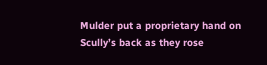Mulder put a proprietary hand on Scully’s back as they rose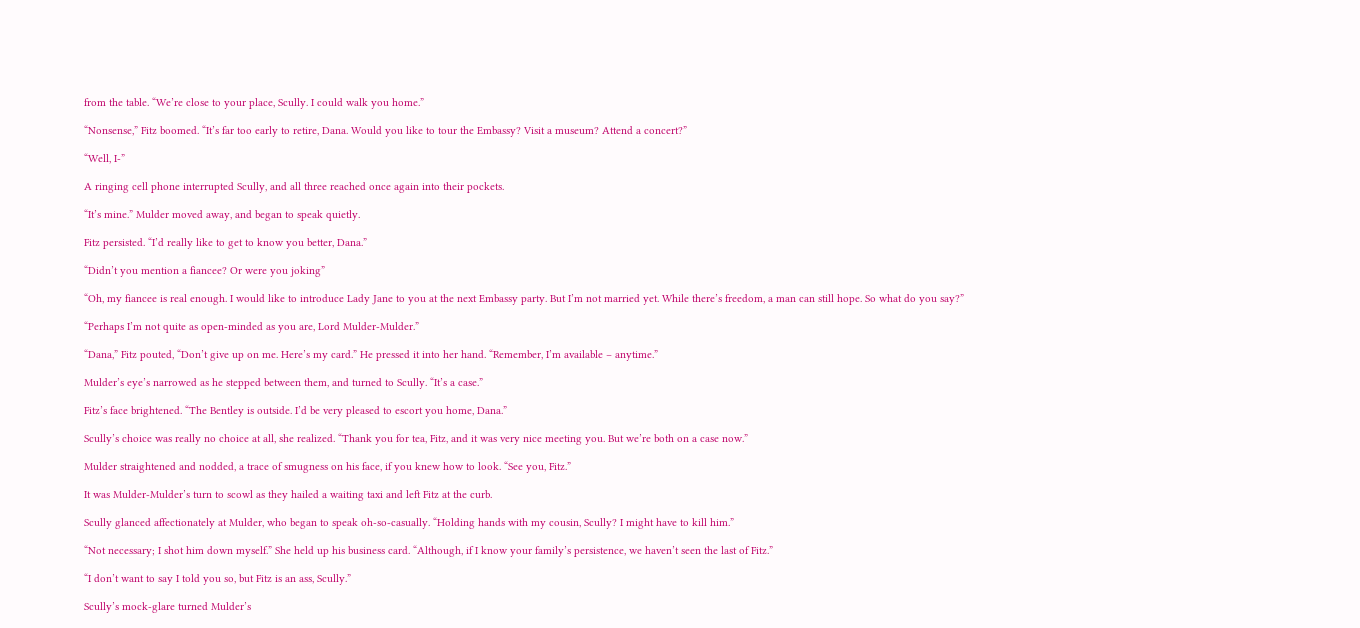from the table. “We’re close to your place, Scully. I could walk you home.”

“Nonsense,” Fitz boomed. “It’s far too early to retire, Dana. Would you like to tour the Embassy? Visit a museum? Attend a concert?”

“Well, I-”

A ringing cell phone interrupted Scully, and all three reached once again into their pockets.

“It’s mine.” Mulder moved away, and began to speak quietly.

Fitz persisted. “I’d really like to get to know you better, Dana.”

“Didn’t you mention a fiancee? Or were you joking”

“Oh, my fiancee is real enough. I would like to introduce Lady Jane to you at the next Embassy party. But I’m not married yet. While there’s freedom, a man can still hope. So what do you say?”

“Perhaps I’m not quite as open-minded as you are, Lord Mulder-Mulder.”

“Dana,” Fitz pouted, “Don’t give up on me. Here’s my card.” He pressed it into her hand. “Remember, I’m available – anytime.”

Mulder’s eye’s narrowed as he stepped between them, and turned to Scully. “It’s a case.”

Fitz’s face brightened. “The Bentley is outside. I’d be very pleased to escort you home, Dana.”

Scully’s choice was really no choice at all, she realized. “Thank you for tea, Fitz, and it was very nice meeting you. But we’re both on a case now.”

Mulder straightened and nodded, a trace of smugness on his face, if you knew how to look. “See you, Fitz.”

It was Mulder-Mulder’s turn to scowl as they hailed a waiting taxi and left Fitz at the curb.

Scully glanced affectionately at Mulder, who began to speak oh-so-casually. “Holding hands with my cousin, Scully? I might have to kill him.”

“Not necessary; I shot him down myself.” She held up his business card. “Although, if I know your family’s persistence, we haven’t seen the last of Fitz.”

“I don’t want to say I told you so, but Fitz is an ass, Scully.”

Scully’s mock-glare turned Mulder’s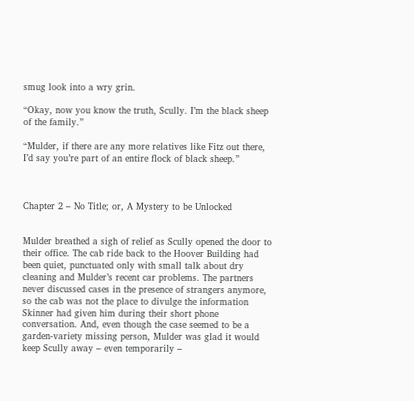smug look into a wry grin.

“Okay, now you know the truth, Scully. I’m the black sheep of the family.”

“Mulder, if there are any more relatives like Fitz out there, I’d say you’re part of an entire flock of black sheep.”



Chapter 2 – No Title; or, A Mystery to be Unlocked


Mulder breathed a sigh of relief as Scully opened the door to their office. The cab ride back to the Hoover Building had been quiet, punctuated only with small talk about dry cleaning and Mulder’s recent car problems. The partners never discussed cases in the presence of strangers anymore, so the cab was not the place to divulge the information Skinner had given him during their short phone conversation. And, even though the case seemed to be a garden-variety missing person, Mulder was glad it would keep Scully away – even temporarily –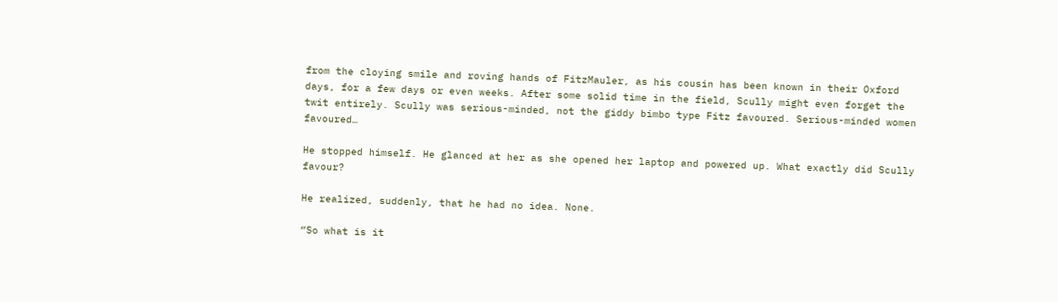from the cloying smile and roving hands of FitzMauler, as his cousin has been known in their Oxford days, for a few days or even weeks. After some solid time in the field, Scully might even forget the twit entirely. Scully was serious-minded, not the giddy bimbo type Fitz favoured. Serious-minded women favoured…

He stopped himself. He glanced at her as she opened her laptop and powered up. What exactly did Scully favour?

He realized, suddenly, that he had no idea. None.

“So what is it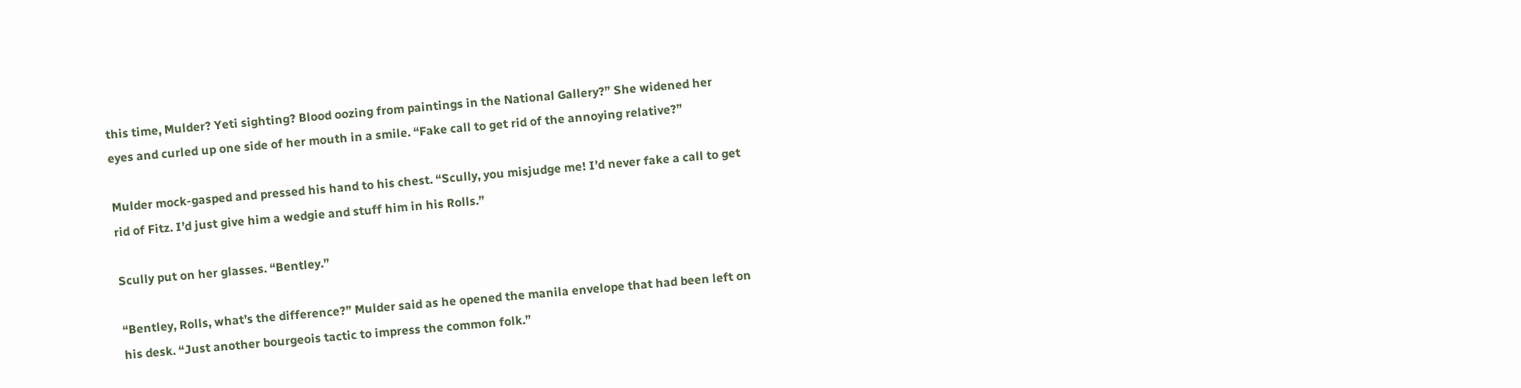this time, Mulder? Yeti sighting? Blood oozing from paintings in the National Gallery?” She widened her eyes and curled up one side of her mouth in a smile. “Fake call to get rid of the annoying relative?”

Mulder mock-gasped and pressed his hand to his chest. “Scully, you misjudge me! I’d never fake a call to get rid of Fitz. I’d just give him a wedgie and stuff him in his Rolls.”

Scully put on her glasses. “Bentley.”

“Bentley, Rolls, what’s the difference?” Mulder said as he opened the manila envelope that had been left on his desk. “Just another bourgeois tactic to impress the common folk.”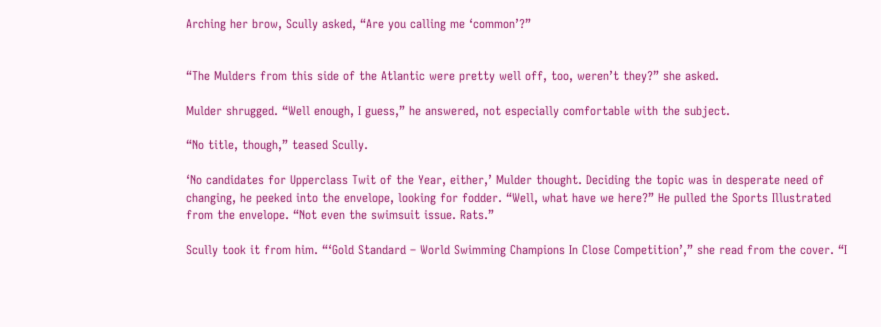Arching her brow, Scully asked, “Are you calling me ‘common’?”


“The Mulders from this side of the Atlantic were pretty well off, too, weren’t they?” she asked.

Mulder shrugged. “Well enough, I guess,” he answered, not especially comfortable with the subject.

“No title, though,” teased Scully.

‘No candidates for Upperclass Twit of the Year, either,’ Mulder thought. Deciding the topic was in desperate need of changing, he peeked into the envelope, looking for fodder. “Well, what have we here?” He pulled the Sports Illustrated from the envelope. “Not even the swimsuit issue. Rats.”

Scully took it from him. “‘Gold Standard – World Swimming Champions In Close Competition’,” she read from the cover. “I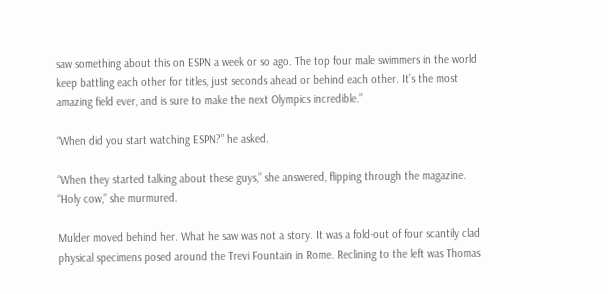saw something about this on ESPN a week or so ago. The top four male swimmers in the world keep battling each other for titles, just seconds ahead or behind each other. It’s the most amazing field ever, and is sure to make the next Olympics incredible.”

“When did you start watching ESPN?” he asked.

“When they started talking about these guys,” she answered, flipping through the magazine. “Holy cow,” she murmured.

Mulder moved behind her. What he saw was not a story. It was a fold-out of four scantily clad physical specimens posed around the Trevi Fountain in Rome. Reclining to the left was Thomas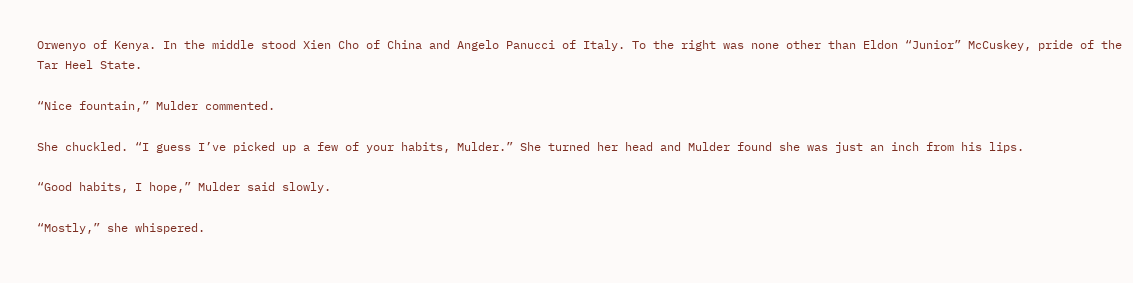Orwenyo of Kenya. In the middle stood Xien Cho of China and Angelo Panucci of Italy. To the right was none other than Eldon “Junior” McCuskey, pride of the Tar Heel State.

“Nice fountain,” Mulder commented.

She chuckled. “I guess I’ve picked up a few of your habits, Mulder.” She turned her head and Mulder found she was just an inch from his lips.

“Good habits, I hope,” Mulder said slowly.

“Mostly,” she whispered.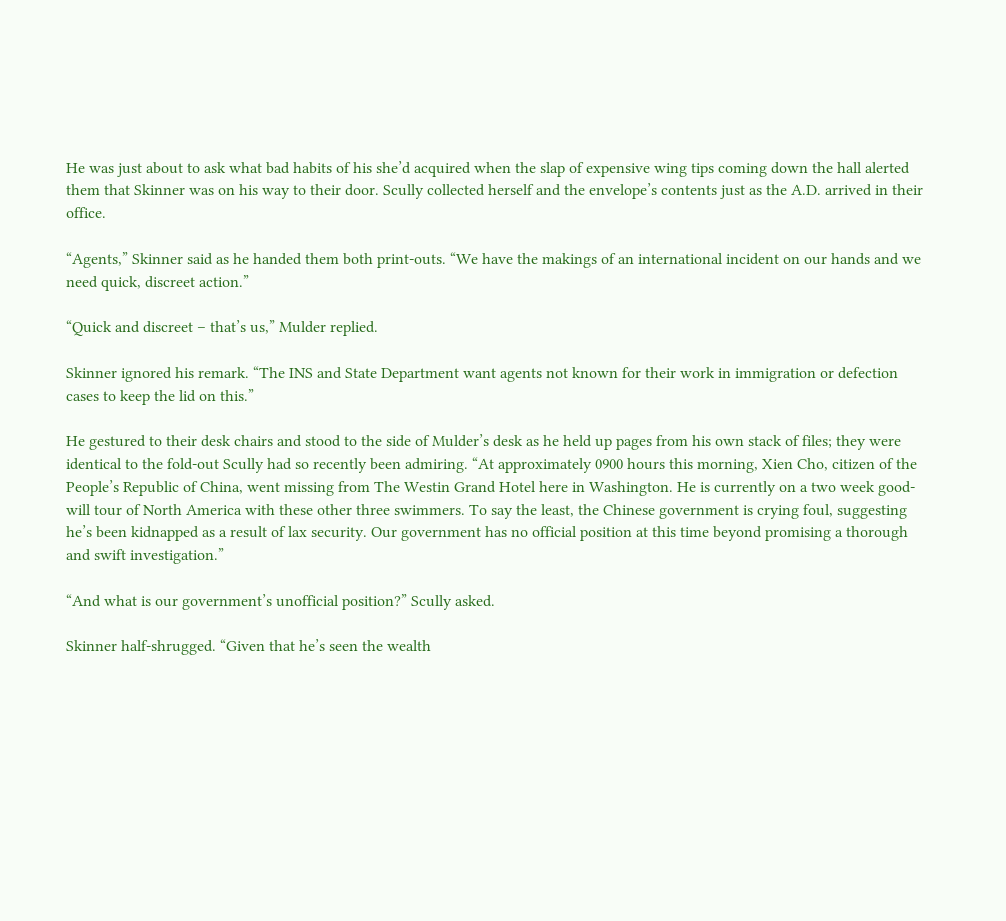He was just about to ask what bad habits of his she’d acquired when the slap of expensive wing tips coming down the hall alerted them that Skinner was on his way to their door. Scully collected herself and the envelope’s contents just as the A.D. arrived in their office.

“Agents,” Skinner said as he handed them both print-outs. “We have the makings of an international incident on our hands and we need quick, discreet action.”

“Quick and discreet – that’s us,” Mulder replied.

Skinner ignored his remark. “The INS and State Department want agents not known for their work in immigration or defection cases to keep the lid on this.”

He gestured to their desk chairs and stood to the side of Mulder’s desk as he held up pages from his own stack of files; they were identical to the fold-out Scully had so recently been admiring. “At approximately 0900 hours this morning, Xien Cho, citizen of the People’s Republic of China, went missing from The Westin Grand Hotel here in Washington. He is currently on a two week good-will tour of North America with these other three swimmers. To say the least, the Chinese government is crying foul, suggesting he’s been kidnapped as a result of lax security. Our government has no official position at this time beyond promising a thorough and swift investigation.”

“And what is our government’s unofficial position?” Scully asked.

Skinner half-shrugged. “Given that he’s seen the wealth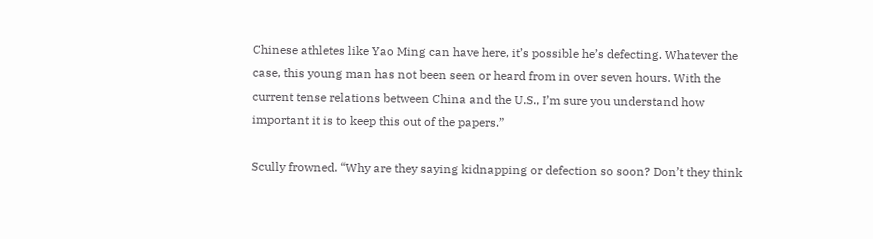Chinese athletes like Yao Ming can have here, it’s possible he’s defecting. Whatever the case, this young man has not been seen or heard from in over seven hours. With the current tense relations between China and the U.S., I’m sure you understand how important it is to keep this out of the papers.”

Scully frowned. “Why are they saying kidnapping or defection so soon? Don’t they think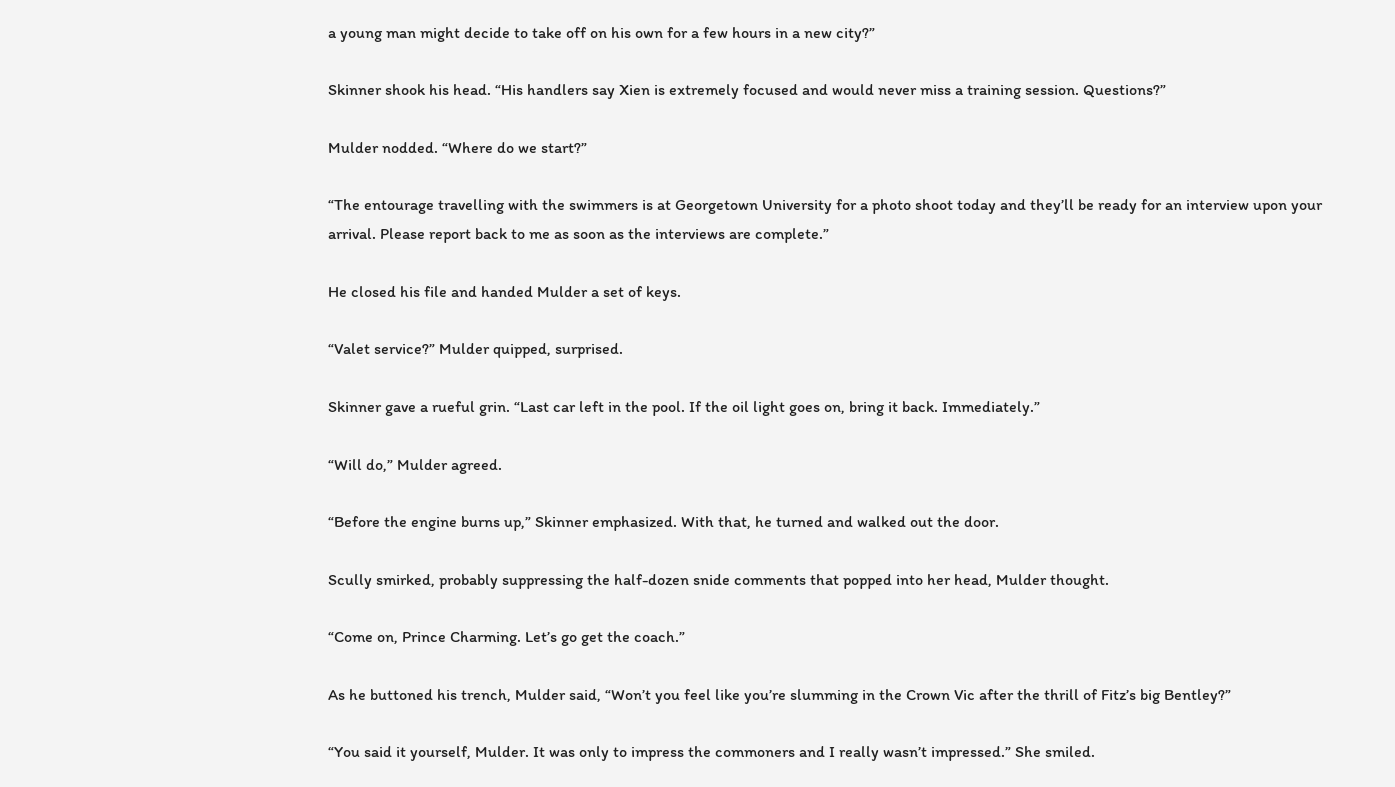a young man might decide to take off on his own for a few hours in a new city?”

Skinner shook his head. “His handlers say Xien is extremely focused and would never miss a training session. Questions?”

Mulder nodded. “Where do we start?”

“The entourage travelling with the swimmers is at Georgetown University for a photo shoot today and they’ll be ready for an interview upon your arrival. Please report back to me as soon as the interviews are complete.”

He closed his file and handed Mulder a set of keys.

“Valet service?” Mulder quipped, surprised.

Skinner gave a rueful grin. “Last car left in the pool. If the oil light goes on, bring it back. Immediately.”

“Will do,” Mulder agreed.

“Before the engine burns up,” Skinner emphasized. With that, he turned and walked out the door.

Scully smirked, probably suppressing the half-dozen snide comments that popped into her head, Mulder thought.

“Come on, Prince Charming. Let’s go get the coach.”

As he buttoned his trench, Mulder said, “Won’t you feel like you’re slumming in the Crown Vic after the thrill of Fitz’s big Bentley?”

“You said it yourself, Mulder. It was only to impress the commoners and I really wasn’t impressed.” She smiled.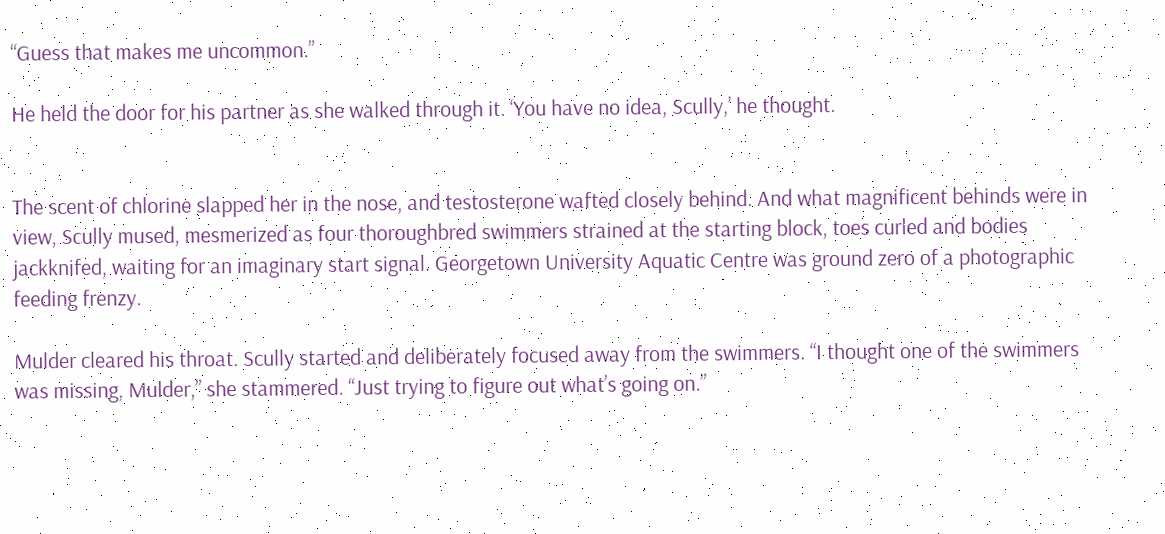“Guess that makes me uncommon.”

He held the door for his partner as she walked through it. ‘You have no idea, Scully,’ he thought.


The scent of chlorine slapped her in the nose, and testosterone wafted closely behind. And what magnificent behinds were in view, Scully mused, mesmerized as four thoroughbred swimmers strained at the starting block, toes curled and bodies jackknifed, waiting for an imaginary start signal. Georgetown University Aquatic Centre was ground zero of a photographic feeding frenzy.

Mulder cleared his throat. Scully started and deliberately focused away from the swimmers. “I thought one of the swimmers was missing, Mulder,” she stammered. “Just trying to figure out what’s going on.”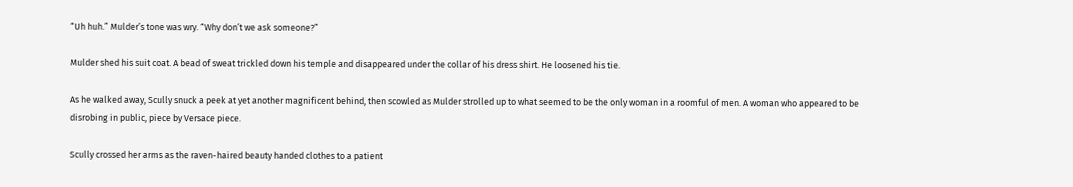“Uh huh.” Mulder’s tone was wry. “Why don’t we ask someone?”

Mulder shed his suit coat. A bead of sweat trickled down his temple and disappeared under the collar of his dress shirt. He loosened his tie.

As he walked away, Scully snuck a peek at yet another magnificent behind, then scowled as Mulder strolled up to what seemed to be the only woman in a roomful of men. A woman who appeared to be disrobing in public, piece by Versace piece.

Scully crossed her arms as the raven-haired beauty handed clothes to a patient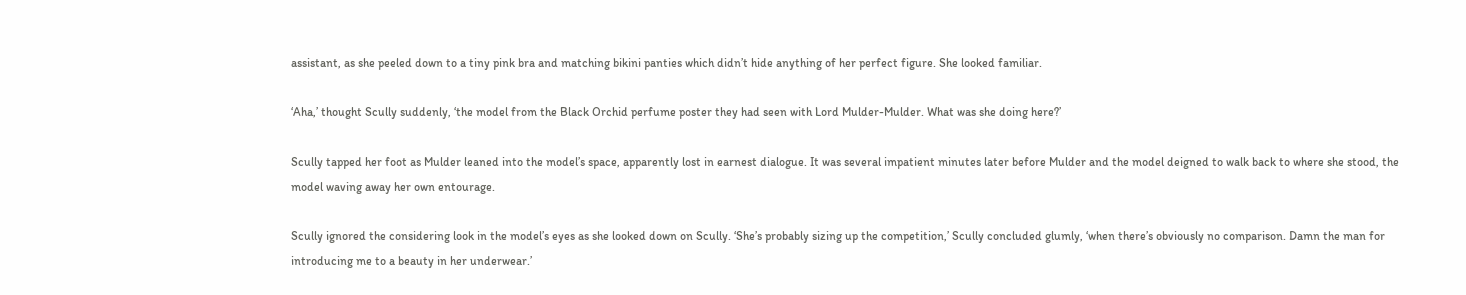assistant, as she peeled down to a tiny pink bra and matching bikini panties which didn’t hide anything of her perfect figure. She looked familiar.

‘Aha,’ thought Scully suddenly, ‘the model from the Black Orchid perfume poster they had seen with Lord Mulder-Mulder. What was she doing here?’

Scully tapped her foot as Mulder leaned into the model’s space, apparently lost in earnest dialogue. It was several impatient minutes later before Mulder and the model deigned to walk back to where she stood, the model waving away her own entourage.

Scully ignored the considering look in the model’s eyes as she looked down on Scully. ‘She’s probably sizing up the competition,’ Scully concluded glumly, ‘when there’s obviously no comparison. Damn the man for introducing me to a beauty in her underwear.’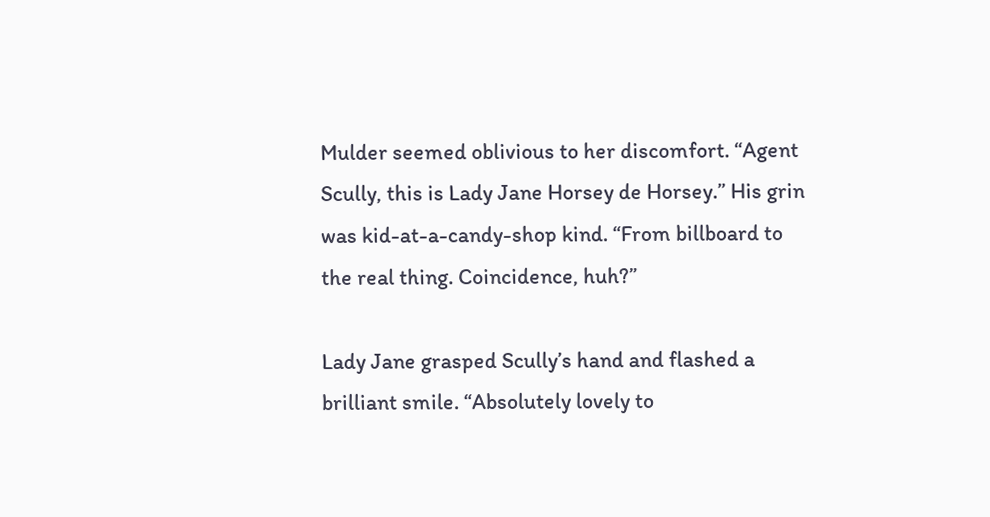Mulder seemed oblivious to her discomfort. “Agent Scully, this is Lady Jane Horsey de Horsey.” His grin was kid-at-a-candy-shop kind. “From billboard to the real thing. Coincidence, huh?”

Lady Jane grasped Scully’s hand and flashed a brilliant smile. “Absolutely lovely to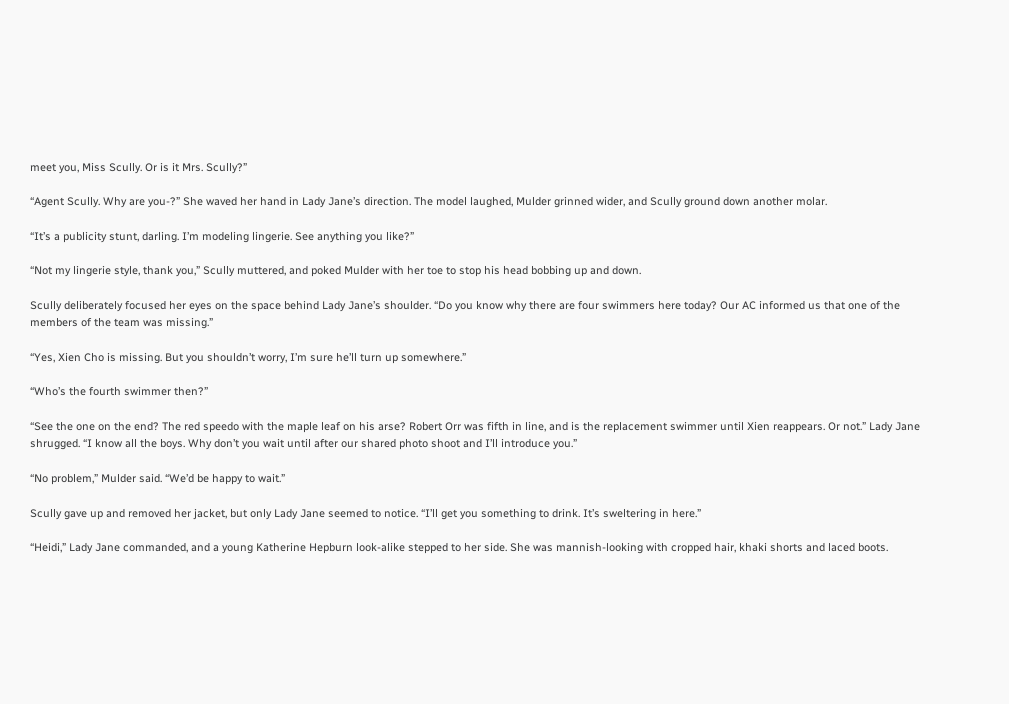meet you, Miss Scully. Or is it Mrs. Scully?”

“Agent Scully. Why are you-?” She waved her hand in Lady Jane’s direction. The model laughed, Mulder grinned wider, and Scully ground down another molar.

“It’s a publicity stunt, darling. I’m modeling lingerie. See anything you like?”

“Not my lingerie style, thank you,” Scully muttered, and poked Mulder with her toe to stop his head bobbing up and down.

Scully deliberately focused her eyes on the space behind Lady Jane’s shoulder. “Do you know why there are four swimmers here today? Our AC informed us that one of the members of the team was missing.”

“Yes, Xien Cho is missing. But you shouldn’t worry, I’m sure he’ll turn up somewhere.”

“Who’s the fourth swimmer then?”

“See the one on the end? The red speedo with the maple leaf on his arse? Robert Orr was fifth in line, and is the replacement swimmer until Xien reappears. Or not.” Lady Jane shrugged. “I know all the boys. Why don’t you wait until after our shared photo shoot and I’ll introduce you.”

“No problem,” Mulder said. “We’d be happy to wait.”

Scully gave up and removed her jacket, but only Lady Jane seemed to notice. “I’ll get you something to drink. It’s sweltering in here.”

“Heidi,” Lady Jane commanded, and a young Katherine Hepburn look-alike stepped to her side. She was mannish-looking with cropped hair, khaki shorts and laced boots.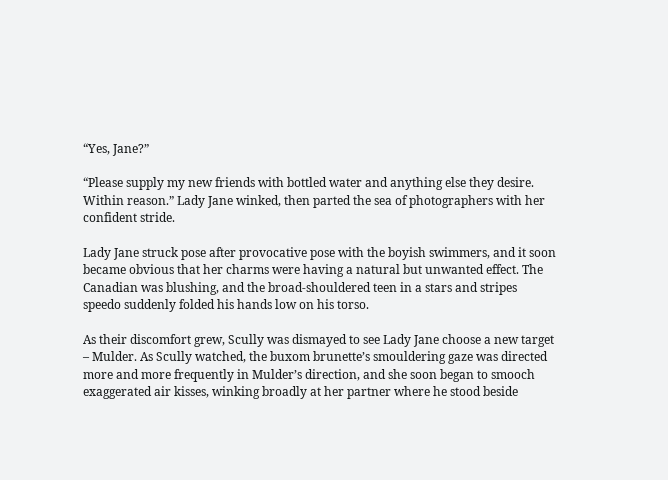“Yes, Jane?”

“Please supply my new friends with bottled water and anything else they desire. Within reason.” Lady Jane winked, then parted the sea of photographers with her confident stride.

Lady Jane struck pose after provocative pose with the boyish swimmers, and it soon became obvious that her charms were having a natural but unwanted effect. The Canadian was blushing, and the broad-shouldered teen in a stars and stripes speedo suddenly folded his hands low on his torso.

As their discomfort grew, Scully was dismayed to see Lady Jane choose a new target – Mulder. As Scully watched, the buxom brunette’s smouldering gaze was directed more and more frequently in Mulder’s direction, and she soon began to smooch exaggerated air kisses, winking broadly at her partner where he stood beside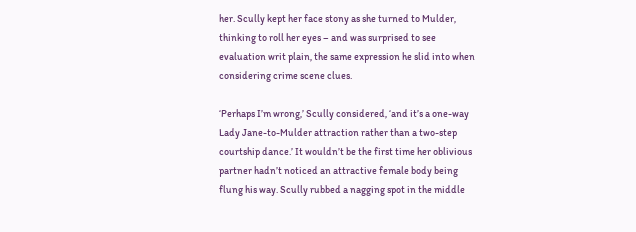her. Scully kept her face stony as she turned to Mulder, thinking to roll her eyes – and was surprised to see evaluation writ plain, the same expression he slid into when considering crime scene clues.

‘Perhaps I’m wrong,’ Scully considered, ‘and it’s a one-way Lady Jane-to-Mulder attraction rather than a two-step courtship dance.’ It wouldn’t be the first time her oblivious partner hadn’t noticed an attractive female body being flung his way. Scully rubbed a nagging spot in the middle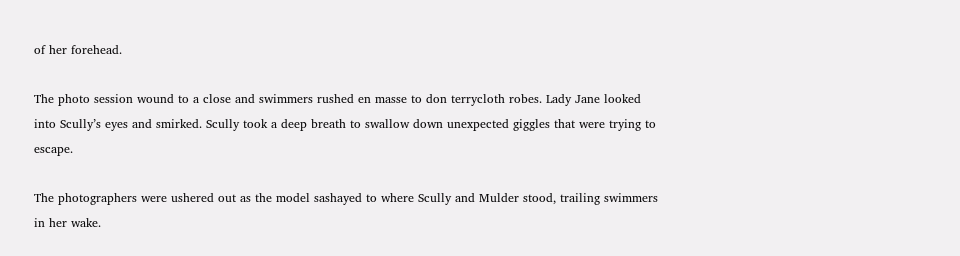of her forehead.

The photo session wound to a close and swimmers rushed en masse to don terrycloth robes. Lady Jane looked into Scully’s eyes and smirked. Scully took a deep breath to swallow down unexpected giggles that were trying to escape.

The photographers were ushered out as the model sashayed to where Scully and Mulder stood, trailing swimmers in her wake.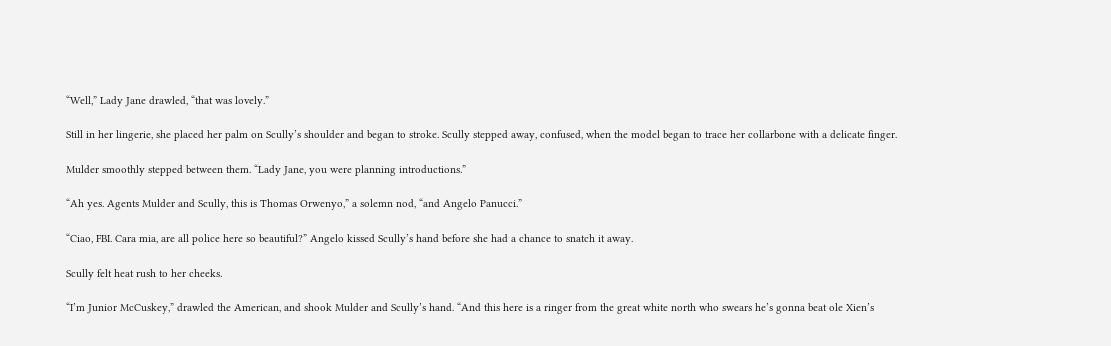“Well,” Lady Jane drawled, “that was lovely.”

Still in her lingerie, she placed her palm on Scully’s shoulder and began to stroke. Scully stepped away, confused, when the model began to trace her collarbone with a delicate finger.

Mulder smoothly stepped between them. “Lady Jane, you were planning introductions.”

“Ah yes. Agents Mulder and Scully, this is Thomas Orwenyo,” a solemn nod, “and Angelo Panucci.”

“Ciao, FBI. Cara mia, are all police here so beautiful?” Angelo kissed Scully’s hand before she had a chance to snatch it away.

Scully felt heat rush to her cheeks.

“I’m Junior McCuskey,” drawled the American, and shook Mulder and Scully’s hand. “And this here is a ringer from the great white north who swears he’s gonna beat ole Xien’s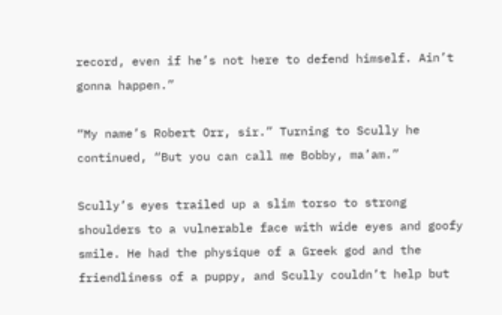record, even if he’s not here to defend himself. Ain’t gonna happen.”

“My name’s Robert Orr, sir.” Turning to Scully he continued, “But you can call me Bobby, ma’am.”

Scully’s eyes trailed up a slim torso to strong shoulders to a vulnerable face with wide eyes and goofy smile. He had the physique of a Greek god and the friendliness of a puppy, and Scully couldn’t help but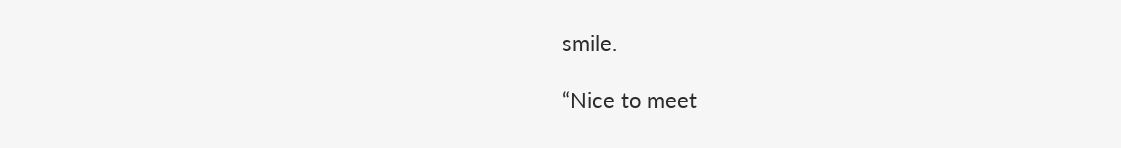smile.

“Nice to meet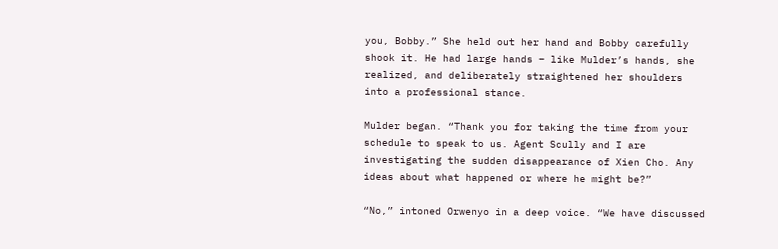you, Bobby.” She held out her hand and Bobby carefully shook it. He had large hands – like Mulder’s hands, she realized, and deliberately straightened her shoulders into a professional stance.

Mulder began. “Thank you for taking the time from your schedule to speak to us. Agent Scully and I are investigating the sudden disappearance of Xien Cho. Any ideas about what happened or where he might be?”

“No,” intoned Orwenyo in a deep voice. “We have discussed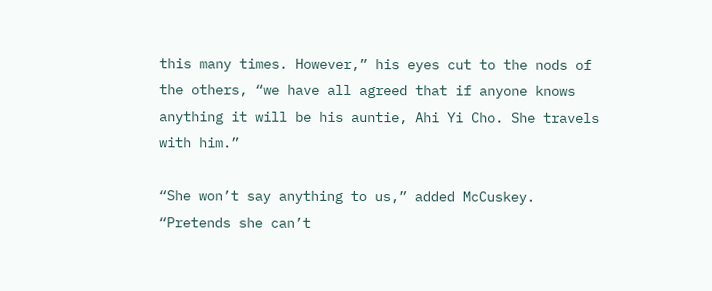this many times. However,” his eyes cut to the nods of the others, “we have all agreed that if anyone knows anything it will be his auntie, Ahi Yi Cho. She travels with him.”

“She won’t say anything to us,” added McCuskey. “Pretends she can’t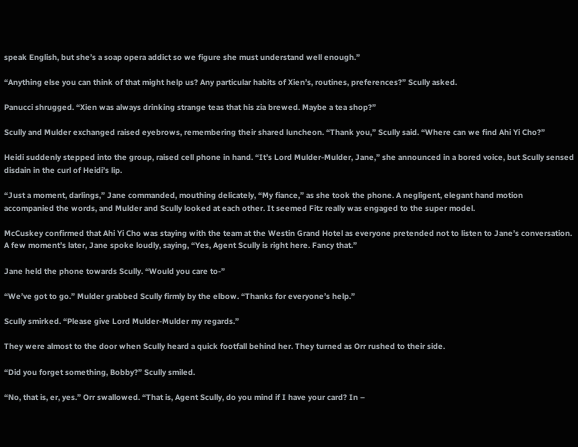speak English, but she’s a soap opera addict so we figure she must understand well enough.”

“Anything else you can think of that might help us? Any particular habits of Xien’s, routines, preferences?” Scully asked.

Panucci shrugged. “Xien was always drinking strange teas that his zia brewed. Maybe a tea shop?”

Scully and Mulder exchanged raised eyebrows, remembering their shared luncheon. “Thank you,” Scully said. “Where can we find Ahi Yi Cho?”

Heidi suddenly stepped into the group, raised cell phone in hand. “It’s Lord Mulder-Mulder, Jane,” she announced in a bored voice, but Scully sensed disdain in the curl of Heidi’s lip.

“Just a moment, darlings,” Jane commanded, mouthing delicately, “My fiance,” as she took the phone. A negligent, elegant hand motion accompanied the words, and Mulder and Scully looked at each other. It seemed Fitz really was engaged to the super model.

McCuskey confirmed that Ahi Yi Cho was staying with the team at the Westin Grand Hotel as everyone pretended not to listen to Jane’s conversation. A few moment’s later, Jane spoke loudly, saying, “Yes, Agent Scully is right here. Fancy that.”

Jane held the phone towards Scully. “Would you care to-”

“We’ve got to go.” Mulder grabbed Scully firmly by the elbow. “Thanks for everyone’s help.”

Scully smirked. “Please give Lord Mulder-Mulder my regards.”

They were almost to the door when Scully heard a quick footfall behind her. They turned as Orr rushed to their side.

“Did you forget something, Bobby?” Scully smiled.

“No, that is, er, yes.” Orr swallowed. “That is, Agent Scully, do you mind if I have your card? In –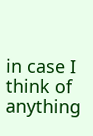in case I think of anything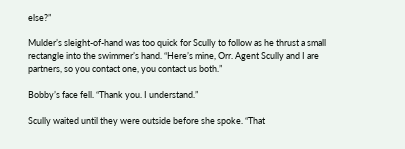else?”

Mulder’s sleight-of-hand was too quick for Scully to follow as he thrust a small rectangle into the swimmer’s hand. “Here’s mine, Orr. Agent Scully and I are partners, so you contact one, you contact us both.”

Bobby’s face fell. “Thank you. I understand.”

Scully waited until they were outside before she spoke. “That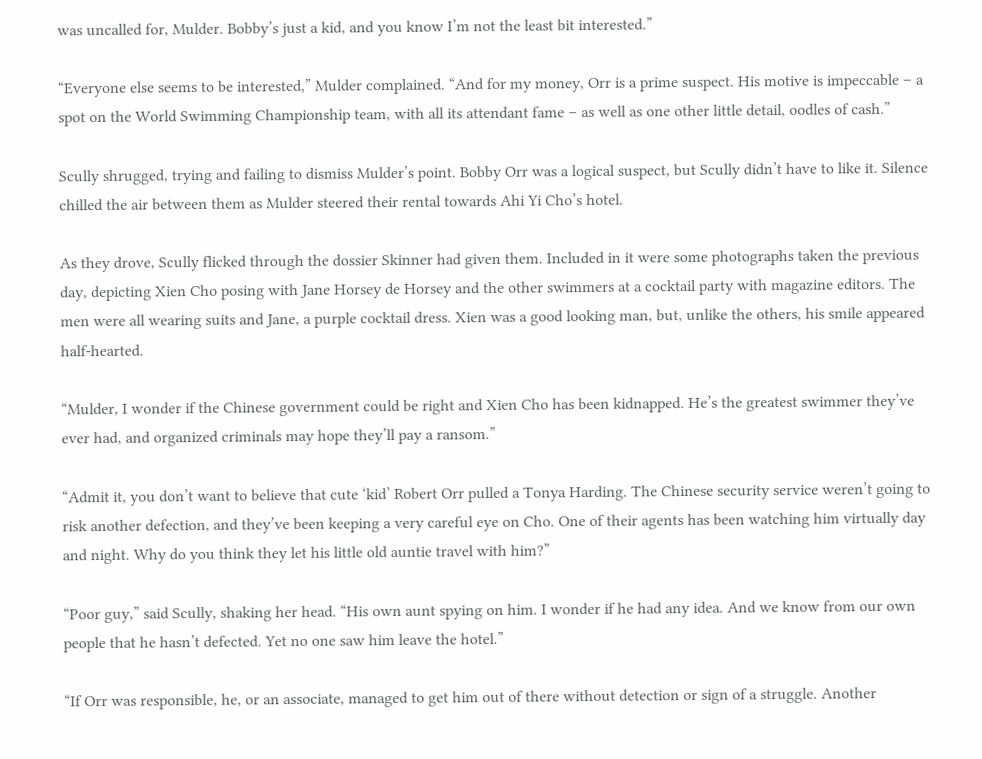was uncalled for, Mulder. Bobby’s just a kid, and you know I’m not the least bit interested.”

“Everyone else seems to be interested,” Mulder complained. “And for my money, Orr is a prime suspect. His motive is impeccable – a spot on the World Swimming Championship team, with all its attendant fame – as well as one other little detail, oodles of cash.”

Scully shrugged, trying and failing to dismiss Mulder’s point. Bobby Orr was a logical suspect, but Scully didn’t have to like it. Silence chilled the air between them as Mulder steered their rental towards Ahi Yi Cho’s hotel.

As they drove, Scully flicked through the dossier Skinner had given them. Included in it were some photographs taken the previous day, depicting Xien Cho posing with Jane Horsey de Horsey and the other swimmers at a cocktail party with magazine editors. The men were all wearing suits and Jane, a purple cocktail dress. Xien was a good looking man, but, unlike the others, his smile appeared half-hearted.

“Mulder, I wonder if the Chinese government could be right and Xien Cho has been kidnapped. He’s the greatest swimmer they’ve ever had, and organized criminals may hope they’ll pay a ransom.”

“Admit it, you don’t want to believe that cute ‘kid’ Robert Orr pulled a Tonya Harding. The Chinese security service weren’t going to risk another defection, and they’ve been keeping a very careful eye on Cho. One of their agents has been watching him virtually day and night. Why do you think they let his little old auntie travel with him?”

“Poor guy,” said Scully, shaking her head. “His own aunt spying on him. I wonder if he had any idea. And we know from our own people that he hasn’t defected. Yet no one saw him leave the hotel.”

“If Orr was responsible, he, or an associate, managed to get him out of there without detection or sign of a struggle. Another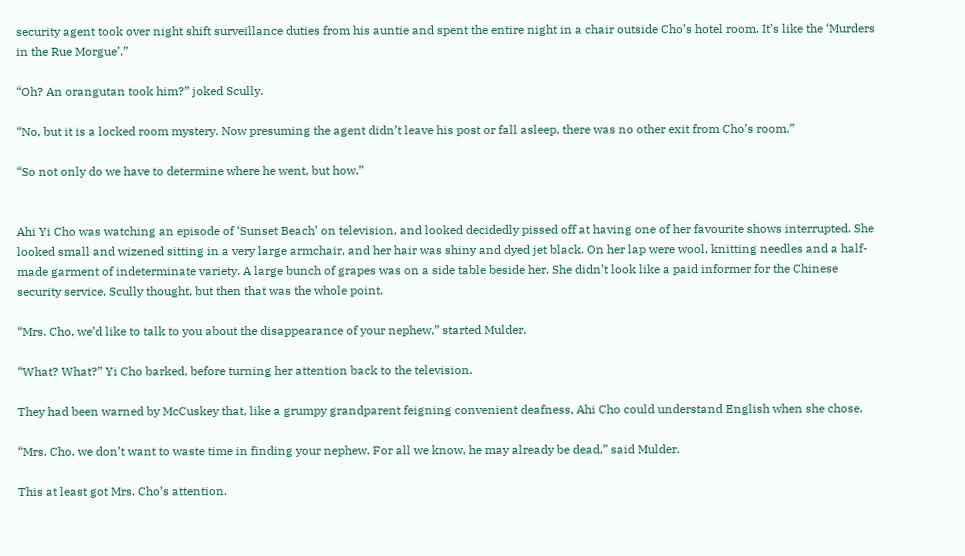security agent took over night shift surveillance duties from his auntie and spent the entire night in a chair outside Cho’s hotel room. It’s like the ‘Murders in the Rue Morgue’.”

“Oh? An orangutan took him?” joked Scully.

“No, but it is a locked room mystery. Now presuming the agent didn’t leave his post or fall asleep, there was no other exit from Cho’s room.”

“So not only do we have to determine where he went, but how.”


Ahi Yi Cho was watching an episode of ‘Sunset Beach’ on television, and looked decidedly pissed off at having one of her favourite shows interrupted. She looked small and wizened sitting in a very large armchair, and her hair was shiny and dyed jet black. On her lap were wool, knitting needles and a half-made garment of indeterminate variety. A large bunch of grapes was on a side table beside her. She didn’t look like a paid informer for the Chinese security service, Scully thought, but then that was the whole point.

“Mrs. Cho, we’d like to talk to you about the disappearance of your nephew,” started Mulder.

“What? What?” Yi Cho barked, before turning her attention back to the television.

They had been warned by McCuskey that, like a grumpy grandparent feigning convenient deafness, Ahi Cho could understand English when she chose.

“Mrs. Cho, we don’t want to waste time in finding your nephew. For all we know, he may already be dead,” said Mulder.

This at least got Mrs. Cho’s attention.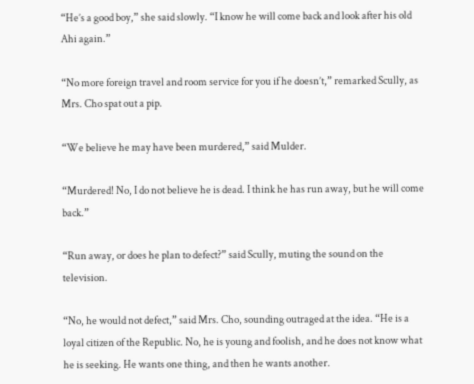“He’s a good boy,” she said slowly. “I know he will come back and look after his old Ahi again.”

“No more foreign travel and room service for you if he doesn’t,” remarked Scully, as Mrs. Cho spat out a pip.

“We believe he may have been murdered,” said Mulder.

“Murdered! No, I do not believe he is dead. I think he has run away, but he will come back.”

“Run away, or does he plan to defect?” said Scully, muting the sound on the television.

“No, he would not defect,” said Mrs. Cho, sounding outraged at the idea. “He is a loyal citizen of the Republic. No, he is young and foolish, and he does not know what he is seeking. He wants one thing, and then he wants another.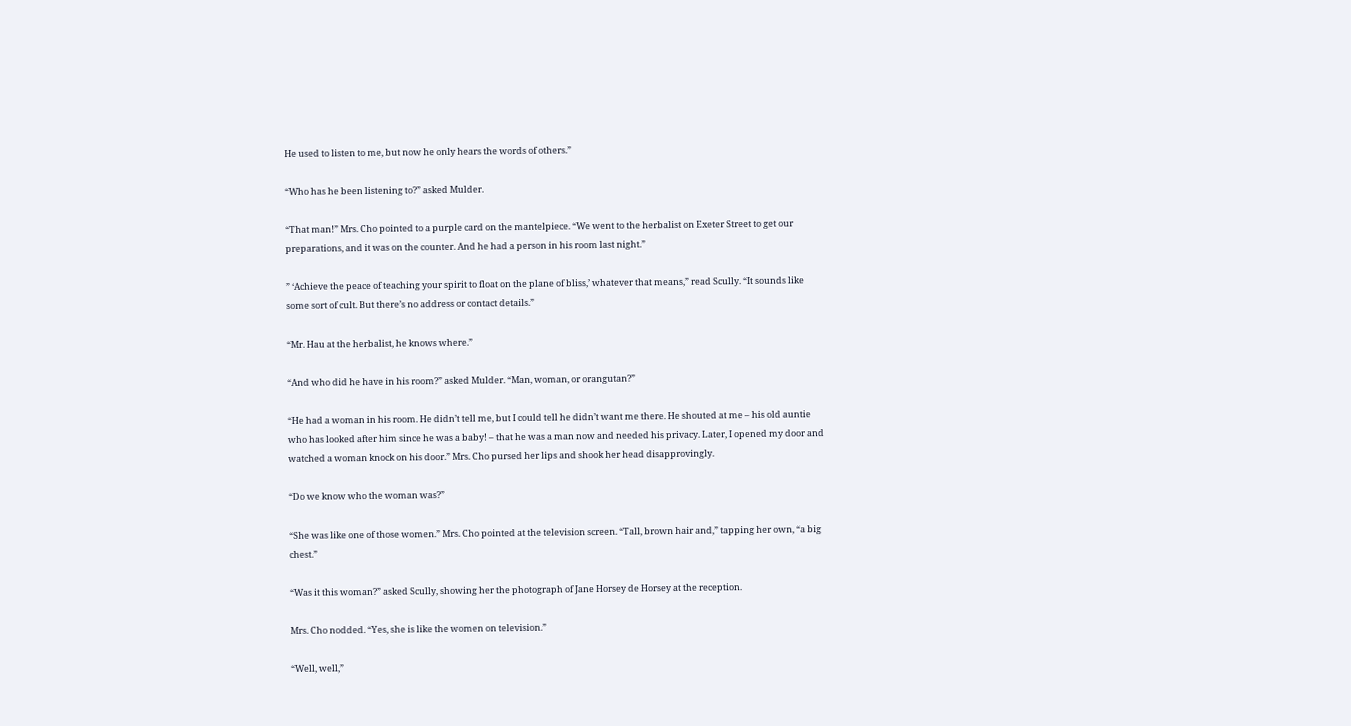He used to listen to me, but now he only hears the words of others.”

“Who has he been listening to?” asked Mulder.

“That man!” Mrs. Cho pointed to a purple card on the mantelpiece. “We went to the herbalist on Exeter Street to get our preparations, and it was on the counter. And he had a person in his room last night.”

” ‘Achieve the peace of teaching your spirit to float on the plane of bliss,’ whatever that means,” read Scully. “It sounds like some sort of cult. But there’s no address or contact details.”

“Mr. Hau at the herbalist, he knows where.”

“And who did he have in his room?” asked Mulder. “Man, woman, or orangutan?”

“He had a woman in his room. He didn’t tell me, but I could tell he didn’t want me there. He shouted at me – his old auntie who has looked after him since he was a baby! – that he was a man now and needed his privacy. Later, I opened my door and watched a woman knock on his door.” Mrs. Cho pursed her lips and shook her head disapprovingly.

“Do we know who the woman was?”

“She was like one of those women.” Mrs. Cho pointed at the television screen. “Tall, brown hair and,” tapping her own, “a big chest.”

“Was it this woman?” asked Scully, showing her the photograph of Jane Horsey de Horsey at the reception.

Mrs. Cho nodded. “Yes, she is like the women on television.”

“Well, well,”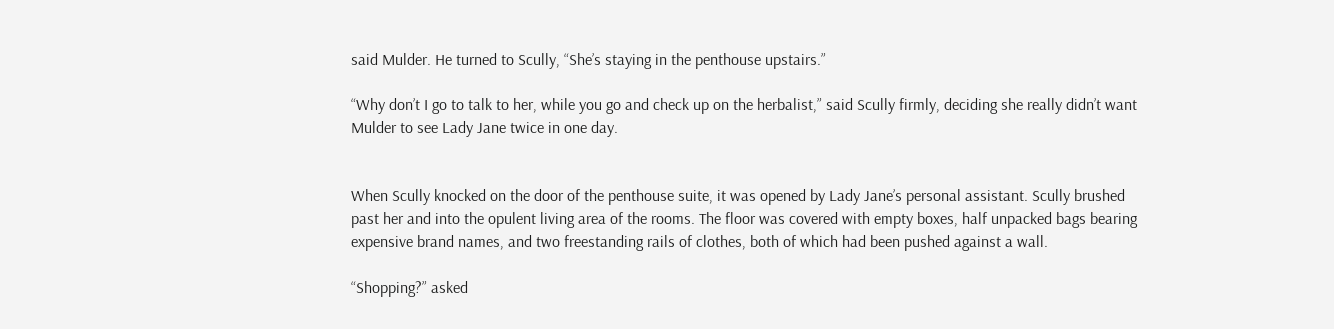said Mulder. He turned to Scully, “She’s staying in the penthouse upstairs.”

“Why don’t I go to talk to her, while you go and check up on the herbalist,” said Scully firmly, deciding she really didn’t want Mulder to see Lady Jane twice in one day.


When Scully knocked on the door of the penthouse suite, it was opened by Lady Jane’s personal assistant. Scully brushed past her and into the opulent living area of the rooms. The floor was covered with empty boxes, half unpacked bags bearing expensive brand names, and two freestanding rails of clothes, both of which had been pushed against a wall.

“Shopping?” asked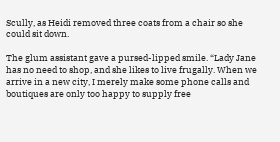Scully, as Heidi removed three coats from a chair so she could sit down.

The glum assistant gave a pursed-lipped smile. “Lady Jane has no need to shop, and she likes to live frugally. When we arrive in a new city, I merely make some phone calls and boutiques are only too happy to supply free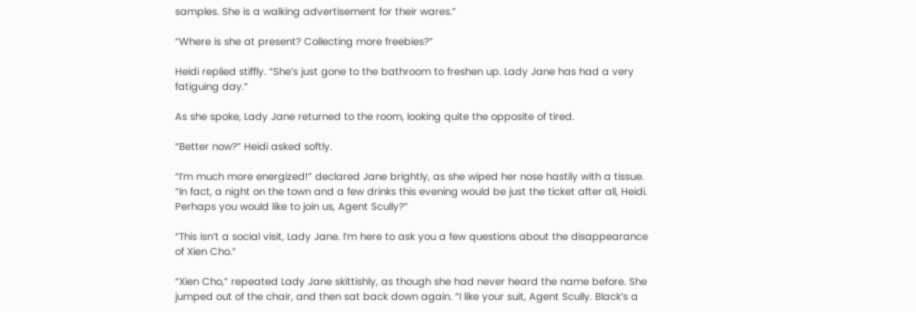samples. She is a walking advertisement for their wares.”

“Where is she at present? Collecting more freebies?”

Heidi replied stiffly. “She’s just gone to the bathroom to freshen up. Lady Jane has had a very fatiguing day.”

As she spoke, Lady Jane returned to the room, looking quite the opposite of tired.

“Better now?” Heidi asked softly.

“I’m much more energized!” declared Jane brightly, as she wiped her nose hastily with a tissue. “In fact, a night on the town and a few drinks this evening would be just the ticket after all, Heidi. Perhaps you would like to join us, Agent Scully?”

“This isn’t a social visit, Lady Jane. I’m here to ask you a few questions about the disappearance of Xien Cho.”

“Xien Cho,” repeated Lady Jane skittishly, as though she had never heard the name before. She jumped out of the chair, and then sat back down again. “I like your suit, Agent Scully. Black’s a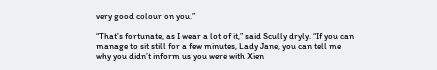very good colour on you.”

“That’s fortunate, as I wear a lot of it,” said Scully dryly. “If you can manage to sit still for a few minutes, Lady Jane, you can tell me why you didn’t inform us you were with Xien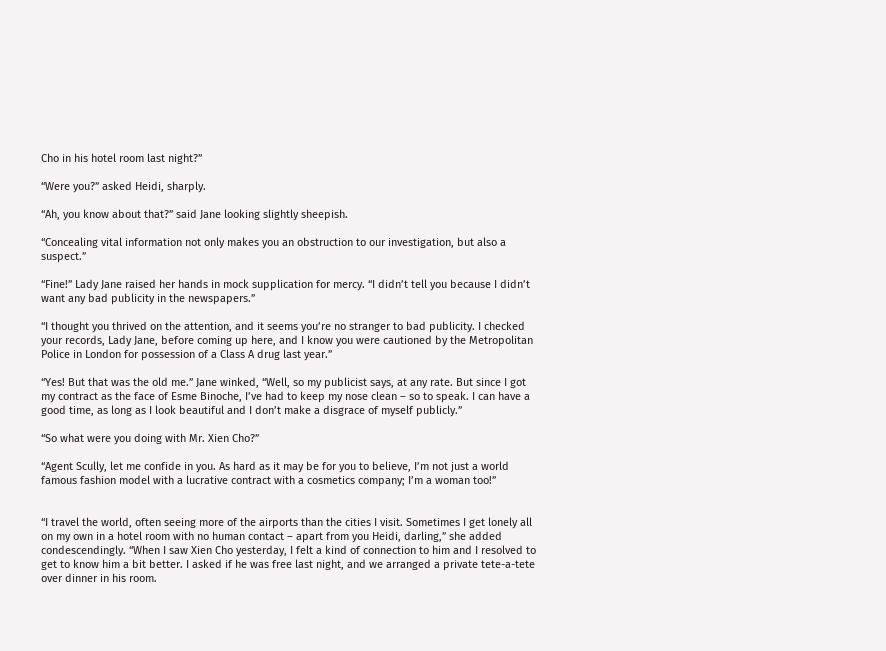Cho in his hotel room last night?”

“Were you?” asked Heidi, sharply.

“Ah, you know about that?” said Jane looking slightly sheepish.

“Concealing vital information not only makes you an obstruction to our investigation, but also a suspect.”

“Fine!” Lady Jane raised her hands in mock supplication for mercy. “I didn’t tell you because I didn’t want any bad publicity in the newspapers.”

“I thought you thrived on the attention, and it seems you’re no stranger to bad publicity. I checked your records, Lady Jane, before coming up here, and I know you were cautioned by the Metropolitan Police in London for possession of a Class A drug last year.”

“Yes! But that was the old me.” Jane winked, “Well, so my publicist says, at any rate. But since I got my contract as the face of Esme Binoche, I’ve had to keep my nose clean – so to speak. I can have a good time, as long as I look beautiful and I don’t make a disgrace of myself publicly.”

“So what were you doing with Mr. Xien Cho?”

“Agent Scully, let me confide in you. As hard as it may be for you to believe, I’m not just a world famous fashion model with a lucrative contract with a cosmetics company; I’m a woman too!”


“I travel the world, often seeing more of the airports than the cities I visit. Sometimes I get lonely all on my own in a hotel room with no human contact – apart from you Heidi, darling,” she added condescendingly. “When I saw Xien Cho yesterday, I felt a kind of connection to him and I resolved to get to know him a bit better. I asked if he was free last night, and we arranged a private tete-a-tete over dinner in his room.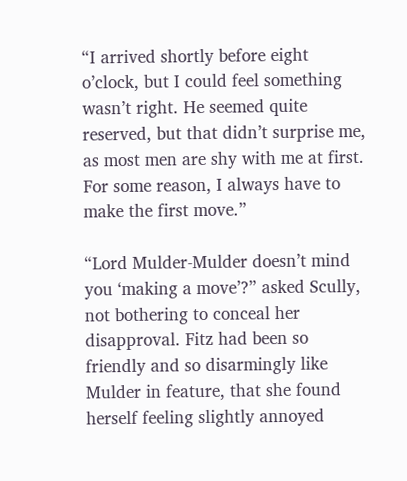“I arrived shortly before eight o’clock, but I could feel something wasn’t right. He seemed quite reserved, but that didn’t surprise me, as most men are shy with me at first. For some reason, I always have to make the first move.”

“Lord Mulder-Mulder doesn’t mind you ‘making a move’?” asked Scully, not bothering to conceal her disapproval. Fitz had been so friendly and so disarmingly like Mulder in feature, that she found herself feeling slightly annoyed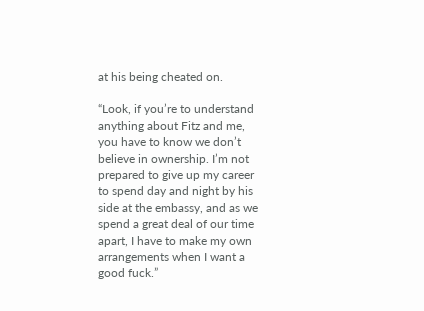at his being cheated on.

“Look, if you’re to understand anything about Fitz and me, you have to know we don’t believe in ownership. I’m not prepared to give up my career to spend day and night by his side at the embassy, and as we spend a great deal of our time apart, I have to make my own arrangements when I want a good fuck.”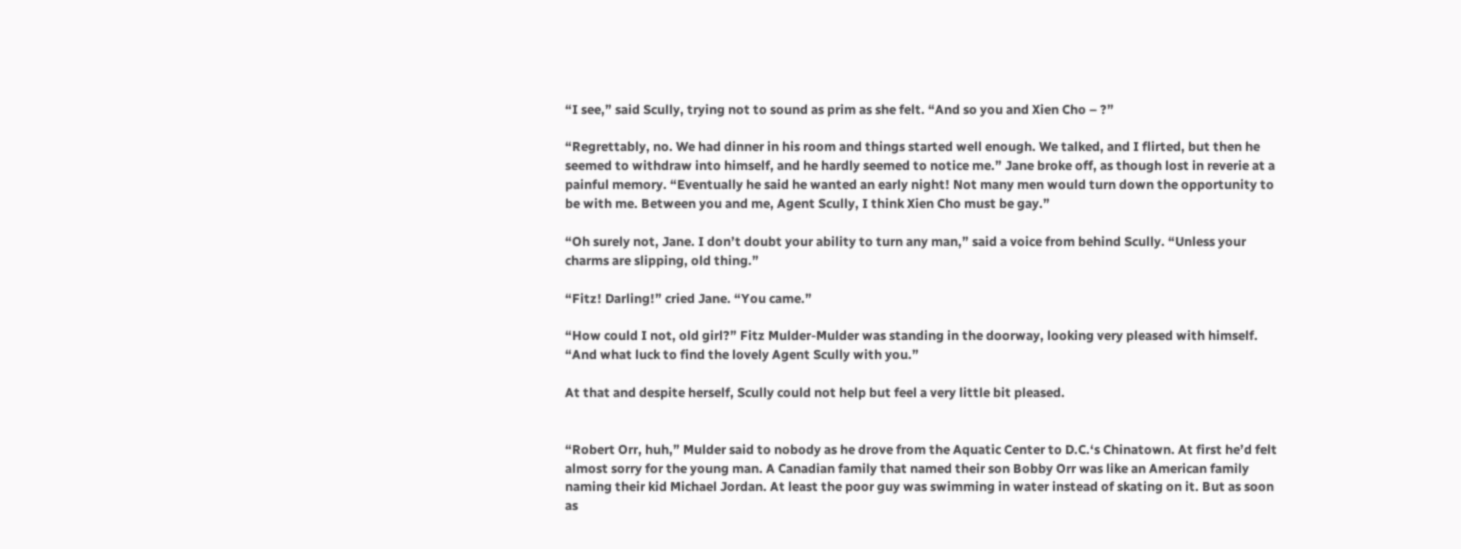“I see,” said Scully, trying not to sound as prim as she felt. “And so you and Xien Cho – ?”

“Regrettably, no. We had dinner in his room and things started well enough. We talked, and I flirted, but then he seemed to withdraw into himself, and he hardly seemed to notice me.” Jane broke off, as though lost in reverie at a painful memory. “Eventually he said he wanted an early night! Not many men would turn down the opportunity to be with me. Between you and me, Agent Scully, I think Xien Cho must be gay.”

“Oh surely not, Jane. I don’t doubt your ability to turn any man,” said a voice from behind Scully. “Unless your charms are slipping, old thing.”

“Fitz! Darling!” cried Jane. “You came.”

“How could I not, old girl?” Fitz Mulder-Mulder was standing in the doorway, looking very pleased with himself. “And what luck to find the lovely Agent Scully with you.”

At that and despite herself, Scully could not help but feel a very little bit pleased.


“Robert Orr, huh,” Mulder said to nobody as he drove from the Aquatic Center to D.C.‘s Chinatown. At first he’d felt almost sorry for the young man. A Canadian family that named their son Bobby Orr was like an American family naming their kid Michael Jordan. At least the poor guy was swimming in water instead of skating on it. But as soon as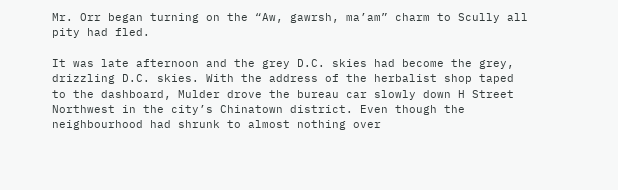Mr. Orr began turning on the “Aw, gawrsh, ma’am” charm to Scully all pity had fled.

It was late afternoon and the grey D.C. skies had become the grey, drizzling D.C. skies. With the address of the herbalist shop taped to the dashboard, Mulder drove the bureau car slowly down H Street Northwest in the city’s Chinatown district. Even though the neighbourhood had shrunk to almost nothing over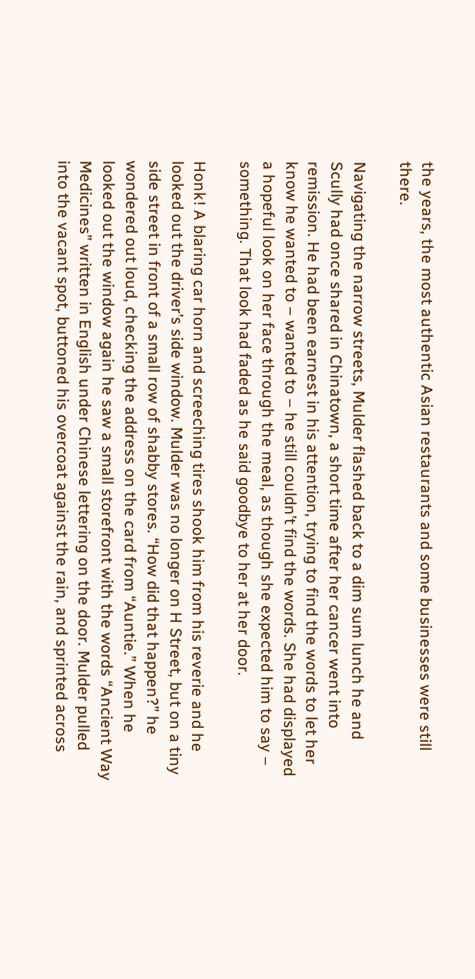the years, the most authentic Asian restaurants and some businesses were still there.

Navigating the narrow streets, Mulder flashed back to a dim sum lunch he and Scully had once shared in Chinatown, a short time after her cancer went into remission. He had been earnest in his attention, trying to find the words to let her know he wanted to – wanted to – he still couldn’t find the words. She had displayed a hopeful look on her face through the meal, as though she expected him to say – something. That look had faded as he said goodbye to her at her door.

Honk! A blaring car horn and screeching tires shook him from his reverie and he looked out the driver’s side window. Mulder was no longer on H Street, but on a tiny side street in front of a small row of shabby stores. “How did that happen?” he wondered out loud, checking the address on the card from “Auntie.” When he looked out the window again he saw a small storefront with the words “Ancient Way Medicines” written in English under Chinese lettering on the door. Mulder pulled into the vacant spot, buttoned his overcoat against the rain, and sprinted across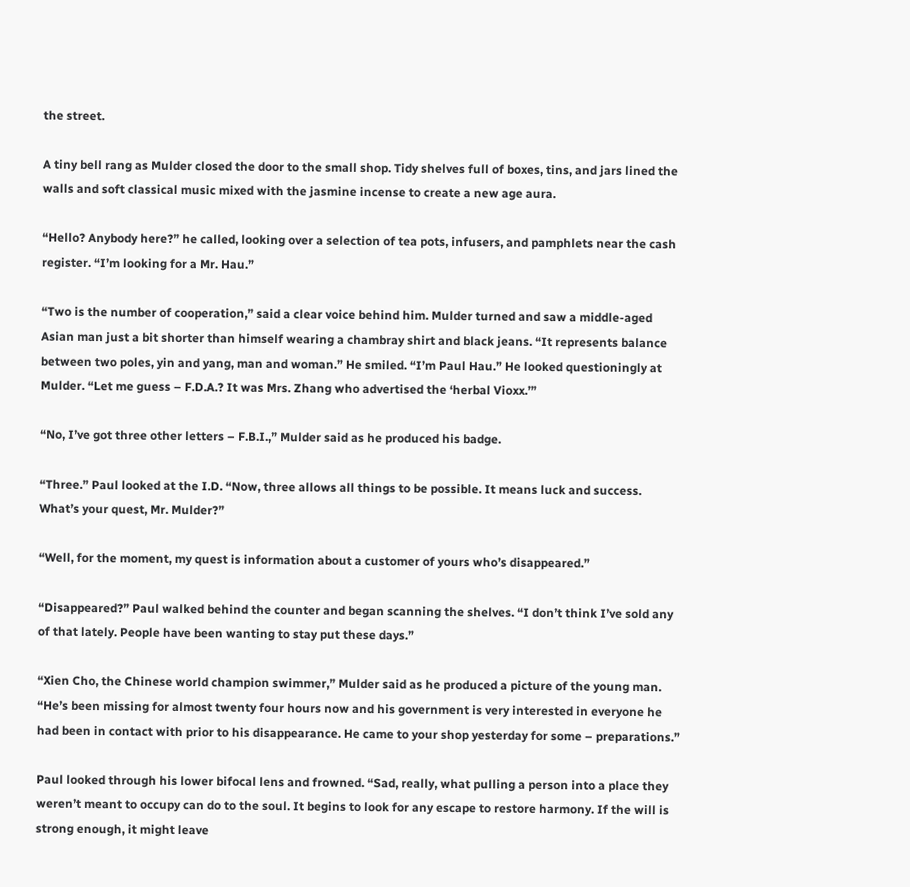the street.

A tiny bell rang as Mulder closed the door to the small shop. Tidy shelves full of boxes, tins, and jars lined the walls and soft classical music mixed with the jasmine incense to create a new age aura.

“Hello? Anybody here?” he called, looking over a selection of tea pots, infusers, and pamphlets near the cash register. “I’m looking for a Mr. Hau.”

“Two is the number of cooperation,” said a clear voice behind him. Mulder turned and saw a middle-aged Asian man just a bit shorter than himself wearing a chambray shirt and black jeans. “It represents balance between two poles, yin and yang, man and woman.” He smiled. “I’m Paul Hau.” He looked questioningly at Mulder. “Let me guess – F.D.A.? It was Mrs. Zhang who advertised the ‘herbal Vioxx.’”

“No, I’ve got three other letters – F.B.I.,” Mulder said as he produced his badge.

“Three.” Paul looked at the I.D. “Now, three allows all things to be possible. It means luck and success. What’s your quest, Mr. Mulder?”

“Well, for the moment, my quest is information about a customer of yours who’s disappeared.”

“Disappeared?” Paul walked behind the counter and began scanning the shelves. “I don’t think I’ve sold any of that lately. People have been wanting to stay put these days.”

“Xien Cho, the Chinese world champion swimmer,” Mulder said as he produced a picture of the young man. “He’s been missing for almost twenty four hours now and his government is very interested in everyone he had been in contact with prior to his disappearance. He came to your shop yesterday for some – preparations.”

Paul looked through his lower bifocal lens and frowned. “Sad, really, what pulling a person into a place they weren’t meant to occupy can do to the soul. It begins to look for any escape to restore harmony. If the will is strong enough, it might leave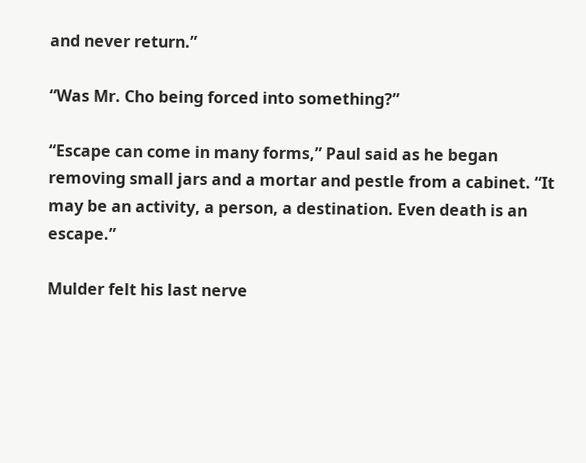and never return.”

“Was Mr. Cho being forced into something?”

“Escape can come in many forms,” Paul said as he began removing small jars and a mortar and pestle from a cabinet. “It may be an activity, a person, a destination. Even death is an escape.”

Mulder felt his last nerve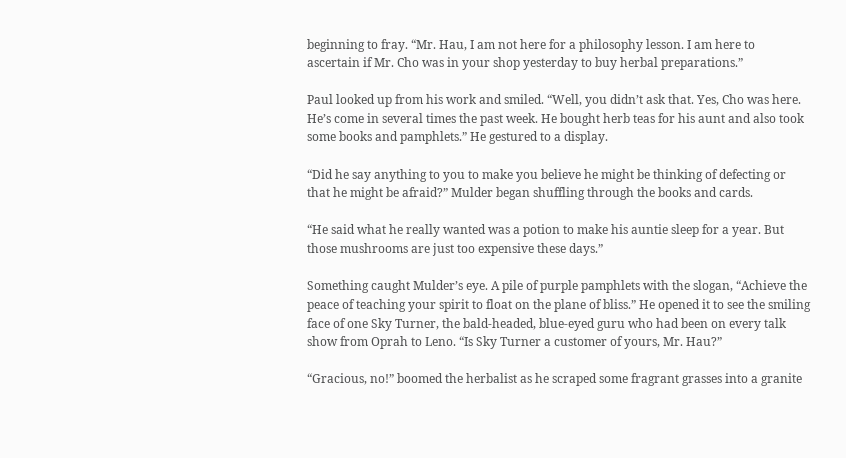beginning to fray. “Mr. Hau, I am not here for a philosophy lesson. I am here to ascertain if Mr. Cho was in your shop yesterday to buy herbal preparations.”

Paul looked up from his work and smiled. “Well, you didn’t ask that. Yes, Cho was here. He’s come in several times the past week. He bought herb teas for his aunt and also took some books and pamphlets.” He gestured to a display.

“Did he say anything to you to make you believe he might be thinking of defecting or that he might be afraid?” Mulder began shuffling through the books and cards.

“He said what he really wanted was a potion to make his auntie sleep for a year. But those mushrooms are just too expensive these days.”

Something caught Mulder’s eye. A pile of purple pamphlets with the slogan, “Achieve the peace of teaching your spirit to float on the plane of bliss.” He opened it to see the smiling face of one Sky Turner, the bald-headed, blue-eyed guru who had been on every talk show from Oprah to Leno. “Is Sky Turner a customer of yours, Mr. Hau?”

“Gracious, no!” boomed the herbalist as he scraped some fragrant grasses into a granite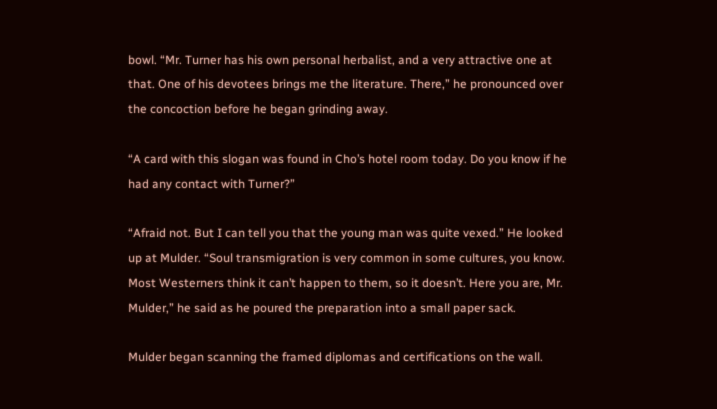bowl. “Mr. Turner has his own personal herbalist, and a very attractive one at that. One of his devotees brings me the literature. There,” he pronounced over the concoction before he began grinding away.

“A card with this slogan was found in Cho’s hotel room today. Do you know if he had any contact with Turner?”

“Afraid not. But I can tell you that the young man was quite vexed.” He looked up at Mulder. “Soul transmigration is very common in some cultures, you know. Most Westerners think it can’t happen to them, so it doesn’t. Here you are, Mr. Mulder,” he said as he poured the preparation into a small paper sack.

Mulder began scanning the framed diplomas and certifications on the wall.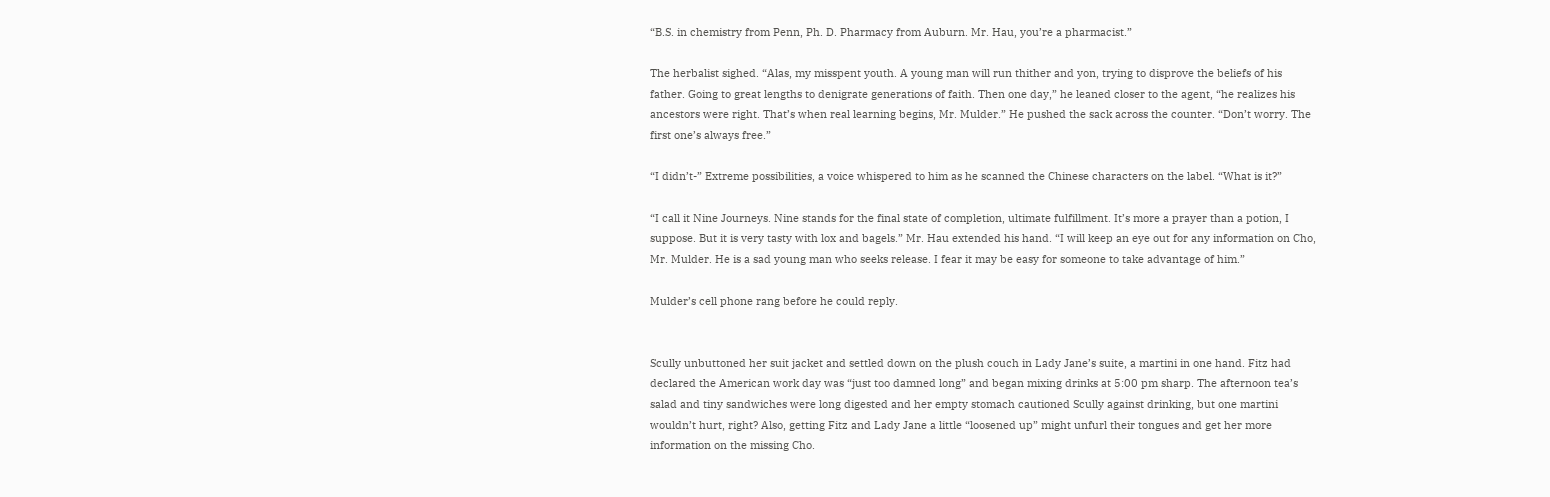“B.S. in chemistry from Penn, Ph. D. Pharmacy from Auburn. Mr. Hau, you’re a pharmacist.”

The herbalist sighed. “Alas, my misspent youth. A young man will run thither and yon, trying to disprove the beliefs of his father. Going to great lengths to denigrate generations of faith. Then one day,” he leaned closer to the agent, “he realizes his ancestors were right. That’s when real learning begins, Mr. Mulder.” He pushed the sack across the counter. “Don’t worry. The first one’s always free.”

“I didn’t-” Extreme possibilities, a voice whispered to him as he scanned the Chinese characters on the label. “What is it?”

“I call it Nine Journeys. Nine stands for the final state of completion, ultimate fulfillment. It’s more a prayer than a potion, I suppose. But it is very tasty with lox and bagels.” Mr. Hau extended his hand. “I will keep an eye out for any information on Cho, Mr. Mulder. He is a sad young man who seeks release. I fear it may be easy for someone to take advantage of him.”

Mulder’s cell phone rang before he could reply.


Scully unbuttoned her suit jacket and settled down on the plush couch in Lady Jane’s suite, a martini in one hand. Fitz had declared the American work day was “just too damned long” and began mixing drinks at 5:00 pm sharp. The afternoon tea’s salad and tiny sandwiches were long digested and her empty stomach cautioned Scully against drinking, but one martini wouldn’t hurt, right? Also, getting Fitz and Lady Jane a little “loosened up” might unfurl their tongues and get her more information on the missing Cho.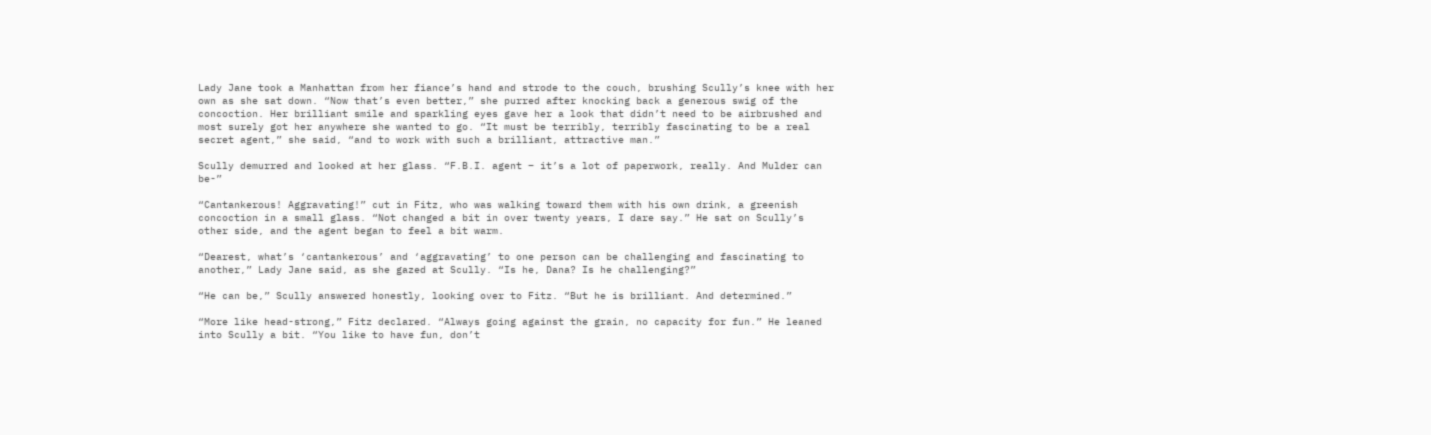Lady Jane took a Manhattan from her fiance’s hand and strode to the couch, brushing Scully’s knee with her own as she sat down. “Now that’s even better,” she purred after knocking back a generous swig of the concoction. Her brilliant smile and sparkling eyes gave her a look that didn’t need to be airbrushed and most surely got her anywhere she wanted to go. “It must be terribly, terribly fascinating to be a real secret agent,” she said, “and to work with such a brilliant, attractive man.”

Scully demurred and looked at her glass. “F.B.I. agent – it’s a lot of paperwork, really. And Mulder can be-”

“Cantankerous! Aggravating!” cut in Fitz, who was walking toward them with his own drink, a greenish concoction in a small glass. “Not changed a bit in over twenty years, I dare say.” He sat on Scully’s other side, and the agent began to feel a bit warm.

“Dearest, what’s ‘cantankerous’ and ‘aggravating’ to one person can be challenging and fascinating to another,” Lady Jane said, as she gazed at Scully. “Is he, Dana? Is he challenging?”

“He can be,” Scully answered honestly, looking over to Fitz. “But he is brilliant. And determined.”

“More like head-strong,” Fitz declared. “Always going against the grain, no capacity for fun.” He leaned into Scully a bit. “You like to have fun, don’t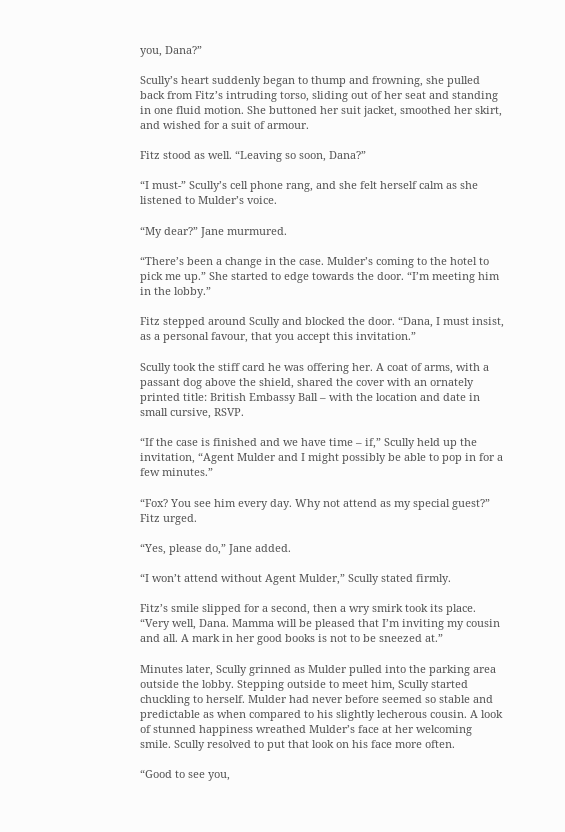you, Dana?”

Scully’s heart suddenly began to thump and frowning, she pulled back from Fitz’s intruding torso, sliding out of her seat and standing in one fluid motion. She buttoned her suit jacket, smoothed her skirt, and wished for a suit of armour.

Fitz stood as well. “Leaving so soon, Dana?”

“I must-” Scully’s cell phone rang, and she felt herself calm as she listened to Mulder’s voice.

“My dear?” Jane murmured.

“There’s been a change in the case. Mulder’s coming to the hotel to pick me up.” She started to edge towards the door. “I’m meeting him in the lobby.”

Fitz stepped around Scully and blocked the door. “Dana, I must insist, as a personal favour, that you accept this invitation.”

Scully took the stiff card he was offering her. A coat of arms, with a passant dog above the shield, shared the cover with an ornately printed title: British Embassy Ball – with the location and date in small cursive, RSVP.

“If the case is finished and we have time – if,” Scully held up the invitation, “Agent Mulder and I might possibly be able to pop in for a few minutes.”

“Fox? You see him every day. Why not attend as my special guest?” Fitz urged.

“Yes, please do,” Jane added.

“I won’t attend without Agent Mulder,” Scully stated firmly.

Fitz’s smile slipped for a second, then a wry smirk took its place. “Very well, Dana. Mamma will be pleased that I’m inviting my cousin and all. A mark in her good books is not to be sneezed at.”

Minutes later, Scully grinned as Mulder pulled into the parking area outside the lobby. Stepping outside to meet him, Scully started chuckling to herself. Mulder had never before seemed so stable and predictable as when compared to his slightly lecherous cousin. A look of stunned happiness wreathed Mulder’s face at her welcoming smile. Scully resolved to put that look on his face more often.

“Good to see you,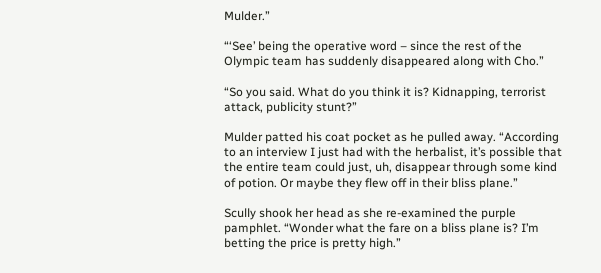Mulder.”

“‘See’ being the operative word – since the rest of the Olympic team has suddenly disappeared along with Cho.”

“So you said. What do you think it is? Kidnapping, terrorist attack, publicity stunt?”

Mulder patted his coat pocket as he pulled away. “According to an interview I just had with the herbalist, it’s possible that the entire team could just, uh, disappear through some kind of potion. Or maybe they flew off in their bliss plane.”

Scully shook her head as she re-examined the purple pamphlet. “Wonder what the fare on a bliss plane is? I’m betting the price is pretty high.”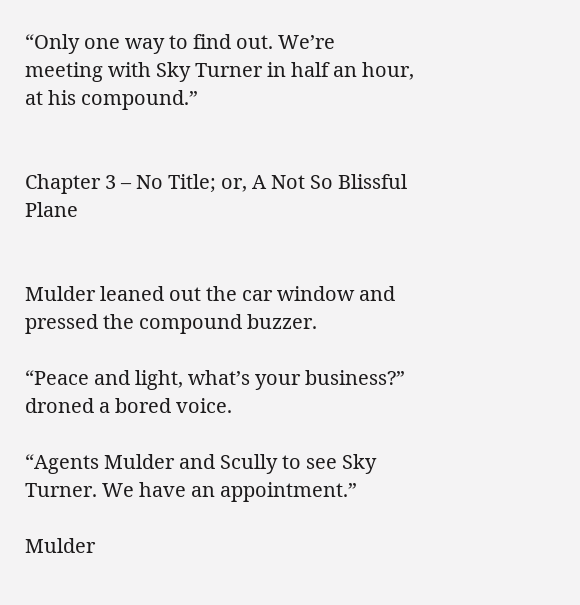“Only one way to find out. We’re meeting with Sky Turner in half an hour, at his compound.”


Chapter 3 – No Title; or, A Not So Blissful Plane


Mulder leaned out the car window and pressed the compound buzzer.

“Peace and light, what’s your business?” droned a bored voice.

“Agents Mulder and Scully to see Sky Turner. We have an appointment.”

Mulder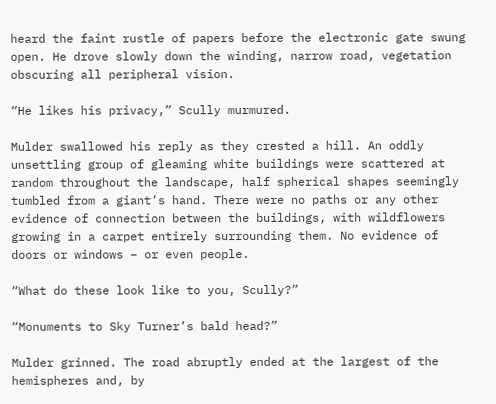heard the faint rustle of papers before the electronic gate swung open. He drove slowly down the winding, narrow road, vegetation obscuring all peripheral vision.

“He likes his privacy,” Scully murmured.

Mulder swallowed his reply as they crested a hill. An oddly unsettling group of gleaming white buildings were scattered at random throughout the landscape, half spherical shapes seemingly tumbled from a giant’s hand. There were no paths or any other evidence of connection between the buildings, with wildflowers growing in a carpet entirely surrounding them. No evidence of doors or windows – or even people.

“What do these look like to you, Scully?”

“Monuments to Sky Turner’s bald head?”

Mulder grinned. The road abruptly ended at the largest of the hemispheres and, by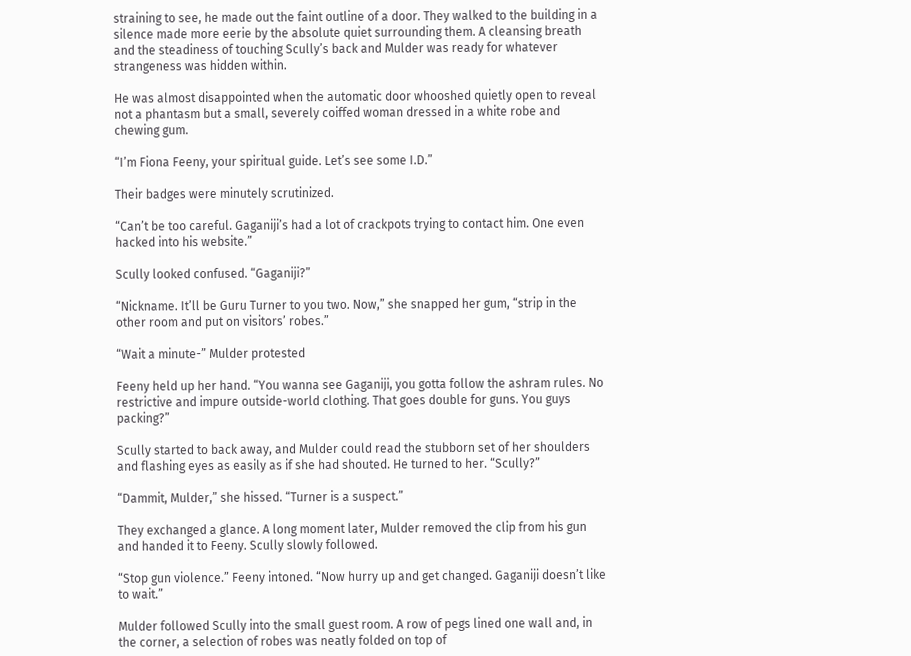straining to see, he made out the faint outline of a door. They walked to the building in a silence made more eerie by the absolute quiet surrounding them. A cleansing breath and the steadiness of touching Scully’s back and Mulder was ready for whatever strangeness was hidden within.

He was almost disappointed when the automatic door whooshed quietly open to reveal not a phantasm but a small, severely coiffed woman dressed in a white robe and chewing gum.

“I’m Fiona Feeny, your spiritual guide. Let’s see some I.D.”

Their badges were minutely scrutinized.

“Can’t be too careful. Gaganiji’s had a lot of crackpots trying to contact him. One even hacked into his website.”

Scully looked confused. “Gaganiji?”

“Nickname. It’ll be Guru Turner to you two. Now,” she snapped her gum, “strip in the other room and put on visitors’ robes.”

“Wait a minute-” Mulder protested

Feeny held up her hand. “You wanna see Gaganiji, you gotta follow the ashram rules. No restrictive and impure outside-world clothing. That goes double for guns. You guys packing?”

Scully started to back away, and Mulder could read the stubborn set of her shoulders and flashing eyes as easily as if she had shouted. He turned to her. “Scully?”

“Dammit, Mulder,” she hissed. “Turner is a suspect.”

They exchanged a glance. A long moment later, Mulder removed the clip from his gun and handed it to Feeny. Scully slowly followed.

“Stop gun violence.” Feeny intoned. “Now hurry up and get changed. Gaganiji doesn’t like to wait.”

Mulder followed Scully into the small guest room. A row of pegs lined one wall and, in the corner, a selection of robes was neatly folded on top of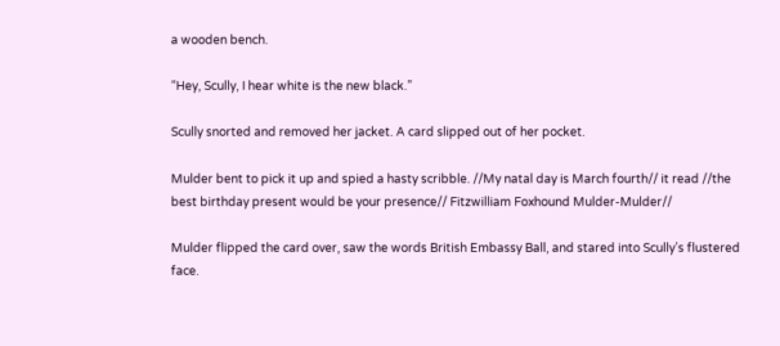a wooden bench.

“Hey, Scully, I hear white is the new black.”

Scully snorted and removed her jacket. A card slipped out of her pocket.

Mulder bent to pick it up and spied a hasty scribble. //My natal day is March fourth// it read //the best birthday present would be your presence// Fitzwilliam Foxhound Mulder-Mulder//

Mulder flipped the card over, saw the words British Embassy Ball, and stared into Scully’s flustered face.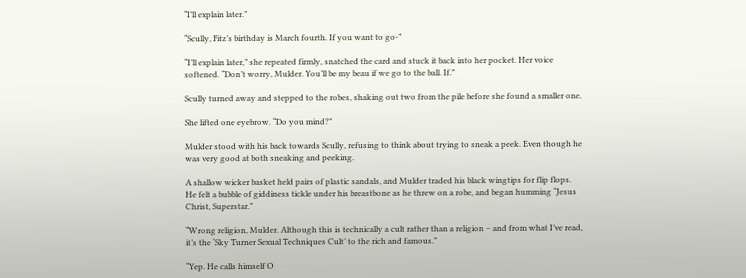“I’ll explain later.”

“Scully, Fitz’s birthday is March fourth. If you want to go-”

“I’ll explain later,” she repeated firmly, snatched the card and stuck it back into her pocket. Her voice softened. “Don’t worry, Mulder. You’ll be my beau if we go to the ball. If.”

Scully turned away and stepped to the robes, shaking out two from the pile before she found a smaller one.

She lifted one eyebrow. “Do you mind?”

Mulder stood with his back towards Scully, refusing to think about trying to sneak a peek. Even though he was very good at both sneaking and peeking.

A shallow wicker basket held pairs of plastic sandals, and Mulder traded his black wingtips for flip flops. He felt a bubble of giddiness tickle under his breastbone as he threw on a robe, and began humming “Jesus Christ, Superstar.”

“Wrong religion, Mulder. Although this is technically a cult rather than a religion – and from what I’ve read, it’s the ‘Sky Turner Sexual Techniques Cult’ to the rich and famous.”

“Yep. He calls himself O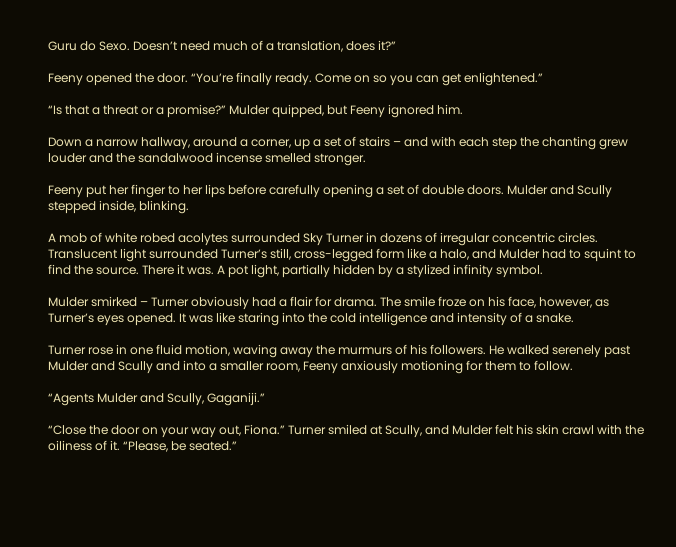Guru do Sexo. Doesn’t need much of a translation, does it?”

Feeny opened the door. “You’re finally ready. Come on so you can get enlightened.”

“Is that a threat or a promise?” Mulder quipped, but Feeny ignored him.

Down a narrow hallway, around a corner, up a set of stairs – and with each step the chanting grew louder and the sandalwood incense smelled stronger.

Feeny put her finger to her lips before carefully opening a set of double doors. Mulder and Scully stepped inside, blinking.

A mob of white robed acolytes surrounded Sky Turner in dozens of irregular concentric circles. Translucent light surrounded Turner’s still, cross-legged form like a halo, and Mulder had to squint to find the source. There it was. A pot light, partially hidden by a stylized infinity symbol.

Mulder smirked – Turner obviously had a flair for drama. The smile froze on his face, however, as Turner’s eyes opened. It was like staring into the cold intelligence and intensity of a snake.

Turner rose in one fluid motion, waving away the murmurs of his followers. He walked serenely past Mulder and Scully and into a smaller room, Feeny anxiously motioning for them to follow.

“Agents Mulder and Scully, Gaganiji.”

“Close the door on your way out, Fiona.” Turner smiled at Scully, and Mulder felt his skin crawl with the oiliness of it. “Please, be seated.”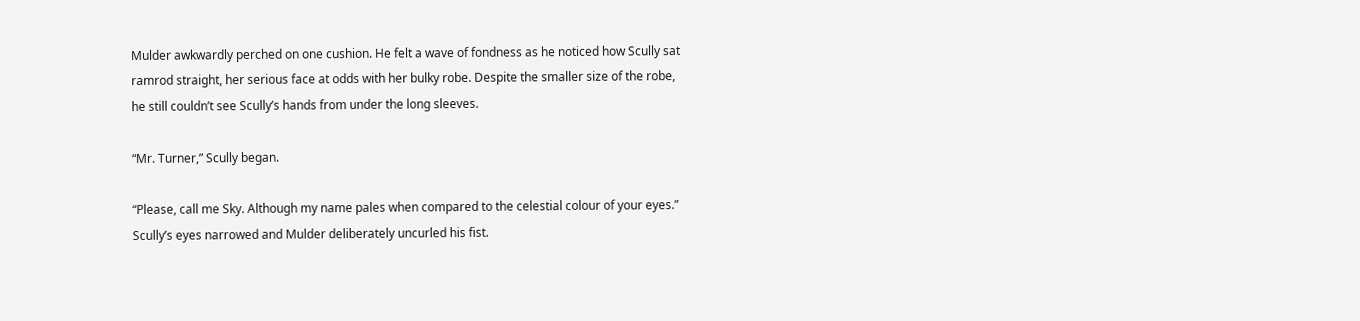Mulder awkwardly perched on one cushion. He felt a wave of fondness as he noticed how Scully sat ramrod straight, her serious face at odds with her bulky robe. Despite the smaller size of the robe, he still couldn’t see Scully’s hands from under the long sleeves.

“Mr. Turner,” Scully began.

“Please, call me Sky. Although my name pales when compared to the celestial colour of your eyes.” Scully’s eyes narrowed and Mulder deliberately uncurled his fist.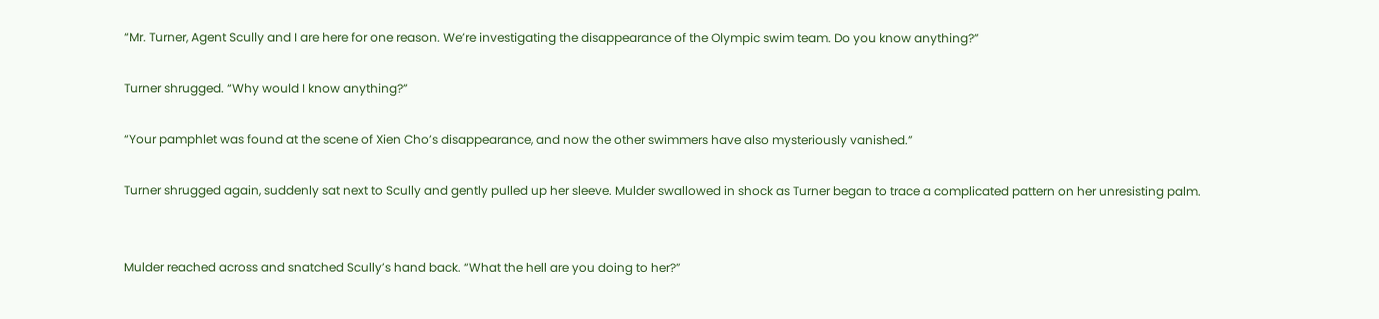“Mr. Turner, Agent Scully and I are here for one reason. We’re investigating the disappearance of the Olympic swim team. Do you know anything?”

Turner shrugged. “Why would I know anything?”

“Your pamphlet was found at the scene of Xien Cho’s disappearance, and now the other swimmers have also mysteriously vanished.”

Turner shrugged again, suddenly sat next to Scully and gently pulled up her sleeve. Mulder swallowed in shock as Turner began to trace a complicated pattern on her unresisting palm.


Mulder reached across and snatched Scully’s hand back. “What the hell are you doing to her?”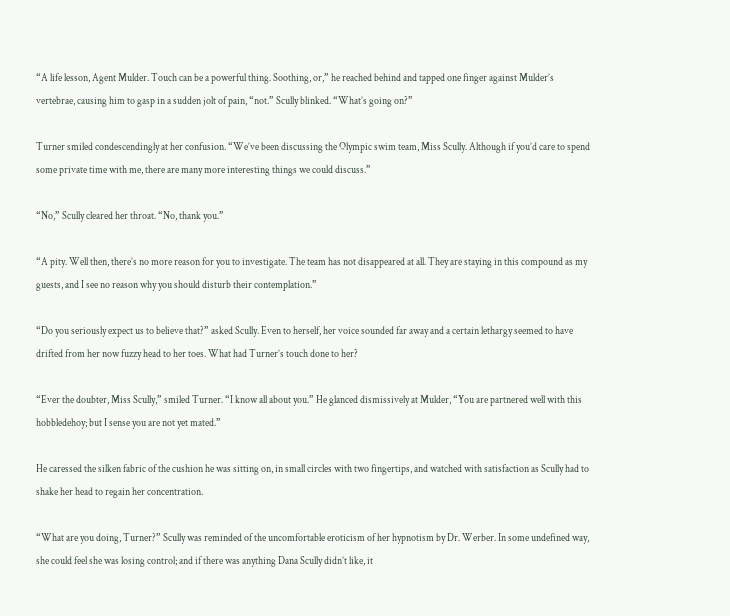“A life lesson, Agent Mulder. Touch can be a powerful thing. Soothing, or,” he reached behind and tapped one finger against Mulder’s vertebrae, causing him to gasp in a sudden jolt of pain, “not.” Scully blinked. “What’s going on?”

Turner smiled condescendingly at her confusion. “We’ve been discussing the Olympic swim team, Miss Scully. Although if you’d care to spend some private time with me, there are many more interesting things we could discuss.”

“No,” Scully cleared her throat. “No, thank you.”

“A pity. Well then, there’s no more reason for you to investigate. The team has not disappeared at all. They are staying in this compound as my guests, and I see no reason why you should disturb their contemplation.”

“Do you seriously expect us to believe that?” asked Scully. Even to herself, her voice sounded far away and a certain lethargy seemed to have drifted from her now fuzzy head to her toes. What had Turner’s touch done to her?

“Ever the doubter, Miss Scully,” smiled Turner. “I know all about you.” He glanced dismissively at Mulder, “You are partnered well with this hobbledehoy; but I sense you are not yet mated.”

He caressed the silken fabric of the cushion he was sitting on, in small circles with two fingertips, and watched with satisfaction as Scully had to shake her head to regain her concentration.

“What are you doing, Turner?” Scully was reminded of the uncomfortable eroticism of her hypnotism by Dr. Werber. In some undefined way, she could feel she was losing control; and if there was anything Dana Scully didn’t like, it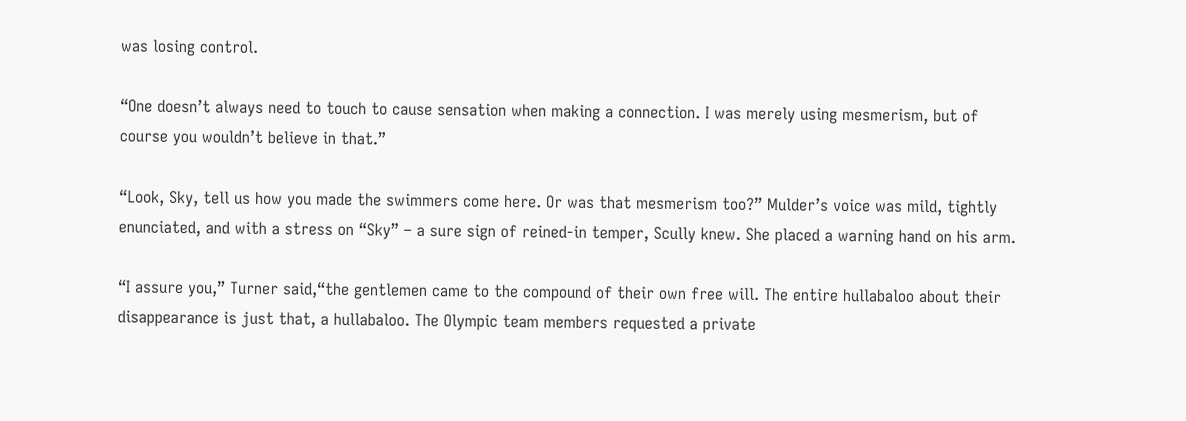was losing control.

“One doesn’t always need to touch to cause sensation when making a connection. I was merely using mesmerism, but of course you wouldn’t believe in that.”

“Look, Sky, tell us how you made the swimmers come here. Or was that mesmerism too?” Mulder’s voice was mild, tightly enunciated, and with a stress on “Sky” – a sure sign of reined-in temper, Scully knew. She placed a warning hand on his arm.

“I assure you,” Turner said,“the gentlemen came to the compound of their own free will. The entire hullabaloo about their disappearance is just that, a hullabaloo. The Olympic team members requested a private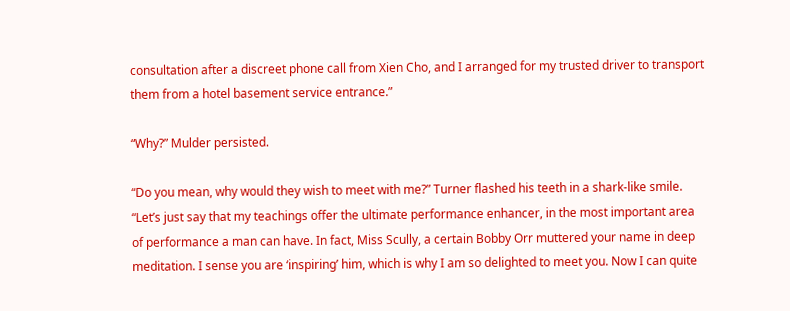consultation after a discreet phone call from Xien Cho, and I arranged for my trusted driver to transport them from a hotel basement service entrance.”

“Why?” Mulder persisted.

“Do you mean, why would they wish to meet with me?” Turner flashed his teeth in a shark-like smile. “Let’s just say that my teachings offer the ultimate performance enhancer, in the most important area of performance a man can have. In fact, Miss Scully, a certain Bobby Orr muttered your name in deep meditation. I sense you are ‘inspiring’ him, which is why I am so delighted to meet you. Now I can quite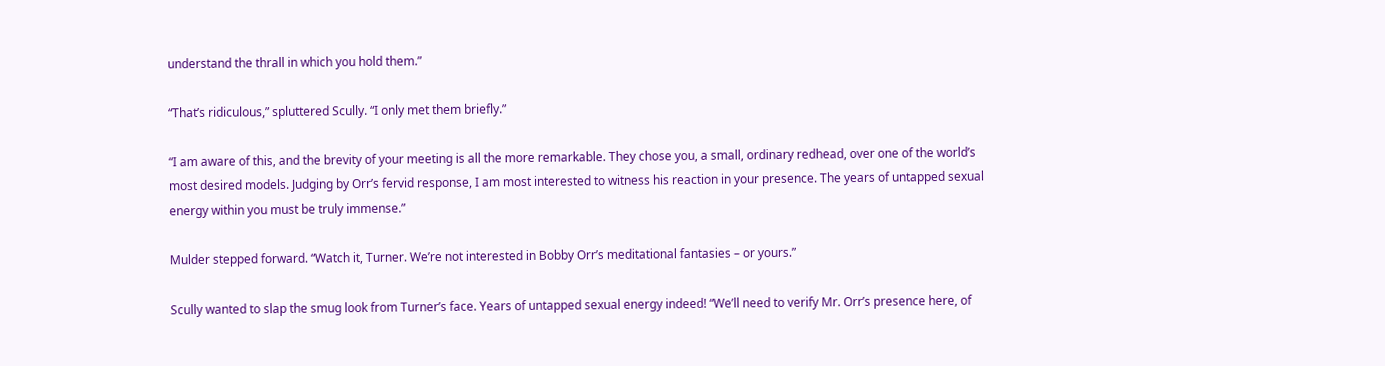understand the thrall in which you hold them.”

“That’s ridiculous,” spluttered Scully. “I only met them briefly.”

“I am aware of this, and the brevity of your meeting is all the more remarkable. They chose you, a small, ordinary redhead, over one of the world’s most desired models. Judging by Orr’s fervid response, I am most interested to witness his reaction in your presence. The years of untapped sexual energy within you must be truly immense.”

Mulder stepped forward. “Watch it, Turner. We’re not interested in Bobby Orr’s meditational fantasies – or yours.”

Scully wanted to slap the smug look from Turner’s face. Years of untapped sexual energy indeed! “We’ll need to verify Mr. Orr’s presence here, of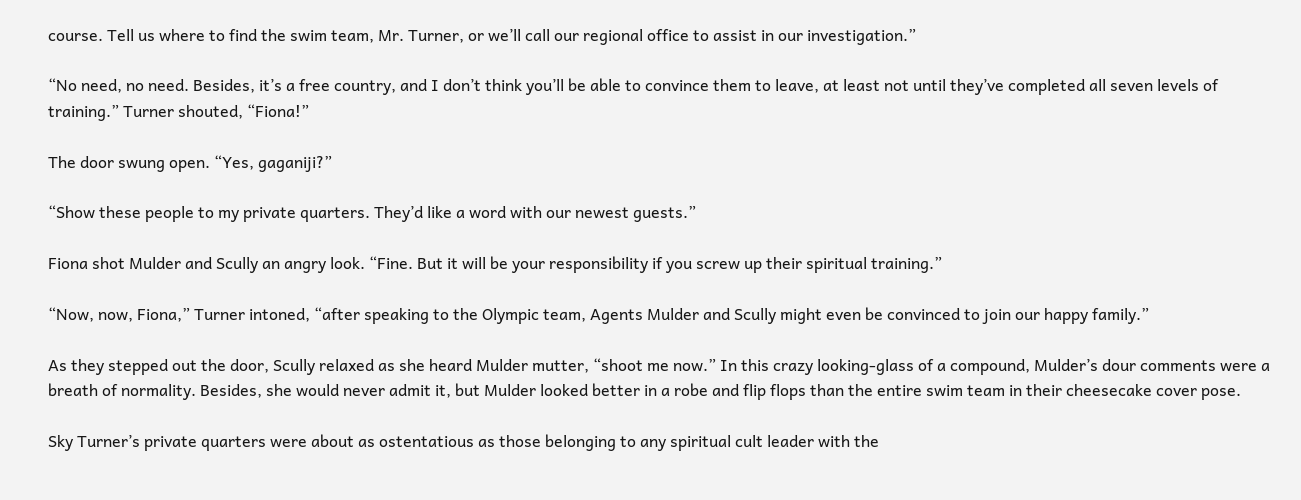course. Tell us where to find the swim team, Mr. Turner, or we’ll call our regional office to assist in our investigation.”

“No need, no need. Besides, it’s a free country, and I don’t think you’ll be able to convince them to leave, at least not until they’ve completed all seven levels of training.” Turner shouted, “Fiona!”

The door swung open. “Yes, gaganiji?”

“Show these people to my private quarters. They’d like a word with our newest guests.”

Fiona shot Mulder and Scully an angry look. “Fine. But it will be your responsibility if you screw up their spiritual training.”

“Now, now, Fiona,” Turner intoned, “after speaking to the Olympic team, Agents Mulder and Scully might even be convinced to join our happy family.”

As they stepped out the door, Scully relaxed as she heard Mulder mutter, “shoot me now.” In this crazy looking-glass of a compound, Mulder’s dour comments were a breath of normality. Besides, she would never admit it, but Mulder looked better in a robe and flip flops than the entire swim team in their cheesecake cover pose.

Sky Turner’s private quarters were about as ostentatious as those belonging to any spiritual cult leader with the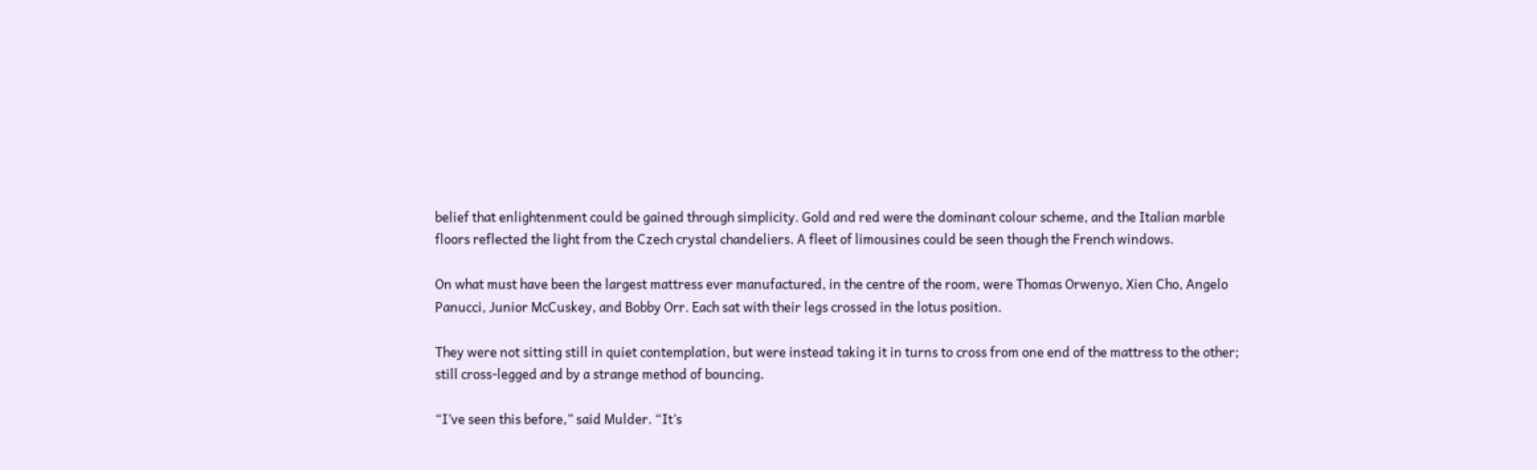belief that enlightenment could be gained through simplicity. Gold and red were the dominant colour scheme, and the Italian marble floors reflected the light from the Czech crystal chandeliers. A fleet of limousines could be seen though the French windows.

On what must have been the largest mattress ever manufactured, in the centre of the room, were Thomas Orwenyo, Xien Cho, Angelo Panucci, Junior McCuskey, and Bobby Orr. Each sat with their legs crossed in the lotus position.

They were not sitting still in quiet contemplation, but were instead taking it in turns to cross from one end of the mattress to the other; still cross-legged and by a strange method of bouncing.

“I’ve seen this before,” said Mulder. “It’s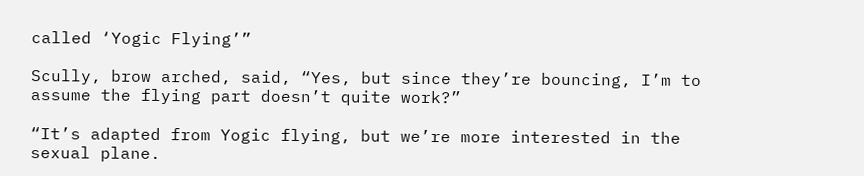called ‘Yogic Flying’”

Scully, brow arched, said, “Yes, but since they’re bouncing, I’m to assume the flying part doesn’t quite work?”

“It’s adapted from Yogic flying, but we’re more interested in the sexual plane.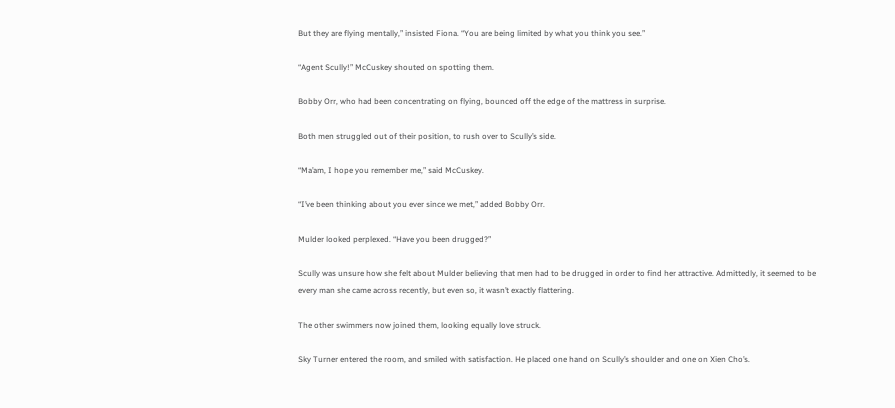But they are flying mentally,” insisted Fiona. “You are being limited by what you think you see.”

“Agent Scully!” McCuskey shouted on spotting them.

Bobby Orr, who had been concentrating on flying, bounced off the edge of the mattress in surprise.

Both men struggled out of their position, to rush over to Scully’s side.

“Ma’am, I hope you remember me,” said McCuskey.

“I’ve been thinking about you ever since we met,” added Bobby Orr.

Mulder looked perplexed. “Have you been drugged?”

Scully was unsure how she felt about Mulder believing that men had to be drugged in order to find her attractive. Admittedly, it seemed to be every man she came across recently, but even so, it wasn’t exactly flattering.

The other swimmers now joined them, looking equally love struck.

Sky Turner entered the room, and smiled with satisfaction. He placed one hand on Scully’s shoulder and one on Xien Cho’s.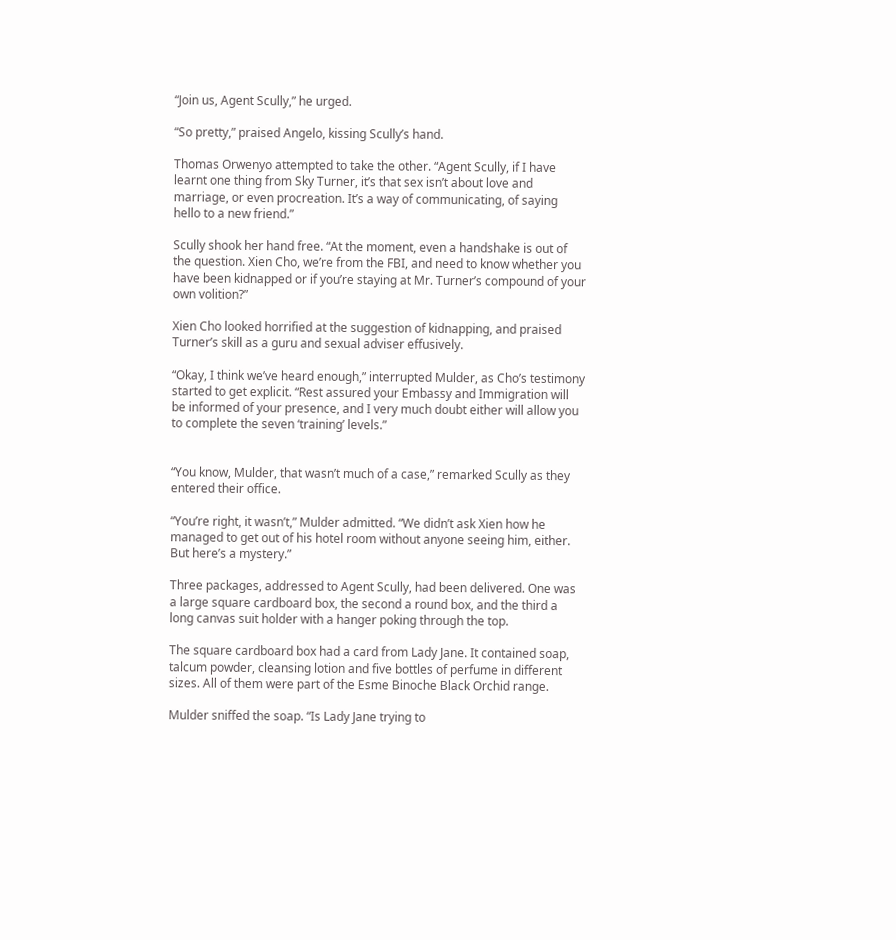“Join us, Agent Scully,” he urged.

“So pretty,” praised Angelo, kissing Scully’s hand.

Thomas Orwenyo attempted to take the other. “Agent Scully, if I have learnt one thing from Sky Turner, it’s that sex isn’t about love and marriage, or even procreation. It’s a way of communicating, of saying hello to a new friend.”

Scully shook her hand free. “At the moment, even a handshake is out of the question. Xien Cho, we’re from the FBI, and need to know whether you have been kidnapped or if you’re staying at Mr. Turner’s compound of your own volition?”

Xien Cho looked horrified at the suggestion of kidnapping, and praised Turner’s skill as a guru and sexual adviser effusively.

“Okay, I think we’ve heard enough,” interrupted Mulder, as Cho’s testimony started to get explicit. “Rest assured your Embassy and Immigration will be informed of your presence, and I very much doubt either will allow you to complete the seven ‘training’ levels.”


“You know, Mulder, that wasn’t much of a case,” remarked Scully as they entered their office.

“You’re right, it wasn’t,” Mulder admitted. “We didn’t ask Xien how he managed to get out of his hotel room without anyone seeing him, either. But here’s a mystery.”

Three packages, addressed to Agent Scully, had been delivered. One was a large square cardboard box, the second a round box, and the third a long canvas suit holder with a hanger poking through the top.

The square cardboard box had a card from Lady Jane. It contained soap, talcum powder, cleansing lotion and five bottles of perfume in different sizes. All of them were part of the Esme Binoche Black Orchid range.

Mulder sniffed the soap. “Is Lady Jane trying to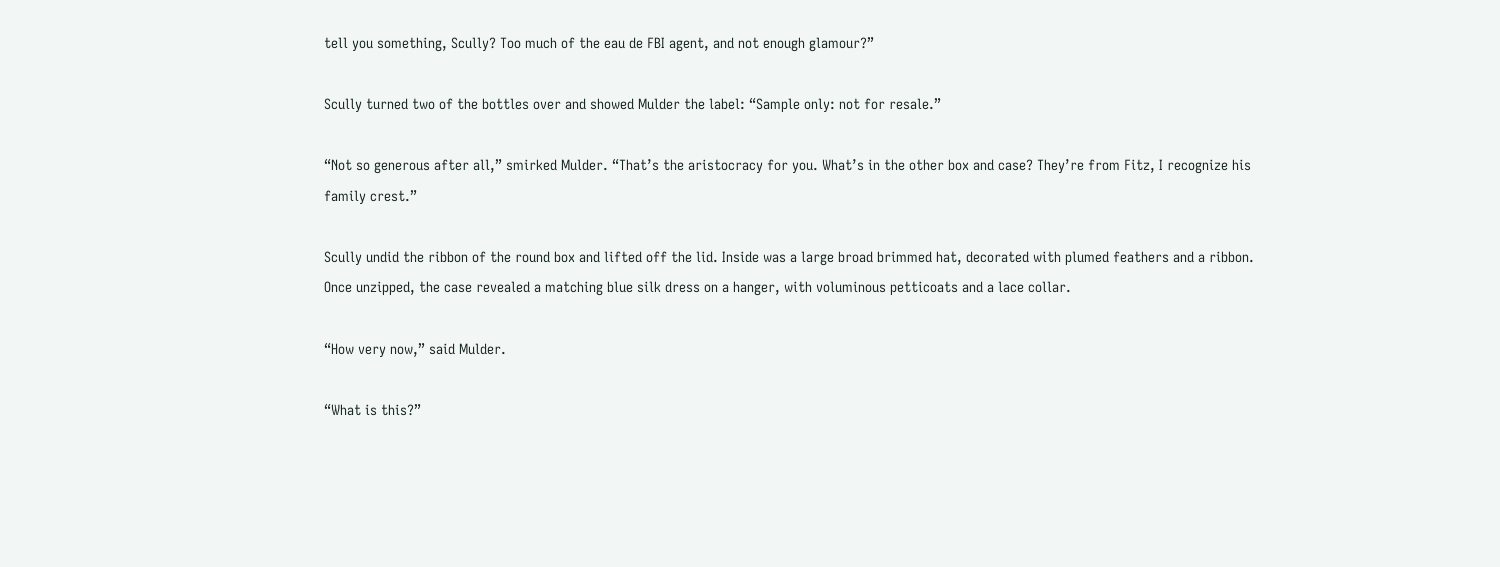tell you something, Scully? Too much of the eau de FBI agent, and not enough glamour?”

Scully turned two of the bottles over and showed Mulder the label: “Sample only: not for resale.”

“Not so generous after all,” smirked Mulder. “That’s the aristocracy for you. What’s in the other box and case? They’re from Fitz, I recognize his family crest.”

Scully undid the ribbon of the round box and lifted off the lid. Inside was a large broad brimmed hat, decorated with plumed feathers and a ribbon. Once unzipped, the case revealed a matching blue silk dress on a hanger, with voluminous petticoats and a lace collar.

“How very now,” said Mulder.

“What is this?”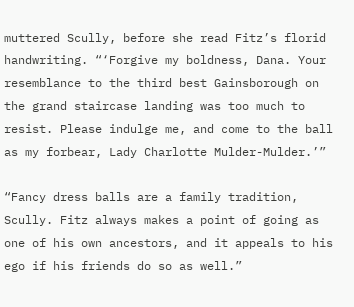muttered Scully, before she read Fitz’s florid handwriting. “‘Forgive my boldness, Dana. Your resemblance to the third best Gainsborough on the grand staircase landing was too much to resist. Please indulge me, and come to the ball as my forbear, Lady Charlotte Mulder-Mulder.’”

“Fancy dress balls are a family tradition, Scully. Fitz always makes a point of going as one of his own ancestors, and it appeals to his ego if his friends do so as well.”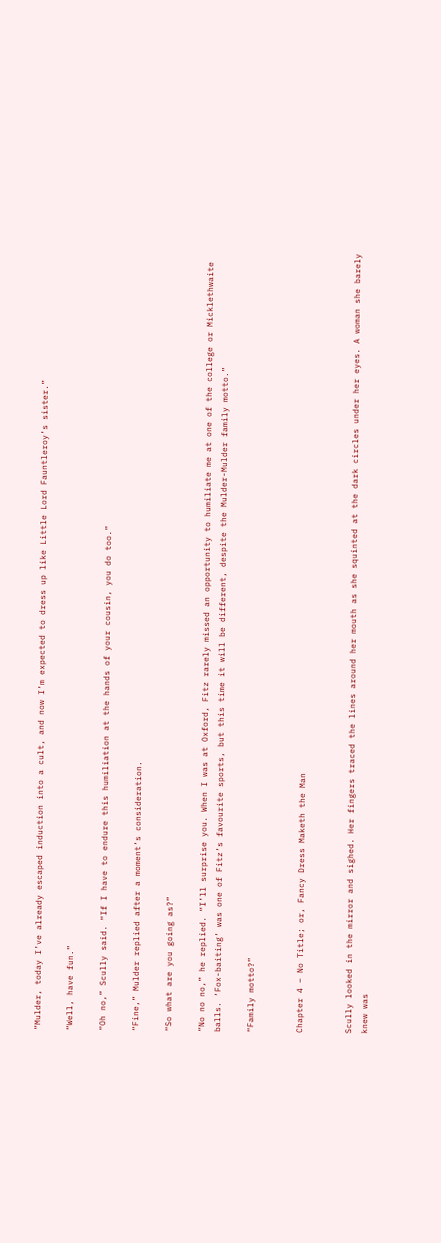“Mulder, today I’ve already escaped induction into a cult, and now I’m expected to dress up like Little Lord Fauntleroy’s sister.”

“Well, have fun.”

“Oh no,” Scully said. “If I have to endure this humiliation at the hands of your cousin, you do too.”

“Fine,” Mulder replied after a moment’s consideration.

“So what are you going as?”

“No no no,” he replied. “I’ll surprise you. When I was at Oxford, Fitz rarely missed an opportunity to humiliate me at one of the college or Micklethwaite balls. ‘Fox-baiting’ was one of Fitz’s favourite sports, but this time it will be different, despite the Mulder-Mulder family motto.”

“Family motto?”


Chapter 4 – No Title; or, Fancy Dress Maketh the Man


Scully looked in the mirror and sighed. Her fingers traced the lines around her mouth as she squinted at the dark circles under her eyes. A woman she barely knew was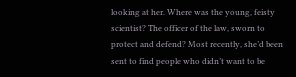looking at her. Where was the young, feisty scientist? The officer of the law, sworn to protect and defend? Most recently, she’d been sent to find people who didn’t want to be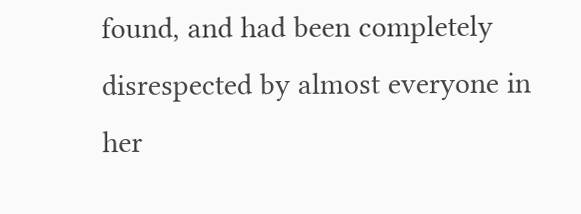found, and had been completely disrespected by almost everyone in her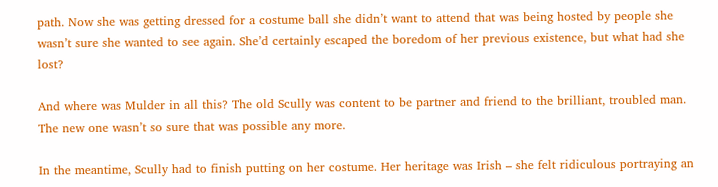path. Now she was getting dressed for a costume ball she didn’t want to attend that was being hosted by people she wasn’t sure she wanted to see again. She’d certainly escaped the boredom of her previous existence, but what had she lost?

And where was Mulder in all this? The old Scully was content to be partner and friend to the brilliant, troubled man. The new one wasn’t so sure that was possible any more.

In the meantime, Scully had to finish putting on her costume. Her heritage was Irish – she felt ridiculous portraying an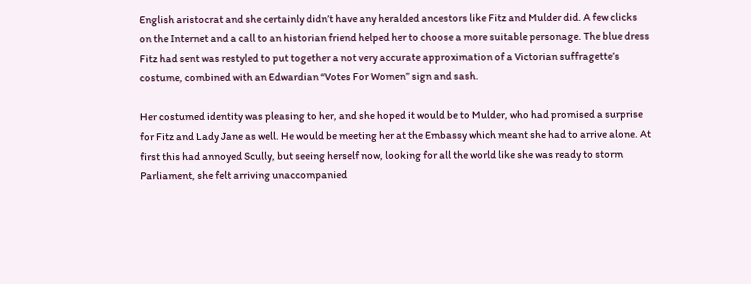English aristocrat and she certainly didn’t have any heralded ancestors like Fitz and Mulder did. A few clicks on the Internet and a call to an historian friend helped her to choose a more suitable personage. The blue dress Fitz had sent was restyled to put together a not very accurate approximation of a Victorian suffragette’s costume, combined with an Edwardian “Votes For Women” sign and sash.

Her costumed identity was pleasing to her, and she hoped it would be to Mulder, who had promised a surprise for Fitz and Lady Jane as well. He would be meeting her at the Embassy which meant she had to arrive alone. At first this had annoyed Scully, but seeing herself now, looking for all the world like she was ready to storm Parliament, she felt arriving unaccompanied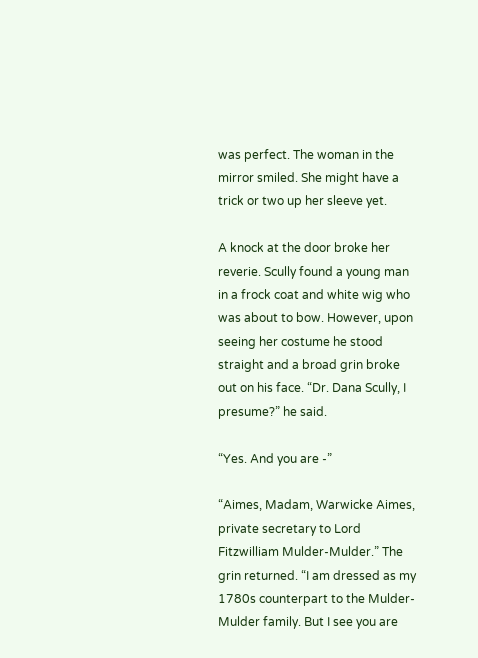was perfect. The woman in the mirror smiled. She might have a trick or two up her sleeve yet.

A knock at the door broke her reverie. Scully found a young man in a frock coat and white wig who was about to bow. However, upon seeing her costume he stood straight and a broad grin broke out on his face. “Dr. Dana Scully, I presume?” he said.

“Yes. And you are -”

“Aimes, Madam, Warwicke Aimes, private secretary to Lord Fitzwilliam Mulder-Mulder.” The grin returned. “I am dressed as my 1780s counterpart to the Mulder-Mulder family. But I see you are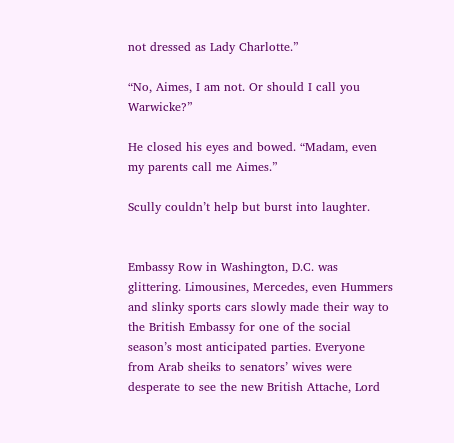not dressed as Lady Charlotte.”

“No, Aimes, I am not. Or should I call you Warwicke?”

He closed his eyes and bowed. “Madam, even my parents call me Aimes.”

Scully couldn’t help but burst into laughter.


Embassy Row in Washington, D.C. was glittering. Limousines, Mercedes, even Hummers and slinky sports cars slowly made their way to the British Embassy for one of the social season’s most anticipated parties. Everyone from Arab sheiks to senators’ wives were desperate to see the new British Attache, Lord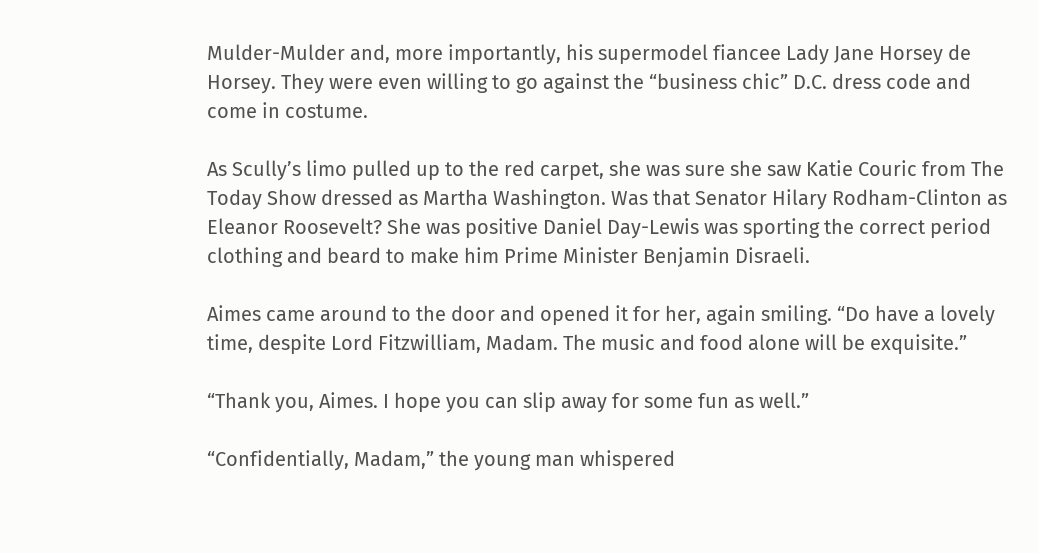Mulder-Mulder and, more importantly, his supermodel fiancee Lady Jane Horsey de Horsey. They were even willing to go against the “business chic” D.C. dress code and come in costume.

As Scully’s limo pulled up to the red carpet, she was sure she saw Katie Couric from The Today Show dressed as Martha Washington. Was that Senator Hilary Rodham-Clinton as Eleanor Roosevelt? She was positive Daniel Day-Lewis was sporting the correct period clothing and beard to make him Prime Minister Benjamin Disraeli.

Aimes came around to the door and opened it for her, again smiling. “Do have a lovely time, despite Lord Fitzwilliam, Madam. The music and food alone will be exquisite.”

“Thank you, Aimes. I hope you can slip away for some fun as well.”

“Confidentially, Madam,” the young man whispered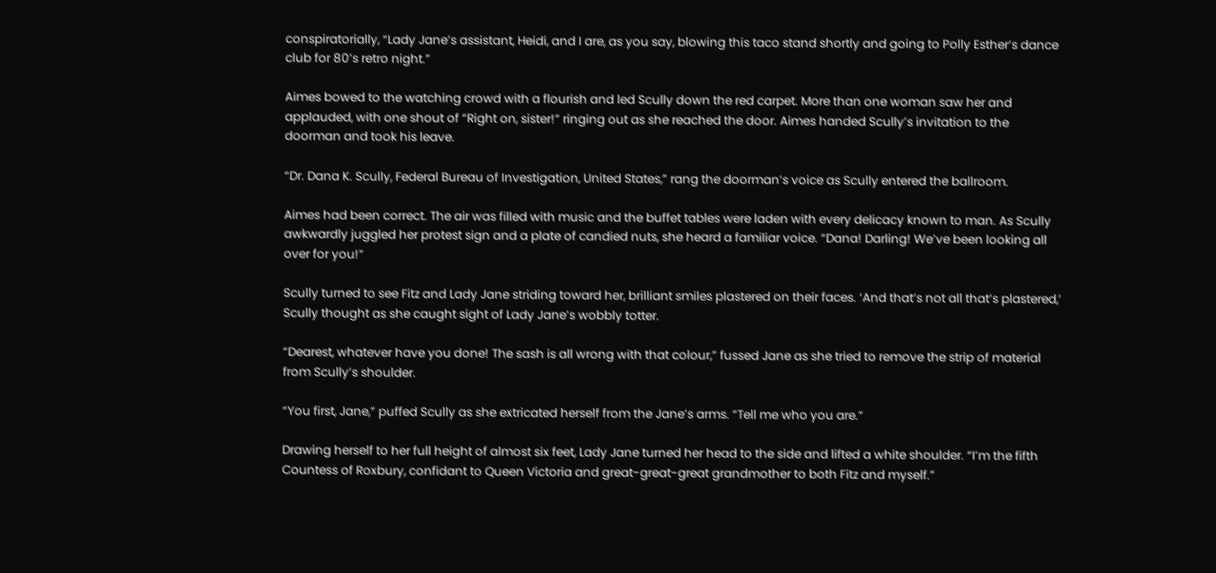conspiratorially, “Lady Jane’s assistant, Heidi, and I are, as you say, blowing this taco stand shortly and going to Polly Esther’s dance club for 80’s retro night.”

Aimes bowed to the watching crowd with a flourish and led Scully down the red carpet. More than one woman saw her and applauded, with one shout of “Right on, sister!” ringing out as she reached the door. Aimes handed Scully’s invitation to the doorman and took his leave.

“Dr. Dana K. Scully, Federal Bureau of Investigation, United States,” rang the doorman’s voice as Scully entered the ballroom.

Aimes had been correct. The air was filled with music and the buffet tables were laden with every delicacy known to man. As Scully awkwardly juggled her protest sign and a plate of candied nuts, she heard a familiar voice. “Dana! Darling! We’ve been looking all over for you!”

Scully turned to see Fitz and Lady Jane striding toward her, brilliant smiles plastered on their faces. ‘And that’s not all that’s plastered,’ Scully thought as she caught sight of Lady Jane’s wobbly totter.

“Dearest, whatever have you done! The sash is all wrong with that colour,” fussed Jane as she tried to remove the strip of material from Scully’s shoulder.

“You first, Jane,” puffed Scully as she extricated herself from the Jane’s arms. “Tell me who you are.”

Drawing herself to her full height of almost six feet, Lady Jane turned her head to the side and lifted a white shoulder. “I’m the fifth Countess of Roxbury, confidant to Queen Victoria and great-great-great grandmother to both Fitz and myself.”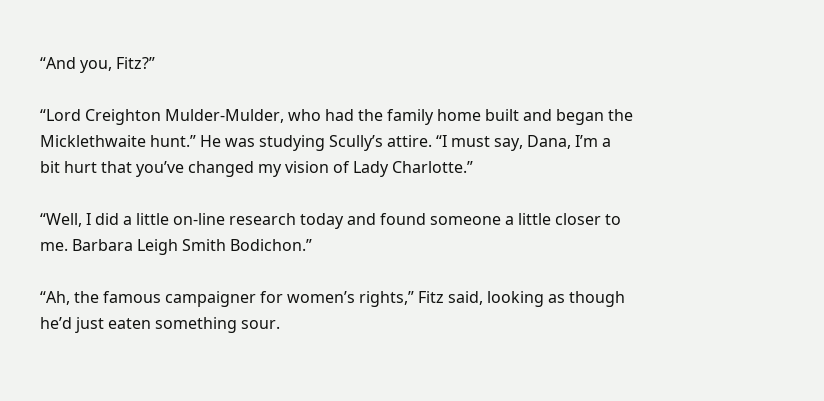“And you, Fitz?”

“Lord Creighton Mulder-Mulder, who had the family home built and began the Micklethwaite hunt.” He was studying Scully’s attire. “I must say, Dana, I’m a bit hurt that you’ve changed my vision of Lady Charlotte.”

“Well, I did a little on-line research today and found someone a little closer to me. Barbara Leigh Smith Bodichon.”

“Ah, the famous campaigner for women’s rights,” Fitz said, looking as though he’d just eaten something sour.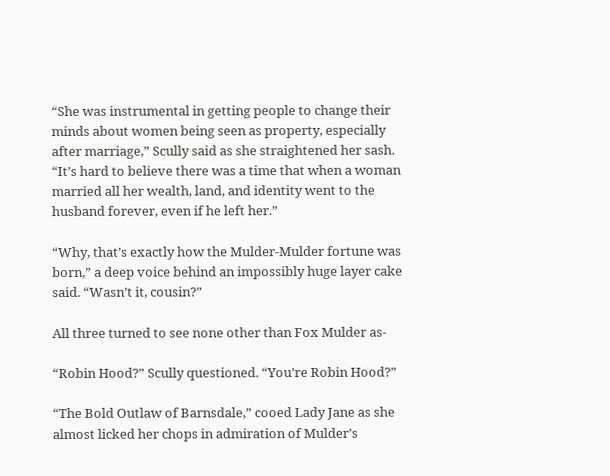“She was instrumental in getting people to change their minds about women being seen as property, especially after marriage,” Scully said as she straightened her sash. “It’s hard to believe there was a time that when a woman married all her wealth, land, and identity went to the husband forever, even if he left her.”

“Why, that’s exactly how the Mulder-Mulder fortune was born,” a deep voice behind an impossibly huge layer cake said. “Wasn’t it, cousin?”

All three turned to see none other than Fox Mulder as-

“Robin Hood?” Scully questioned. “You’re Robin Hood?”

“The Bold Outlaw of Barnsdale,” cooed Lady Jane as she almost licked her chops in admiration of Mulder’s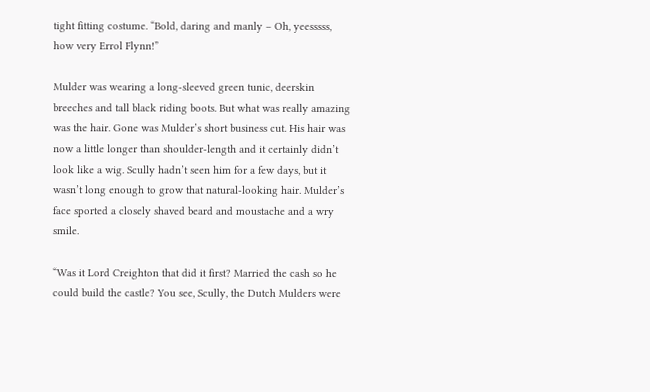tight fitting costume. “Bold, daring and manly – Oh, yeesssss, how very Errol Flynn!”

Mulder was wearing a long-sleeved green tunic, deerskin breeches and tall black riding boots. But what was really amazing was the hair. Gone was Mulder’s short business cut. His hair was now a little longer than shoulder-length and it certainly didn’t look like a wig. Scully hadn’t seen him for a few days, but it wasn’t long enough to grow that natural-looking hair. Mulder’s face sported a closely shaved beard and moustache and a wry smile.

“Was it Lord Creighton that did it first? Married the cash so he could build the castle? You see, Scully, the Dutch Mulders were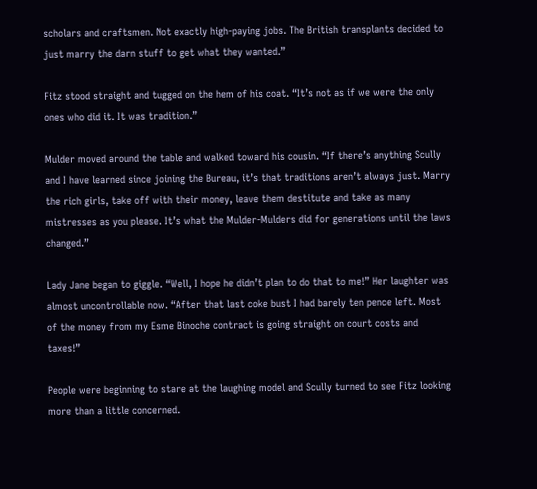scholars and craftsmen. Not exactly high-paying jobs. The British transplants decided to just marry the darn stuff to get what they wanted.”

Fitz stood straight and tugged on the hem of his coat. “It’s not as if we were the only ones who did it. It was tradition.”

Mulder moved around the table and walked toward his cousin. “If there’s anything Scully and I have learned since joining the Bureau, it’s that traditions aren’t always just. Marry the rich girls, take off with their money, leave them destitute and take as many mistresses as you please. It’s what the Mulder-Mulders did for generations until the laws changed.”

Lady Jane began to giggle. “Well, I hope he didn’t plan to do that to me!” Her laughter was almost uncontrollable now. “After that last coke bust I had barely ten pence left. Most of the money from my Esme Binoche contract is going straight on court costs and taxes!”

People were beginning to stare at the laughing model and Scully turned to see Fitz looking more than a little concerned.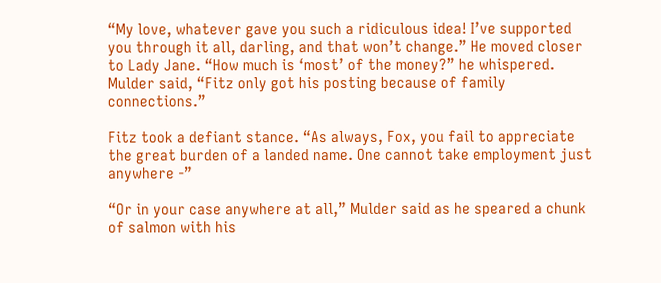“My love, whatever gave you such a ridiculous idea! I’ve supported you through it all, darling, and that won’t change.” He moved closer to Lady Jane. “How much is ‘most’ of the money?” he whispered. Mulder said, “Fitz only got his posting because of family connections.”

Fitz took a defiant stance. “As always, Fox, you fail to appreciate the great burden of a landed name. One cannot take employment just anywhere -”

“Or in your case anywhere at all,” Mulder said as he speared a chunk of salmon with his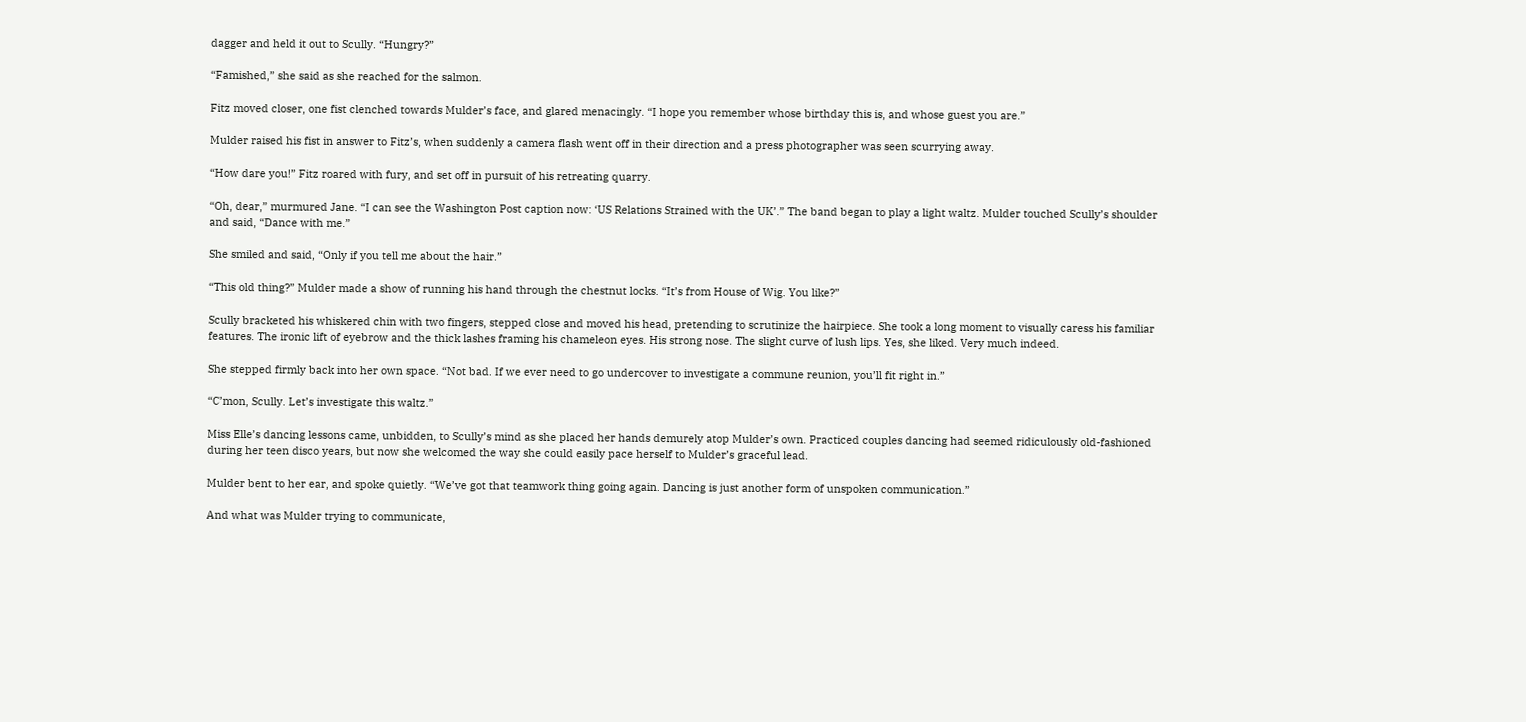dagger and held it out to Scully. “Hungry?”

“Famished,” she said as she reached for the salmon.

Fitz moved closer, one fist clenched towards Mulder’s face, and glared menacingly. “I hope you remember whose birthday this is, and whose guest you are.”

Mulder raised his fist in answer to Fitz’s, when suddenly a camera flash went off in their direction and a press photographer was seen scurrying away.

“How dare you!” Fitz roared with fury, and set off in pursuit of his retreating quarry.

“Oh, dear,” murmured Jane. “I can see the Washington Post caption now: ‘US Relations Strained with the UK’.” The band began to play a light waltz. Mulder touched Scully’s shoulder and said, “Dance with me.”

She smiled and said, “Only if you tell me about the hair.”

“This old thing?” Mulder made a show of running his hand through the chestnut locks. “It’s from House of Wig. You like?”

Scully bracketed his whiskered chin with two fingers, stepped close and moved his head, pretending to scrutinize the hairpiece. She took a long moment to visually caress his familiar features. The ironic lift of eyebrow and the thick lashes framing his chameleon eyes. His strong nose. The slight curve of lush lips. Yes, she liked. Very much indeed.

She stepped firmly back into her own space. “Not bad. If we ever need to go undercover to investigate a commune reunion, you’ll fit right in.”

“C’mon, Scully. Let’s investigate this waltz.”

Miss Elle’s dancing lessons came, unbidden, to Scully’s mind as she placed her hands demurely atop Mulder’s own. Practiced couples dancing had seemed ridiculously old-fashioned during her teen disco years, but now she welcomed the way she could easily pace herself to Mulder’s graceful lead.

Mulder bent to her ear, and spoke quietly. “We’ve got that teamwork thing going again. Dancing is just another form of unspoken communication.”

And what was Mulder trying to communicate,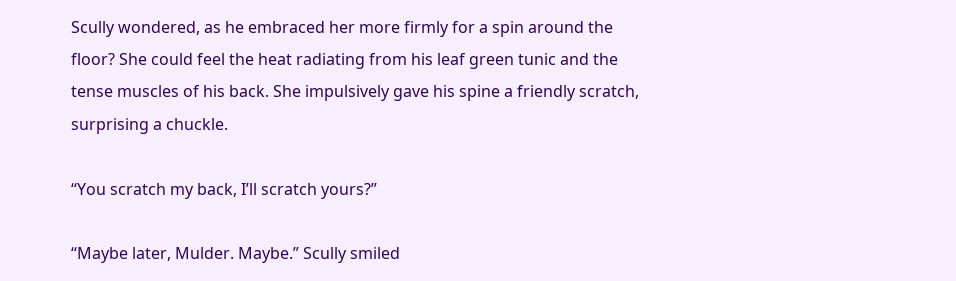Scully wondered, as he embraced her more firmly for a spin around the floor? She could feel the heat radiating from his leaf green tunic and the tense muscles of his back. She impulsively gave his spine a friendly scratch, surprising a chuckle.

“You scratch my back, I’ll scratch yours?”

“Maybe later, Mulder. Maybe.” Scully smiled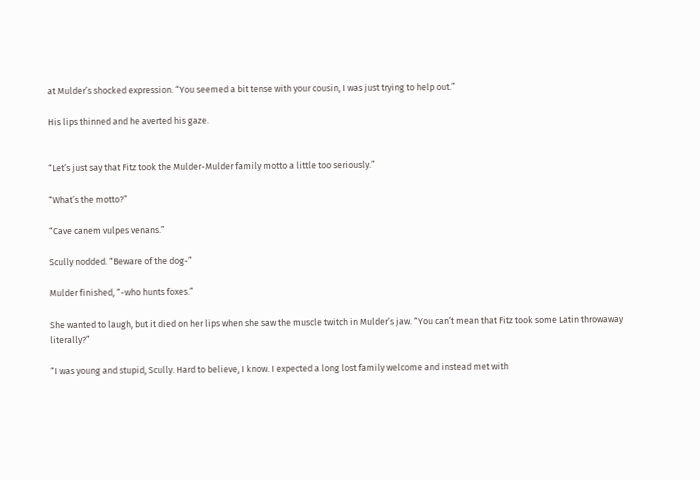at Mulder’s shocked expression. “You seemed a bit tense with your cousin, I was just trying to help out.”

His lips thinned and he averted his gaze.


“Let’s just say that Fitz took the Mulder-Mulder family motto a little too seriously.”

“What’s the motto?”

“Cave canem vulpes venans.”

Scully nodded. “Beware of the dog-”

Mulder finished, “-who hunts foxes.”

She wanted to laugh, but it died on her lips when she saw the muscle twitch in Mulder’s jaw. “You can’t mean that Fitz took some Latin throwaway literally?”

“I was young and stupid, Scully. Hard to believe, I know. I expected a long lost family welcome and instead met with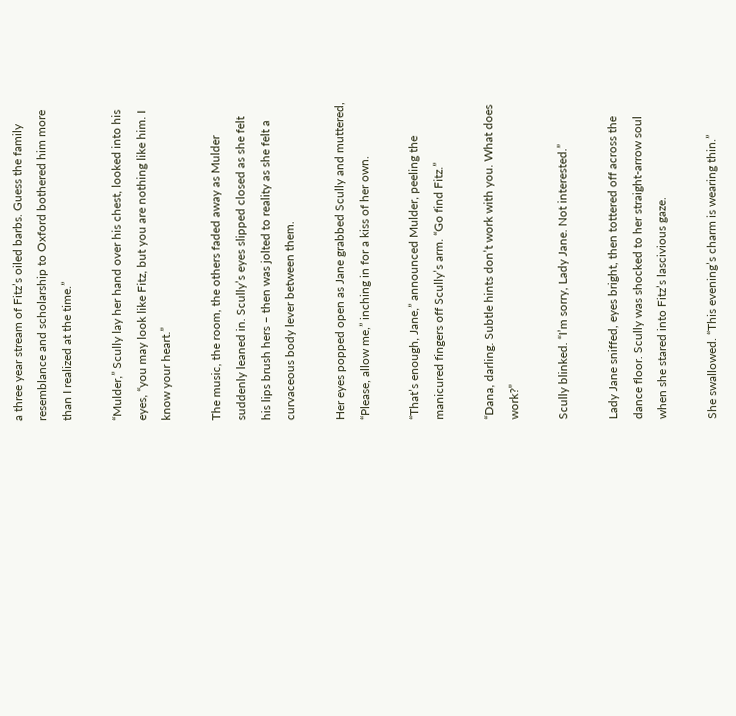a three year stream of Fitz’s oiled barbs. Guess the family resemblance and scholarship to Oxford bothered him more than I realized at the time.”

“Mulder,” Scully lay her hand over his chest, looked into his eyes, “you may look like Fitz, but you are nothing like him. I know your heart.”

The music, the room, the others faded away as Mulder suddenly leaned in. Scully’s eyes slipped closed as she felt his lips brush hers – then was jolted to reality as she felt a curvaceous body lever between them.

Her eyes popped open as Jane grabbed Scully and muttered, “Please, allow me,” inching in for a kiss of her own.

“That’s enough, Jane,” announced Mulder, peeling the manicured fingers off Scully’s arm. “Go find Fitz.”

“Dana, darling. Subtle hints don’t work with you. What does work?”

Scully blinked. “I’m sorry, Lady Jane. Not interested.”

Lady Jane sniffed, eyes bright, then tottered off across the dance floor. Scully was shocked to her straight-arrow soul when she stared into Fitz’s lascivious gaze.

She swallowed. “This evening’s charm is wearing thin.”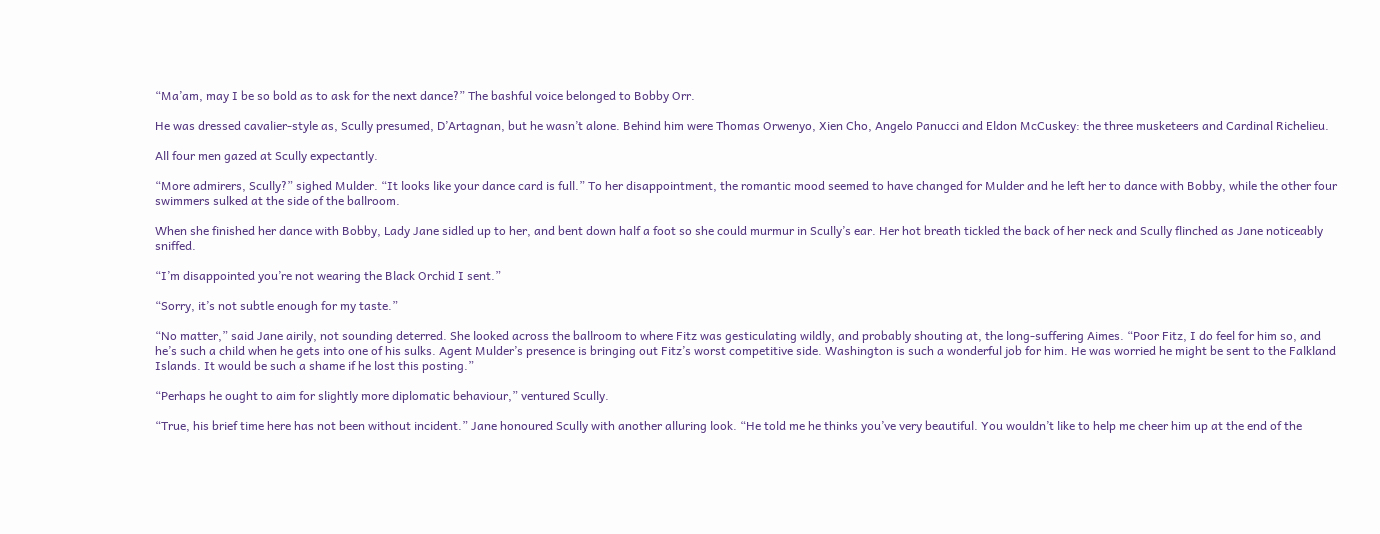“Ma’am, may I be so bold as to ask for the next dance?” The bashful voice belonged to Bobby Orr.

He was dressed cavalier-style as, Scully presumed, D’Artagnan, but he wasn’t alone. Behind him were Thomas Orwenyo, Xien Cho, Angelo Panucci and Eldon McCuskey: the three musketeers and Cardinal Richelieu.

All four men gazed at Scully expectantly.

“More admirers, Scully?” sighed Mulder. “It looks like your dance card is full.” To her disappointment, the romantic mood seemed to have changed for Mulder and he left her to dance with Bobby, while the other four swimmers sulked at the side of the ballroom.

When she finished her dance with Bobby, Lady Jane sidled up to her, and bent down half a foot so she could murmur in Scully’s ear. Her hot breath tickled the back of her neck and Scully flinched as Jane noticeably sniffed.

“I’m disappointed you’re not wearing the Black Orchid I sent.”

“Sorry, it’s not subtle enough for my taste.”

“No matter,” said Jane airily, not sounding deterred. She looked across the ballroom to where Fitz was gesticulating wildly, and probably shouting at, the long-suffering Aimes. “Poor Fitz, I do feel for him so, and he’s such a child when he gets into one of his sulks. Agent Mulder’s presence is bringing out Fitz’s worst competitive side. Washington is such a wonderful job for him. He was worried he might be sent to the Falkland Islands. It would be such a shame if he lost this posting.”

“Perhaps he ought to aim for slightly more diplomatic behaviour,” ventured Scully.

“True, his brief time here has not been without incident.” Jane honoured Scully with another alluring look. “He told me he thinks you’ve very beautiful. You wouldn’t like to help me cheer him up at the end of the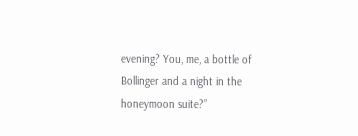evening? You, me, a bottle of Bollinger and a night in the honeymoon suite?”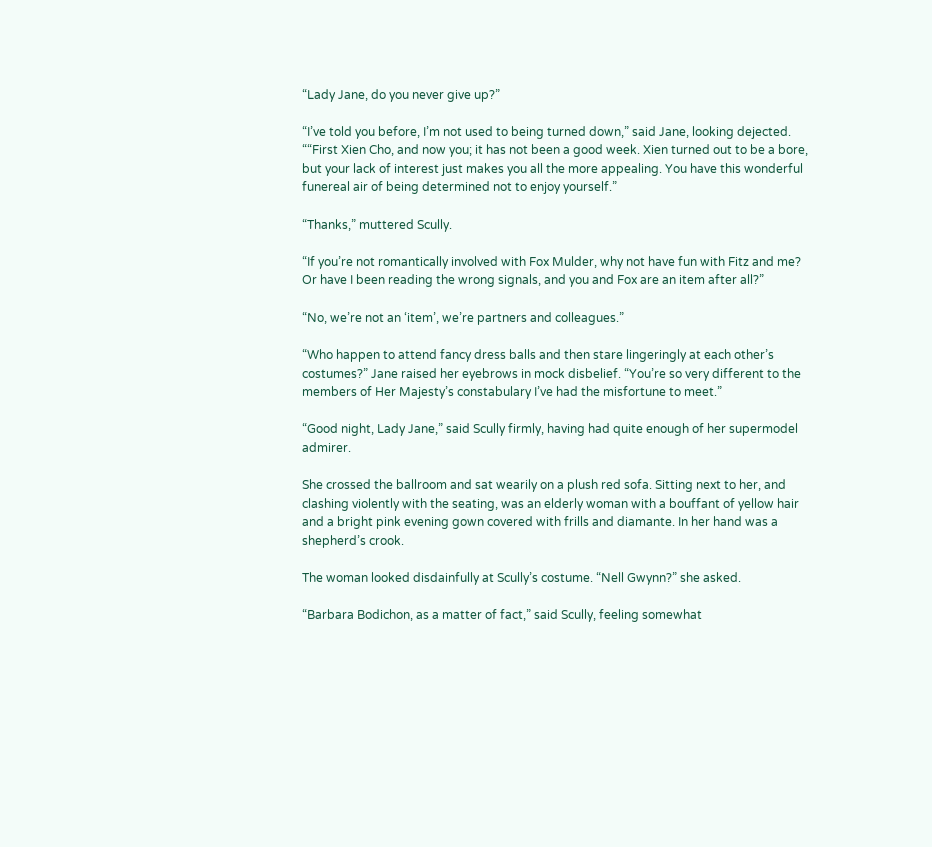“Lady Jane, do you never give up?”

“I’ve told you before, I’m not used to being turned down,” said Jane, looking dejected. ““First Xien Cho, and now you; it has not been a good week. Xien turned out to be a bore, but your lack of interest just makes you all the more appealing. You have this wonderful funereal air of being determined not to enjoy yourself.”

“Thanks,” muttered Scully.

“If you’re not romantically involved with Fox Mulder, why not have fun with Fitz and me? Or have I been reading the wrong signals, and you and Fox are an item after all?”

“No, we’re not an ‘item’, we’re partners and colleagues.”

“Who happen to attend fancy dress balls and then stare lingeringly at each other’s costumes?” Jane raised her eyebrows in mock disbelief. “You’re so very different to the members of Her Majesty’s constabulary I’ve had the misfortune to meet.”

“Good night, Lady Jane,” said Scully firmly, having had quite enough of her supermodel admirer.

She crossed the ballroom and sat wearily on a plush red sofa. Sitting next to her, and clashing violently with the seating, was an elderly woman with a bouffant of yellow hair and a bright pink evening gown covered with frills and diamante. In her hand was a shepherd’s crook.

The woman looked disdainfully at Scully’s costume. “Nell Gwynn?” she asked.

“Barbara Bodichon, as a matter of fact,” said Scully, feeling somewhat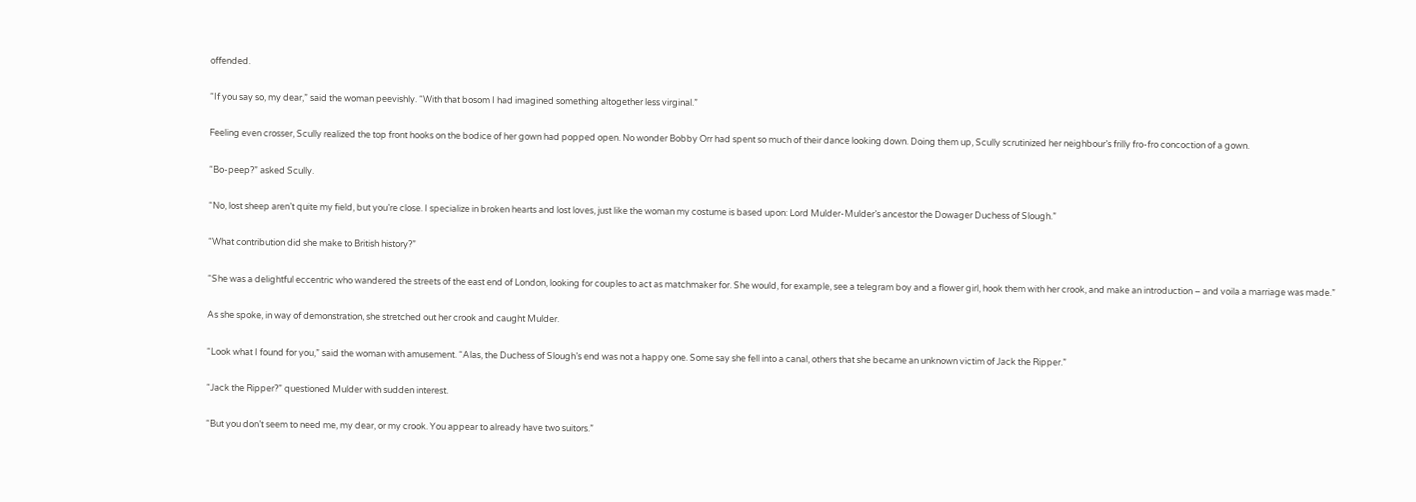offended.

“If you say so, my dear,” said the woman peevishly. “With that bosom I had imagined something altogether less virginal.”

Feeling even crosser, Scully realized the top front hooks on the bodice of her gown had popped open. No wonder Bobby Orr had spent so much of their dance looking down. Doing them up, Scully scrutinized her neighbour’s frilly fro-fro concoction of a gown.

“Bo-peep?” asked Scully.

“No, lost sheep aren’t quite my field, but you’re close. I specialize in broken hearts and lost loves, just like the woman my costume is based upon: Lord Mulder-Mulder’s ancestor the Dowager Duchess of Slough.”

“What contribution did she make to British history?”

“She was a delightful eccentric who wandered the streets of the east end of London, looking for couples to act as matchmaker for. She would, for example, see a telegram boy and a flower girl, hook them with her crook, and make an introduction – and voila a marriage was made.”

As she spoke, in way of demonstration, she stretched out her crook and caught Mulder.

“Look what I found for you,” said the woman with amusement. “Alas, the Duchess of Slough’s end was not a happy one. Some say she fell into a canal, others that she became an unknown victim of Jack the Ripper.”

“Jack the Ripper?” questioned Mulder with sudden interest.

“But you don’t seem to need me, my dear, or my crook. You appear to already have two suitors.”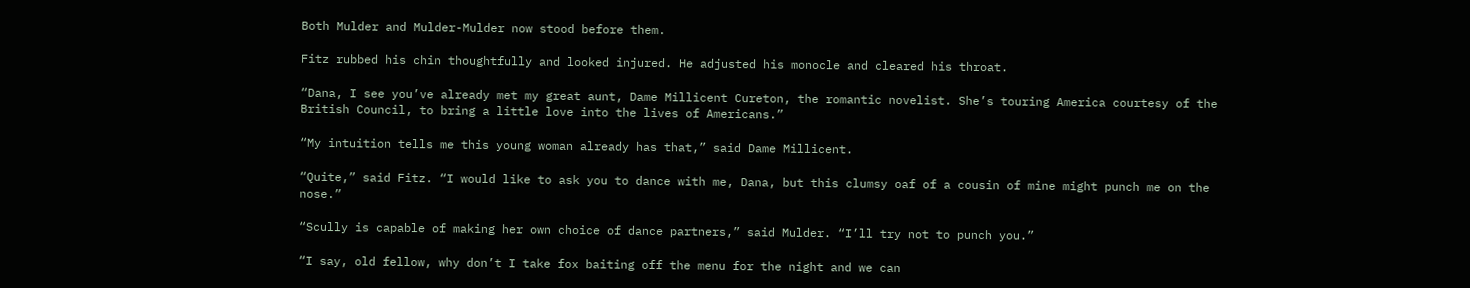Both Mulder and Mulder-Mulder now stood before them.

Fitz rubbed his chin thoughtfully and looked injured. He adjusted his monocle and cleared his throat.

“Dana, I see you’ve already met my great aunt, Dame Millicent Cureton, the romantic novelist. She’s touring America courtesy of the British Council, to bring a little love into the lives of Americans.”

“My intuition tells me this young woman already has that,” said Dame Millicent.

“Quite,” said Fitz. “I would like to ask you to dance with me, Dana, but this clumsy oaf of a cousin of mine might punch me on the nose.”

“Scully is capable of making her own choice of dance partners,” said Mulder. “I’ll try not to punch you.”

“I say, old fellow, why don’t I take fox baiting off the menu for the night and we can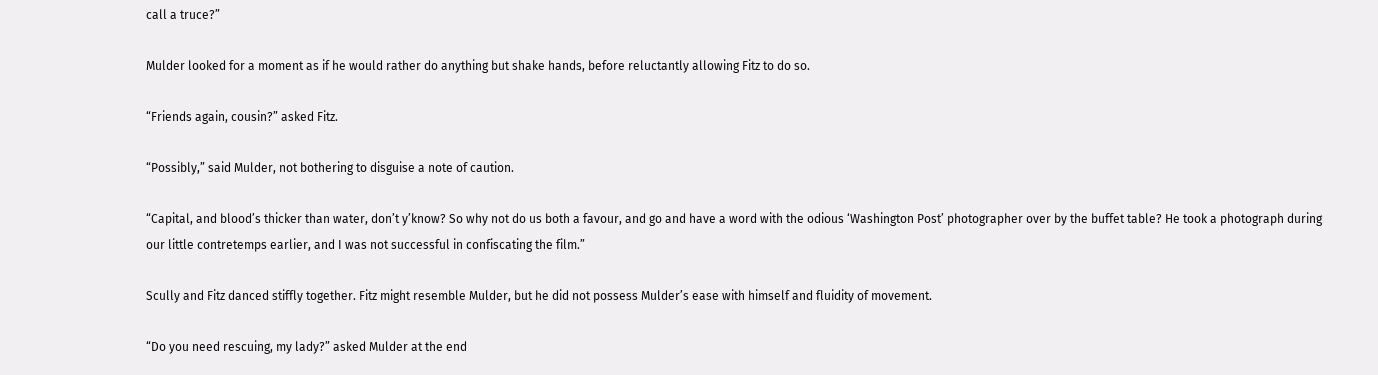call a truce?”

Mulder looked for a moment as if he would rather do anything but shake hands, before reluctantly allowing Fitz to do so.

“Friends again, cousin?” asked Fitz.

“Possibly,” said Mulder, not bothering to disguise a note of caution.

“Capital, and blood’s thicker than water, don’t y’know? So why not do us both a favour, and go and have a word with the odious ‘Washington Post’ photographer over by the buffet table? He took a photograph during our little contretemps earlier, and I was not successful in confiscating the film.”

Scully and Fitz danced stiffly together. Fitz might resemble Mulder, but he did not possess Mulder’s ease with himself and fluidity of movement.

“Do you need rescuing, my lady?” asked Mulder at the end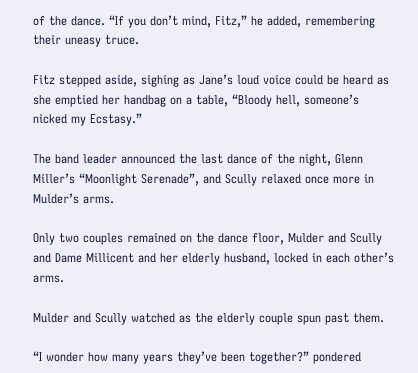of the dance. “If you don’t mind, Fitz,” he added, remembering their uneasy truce.

Fitz stepped aside, sighing as Jane’s loud voice could be heard as she emptied her handbag on a table, “Bloody hell, someone’s nicked my Ecstasy.”

The band leader announced the last dance of the night, Glenn Miller’s “Moonlight Serenade”, and Scully relaxed once more in Mulder’s arms.

Only two couples remained on the dance floor, Mulder and Scully and Dame Millicent and her elderly husband, locked in each other’s arms.

Mulder and Scully watched as the elderly couple spun past them.

“I wonder how many years they’ve been together?” pondered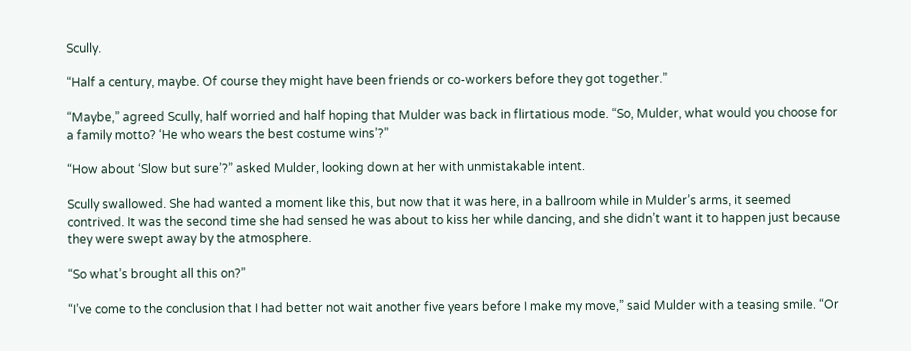Scully.

“Half a century, maybe. Of course they might have been friends or co-workers before they got together.”

“Maybe,” agreed Scully, half worried and half hoping that Mulder was back in flirtatious mode. “So, Mulder, what would you choose for a family motto? ‘He who wears the best costume wins’?”

“How about ‘Slow but sure’?” asked Mulder, looking down at her with unmistakable intent.

Scully swallowed. She had wanted a moment like this, but now that it was here, in a ballroom while in Mulder’s arms, it seemed contrived. It was the second time she had sensed he was about to kiss her while dancing, and she didn’t want it to happen just because they were swept away by the atmosphere.

“So what’s brought all this on?”

“I’ve come to the conclusion that I had better not wait another five years before I make my move,” said Mulder with a teasing smile. “Or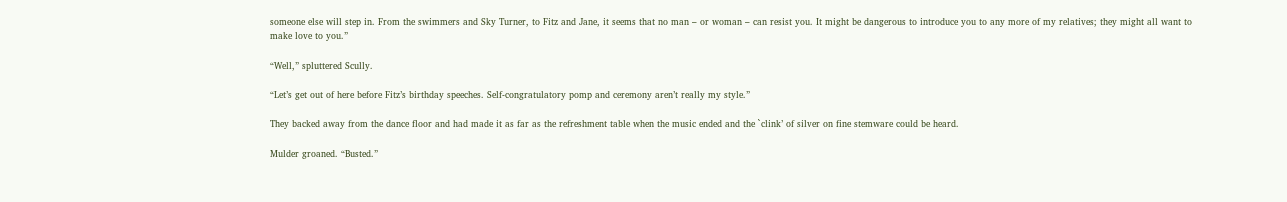someone else will step in. From the swimmers and Sky Turner, to Fitz and Jane, it seems that no man – or woman – can resist you. It might be dangerous to introduce you to any more of my relatives; they might all want to make love to you.”

“Well,” spluttered Scully.

“Let’s get out of here before Fitz’s birthday speeches. Self-congratulatory pomp and ceremony aren’t really my style.”

They backed away from the dance floor and had made it as far as the refreshment table when the music ended and the `clink’ of silver on fine stemware could be heard.

Mulder groaned. “Busted.”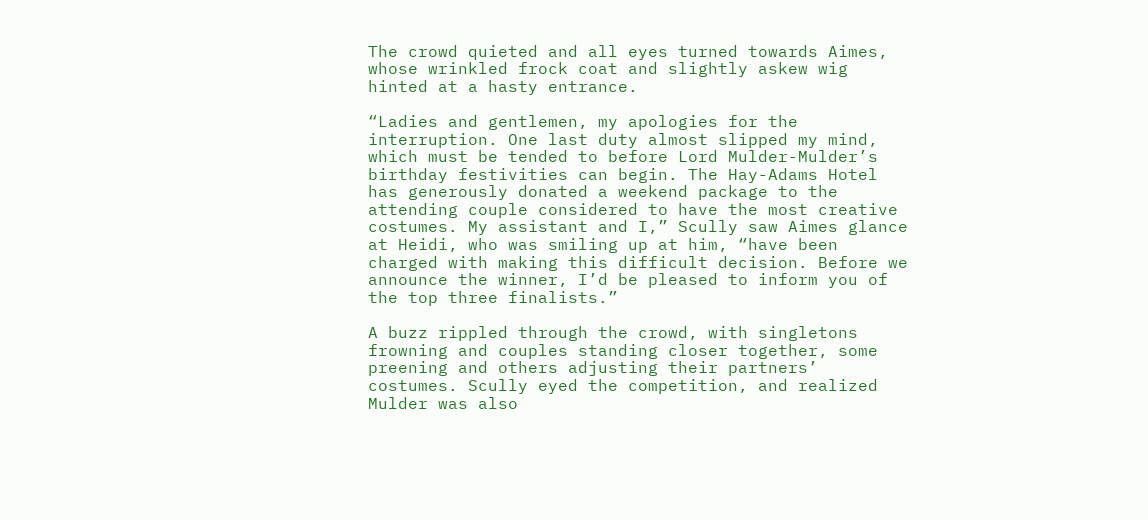The crowd quieted and all eyes turned towards Aimes, whose wrinkled frock coat and slightly askew wig hinted at a hasty entrance.

“Ladies and gentlemen, my apologies for the interruption. One last duty almost slipped my mind, which must be tended to before Lord Mulder-Mulder’s birthday festivities can begin. The Hay-Adams Hotel has generously donated a weekend package to the attending couple considered to have the most creative costumes. My assistant and I,” Scully saw Aimes glance at Heidi, who was smiling up at him, “have been charged with making this difficult decision. Before we announce the winner, I’d be pleased to inform you of the top three finalists.”

A buzz rippled through the crowd, with singletons frowning and couples standing closer together, some preening and others adjusting their partners’ costumes. Scully eyed the competition, and realized Mulder was also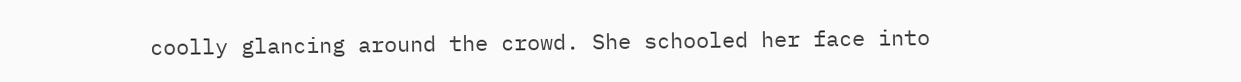coolly glancing around the crowd. She schooled her face into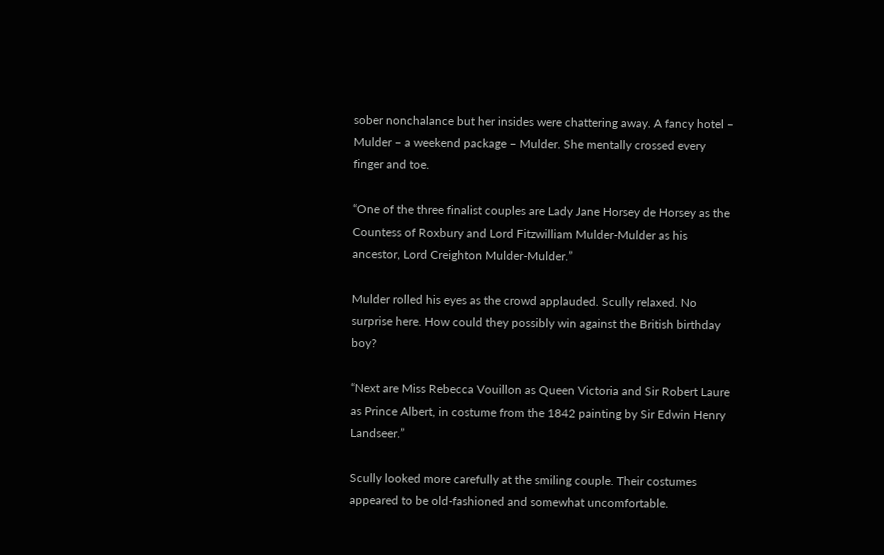sober nonchalance but her insides were chattering away. A fancy hotel – Mulder – a weekend package – Mulder. She mentally crossed every finger and toe.

“One of the three finalist couples are Lady Jane Horsey de Horsey as the Countess of Roxbury and Lord Fitzwilliam Mulder-Mulder as his ancestor, Lord Creighton Mulder-Mulder.”

Mulder rolled his eyes as the crowd applauded. Scully relaxed. No surprise here. How could they possibly win against the British birthday boy?

“Next are Miss Rebecca Vouillon as Queen Victoria and Sir Robert Laure as Prince Albert, in costume from the 1842 painting by Sir Edwin Henry Landseer.”

Scully looked more carefully at the smiling couple. Their costumes appeared to be old-fashioned and somewhat uncomfortable.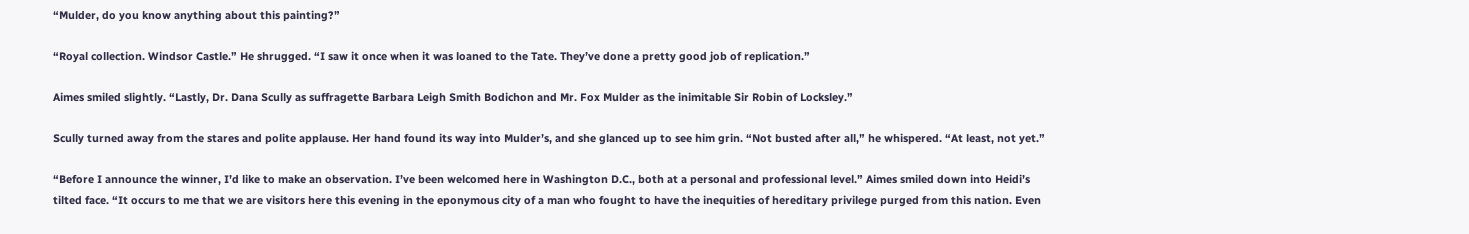“Mulder, do you know anything about this painting?”

“Royal collection. Windsor Castle.” He shrugged. “I saw it once when it was loaned to the Tate. They’ve done a pretty good job of replication.”

Aimes smiled slightly. “Lastly, Dr. Dana Scully as suffragette Barbara Leigh Smith Bodichon and Mr. Fox Mulder as the inimitable Sir Robin of Locksley.”

Scully turned away from the stares and polite applause. Her hand found its way into Mulder’s, and she glanced up to see him grin. “Not busted after all,” he whispered. “At least, not yet.”

“Before I announce the winner, I’d like to make an observation. I’ve been welcomed here in Washington D.C., both at a personal and professional level.” Aimes smiled down into Heidi’s tilted face. “It occurs to me that we are visitors here this evening in the eponymous city of a man who fought to have the inequities of hereditary privilege purged from this nation. Even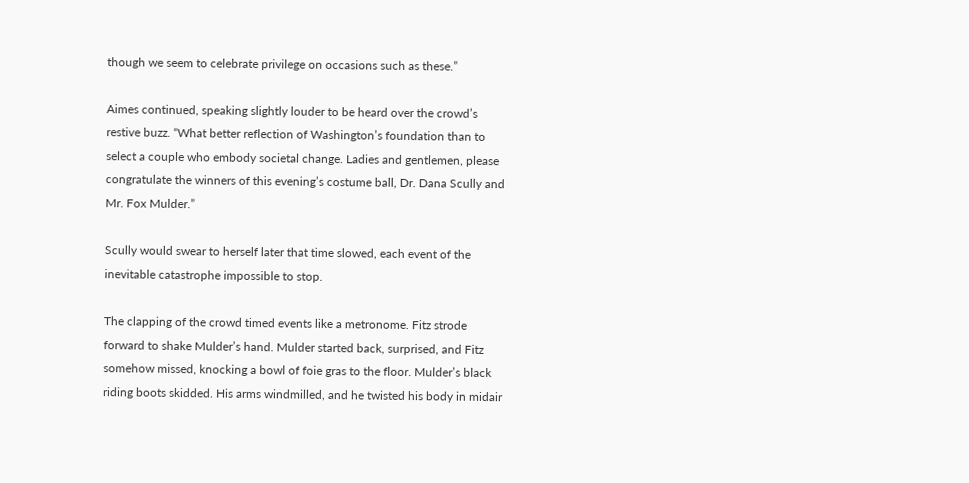though we seem to celebrate privilege on occasions such as these.”

Aimes continued, speaking slightly louder to be heard over the crowd’s restive buzz. “What better reflection of Washington’s foundation than to select a couple who embody societal change. Ladies and gentlemen, please congratulate the winners of this evening’s costume ball, Dr. Dana Scully and Mr. Fox Mulder.”

Scully would swear to herself later that time slowed, each event of the inevitable catastrophe impossible to stop.

The clapping of the crowd timed events like a metronome. Fitz strode forward to shake Mulder’s hand. Mulder started back, surprised, and Fitz somehow missed, knocking a bowl of foie gras to the floor. Mulder’s black riding boots skidded. His arms windmilled, and he twisted his body in midair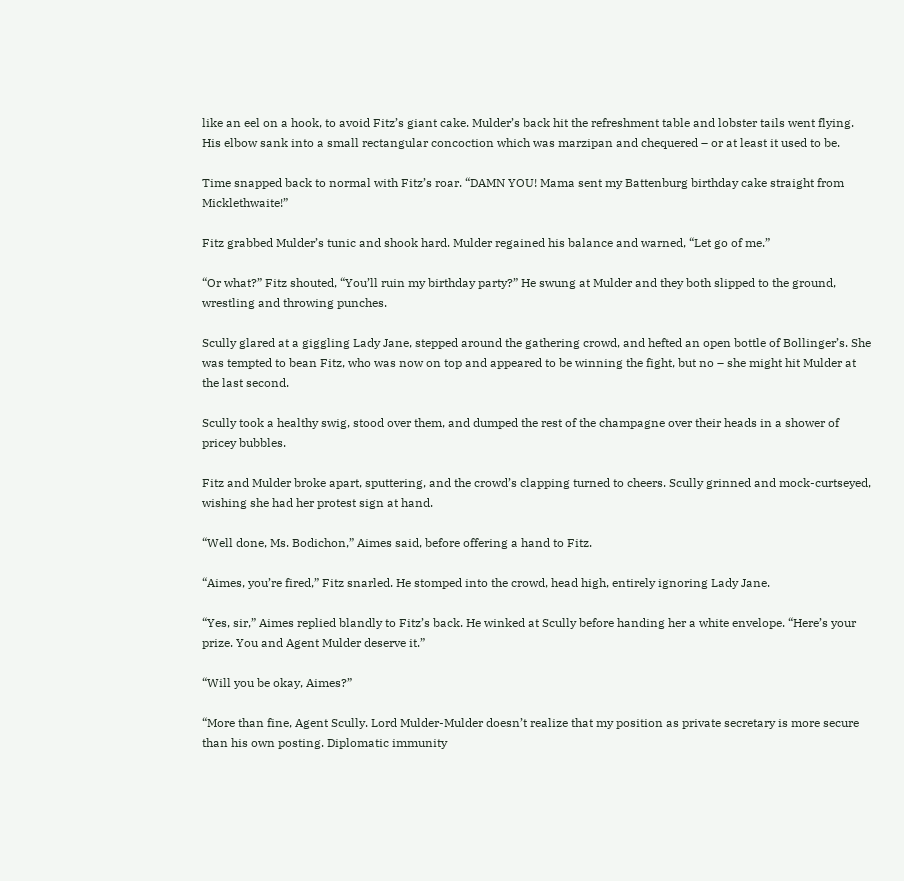like an eel on a hook, to avoid Fitz’s giant cake. Mulder’s back hit the refreshment table and lobster tails went flying. His elbow sank into a small rectangular concoction which was marzipan and chequered – or at least it used to be.

Time snapped back to normal with Fitz’s roar. “DAMN YOU! Mama sent my Battenburg birthday cake straight from Micklethwaite!”

Fitz grabbed Mulder’s tunic and shook hard. Mulder regained his balance and warned, “Let go of me.”

“Or what?” Fitz shouted, “You’ll ruin my birthday party?” He swung at Mulder and they both slipped to the ground, wrestling and throwing punches.

Scully glared at a giggling Lady Jane, stepped around the gathering crowd, and hefted an open bottle of Bollinger’s. She was tempted to bean Fitz, who was now on top and appeared to be winning the fight, but no – she might hit Mulder at the last second.

Scully took a healthy swig, stood over them, and dumped the rest of the champagne over their heads in a shower of pricey bubbles.

Fitz and Mulder broke apart, sputtering, and the crowd’s clapping turned to cheers. Scully grinned and mock-curtseyed, wishing she had her protest sign at hand.

“Well done, Ms. Bodichon,” Aimes said, before offering a hand to Fitz.

“Aimes, you’re fired,” Fitz snarled. He stomped into the crowd, head high, entirely ignoring Lady Jane.

“Yes, sir,” Aimes replied blandly to Fitz’s back. He winked at Scully before handing her a white envelope. “Here’s your prize. You and Agent Mulder deserve it.”

“Will you be okay, Aimes?”

“More than fine, Agent Scully. Lord Mulder-Mulder doesn’t realize that my position as private secretary is more secure than his own posting. Diplomatic immunity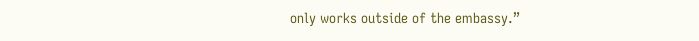only works outside of the embassy.”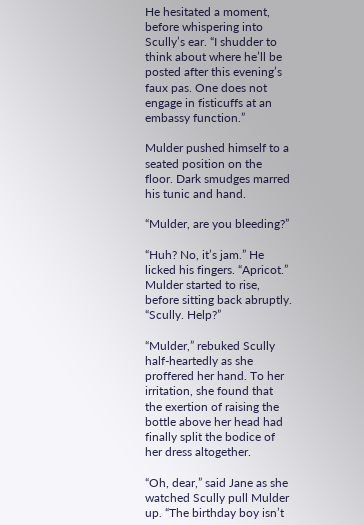He hesitated a moment, before whispering into Scully’s ear. “I shudder to think about where he’ll be posted after this evening’s faux pas. One does not engage in fisticuffs at an embassy function.”

Mulder pushed himself to a seated position on the floor. Dark smudges marred his tunic and hand.

“Mulder, are you bleeding?”

“Huh? No, it’s jam.” He licked his fingers. “Apricot.” Mulder started to rise, before sitting back abruptly. “Scully. Help?”

“Mulder,” rebuked Scully half-heartedly as she proffered her hand. To her irritation, she found that the exertion of raising the bottle above her head had finally split the bodice of her dress altogether.

“Oh, dear,” said Jane as she watched Scully pull Mulder up. “The birthday boy isn’t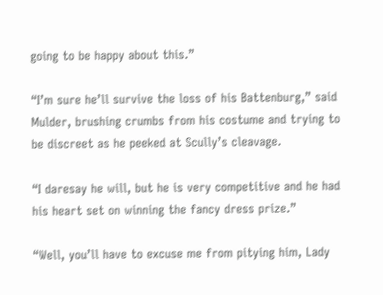going to be happy about this.”

“I’m sure he’ll survive the loss of his Battenburg,” said Mulder, brushing crumbs from his costume and trying to be discreet as he peeked at Scully’s cleavage.

“I daresay he will, but he is very competitive and he had his heart set on winning the fancy dress prize.”

“Well, you’ll have to excuse me from pitying him, Lady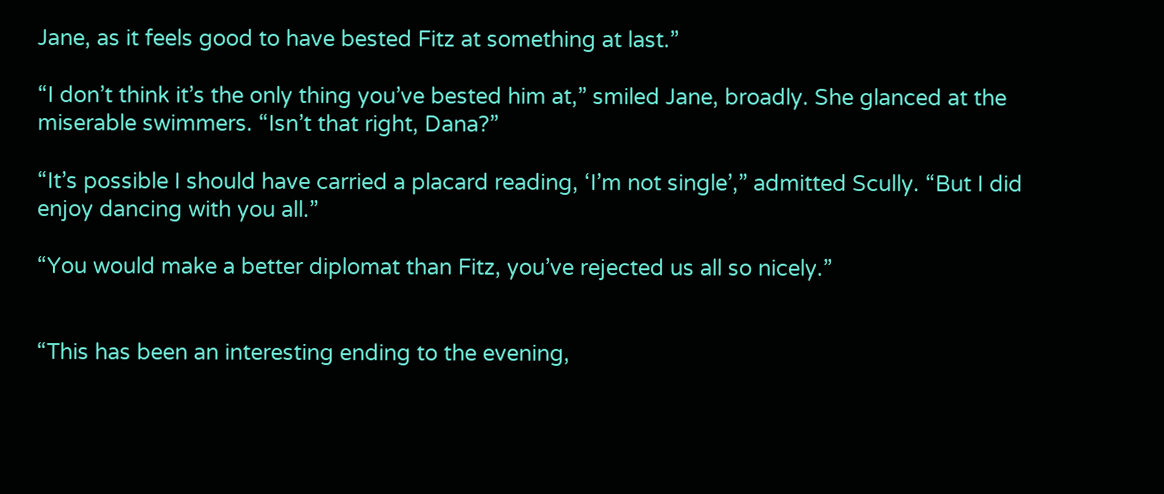Jane, as it feels good to have bested Fitz at something at last.”

“I don’t think it’s the only thing you’ve bested him at,” smiled Jane, broadly. She glanced at the miserable swimmers. “Isn’t that right, Dana?”

“It’s possible I should have carried a placard reading, ‘I’m not single’,” admitted Scully. “But I did enjoy dancing with you all.”

“You would make a better diplomat than Fitz, you’ve rejected us all so nicely.”


“This has been an interesting ending to the evening,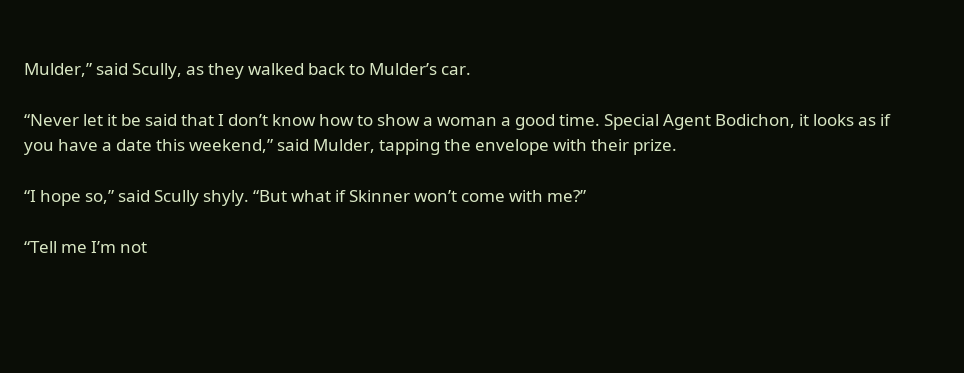Mulder,” said Scully, as they walked back to Mulder’s car.

“Never let it be said that I don’t know how to show a woman a good time. Special Agent Bodichon, it looks as if you have a date this weekend,” said Mulder, tapping the envelope with their prize.

“I hope so,” said Scully shyly. “But what if Skinner won’t come with me?”

“Tell me I’m not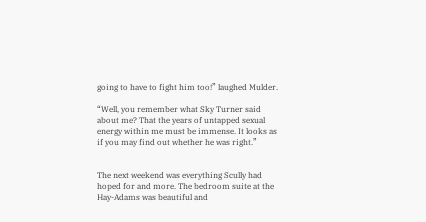going to have to fight him too!” laughed Mulder.

“Well, you remember what Sky Turner said about me? That the years of untapped sexual energy within me must be immense. It looks as if you may find out whether he was right.”


The next weekend was everything Scully had hoped for and more. The bedroom suite at the Hay-Adams was beautiful and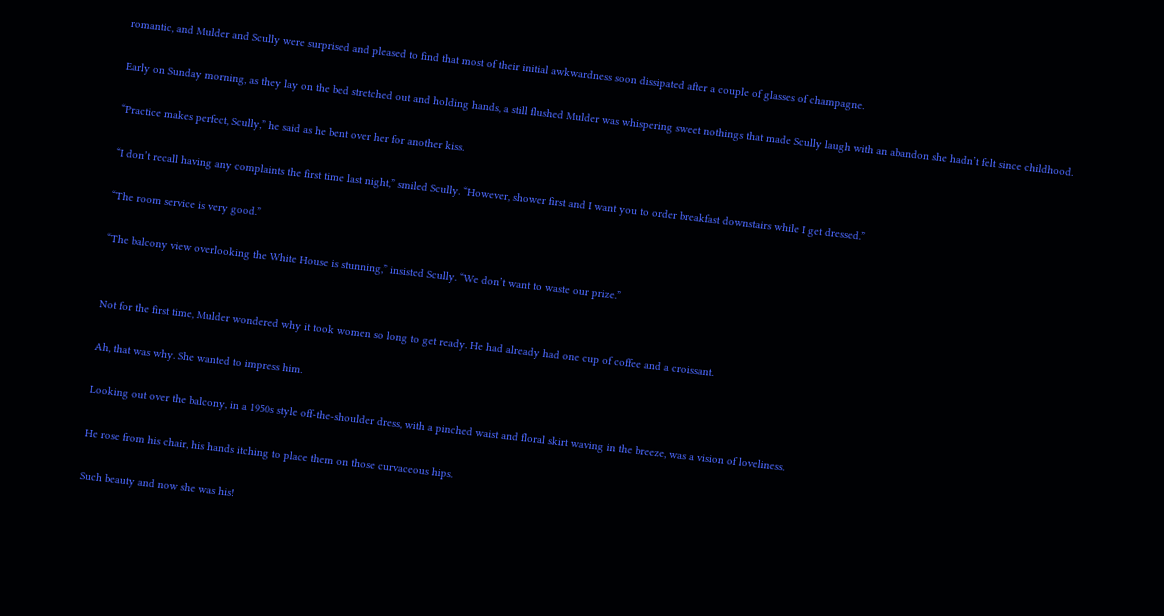romantic, and Mulder and Scully were surprised and pleased to find that most of their initial awkwardness soon dissipated after a couple of glasses of champagne.

Early on Sunday morning, as they lay on the bed stretched out and holding hands, a still flushed Mulder was whispering sweet nothings that made Scully laugh with an abandon she hadn’t felt since childhood.

“Practice makes perfect, Scully,” he said as he bent over her for another kiss.

“I don’t recall having any complaints the first time last night,” smiled Scully. “However, shower first and I want you to order breakfast downstairs while I get dressed.”

“The room service is very good.”

“The balcony view overlooking the White House is stunning,” insisted Scully. “We don’t want to waste our prize.”


Not for the first time, Mulder wondered why it took women so long to get ready. He had already had one cup of coffee and a croissant.

Ah, that was why. She wanted to impress him.

Looking out over the balcony, in a 1950s style off-the-shoulder dress, with a pinched waist and floral skirt waving in the breeze, was a vision of loveliness.

He rose from his chair, his hands itching to place them on those curvaceous hips.

Such beauty and now she was his!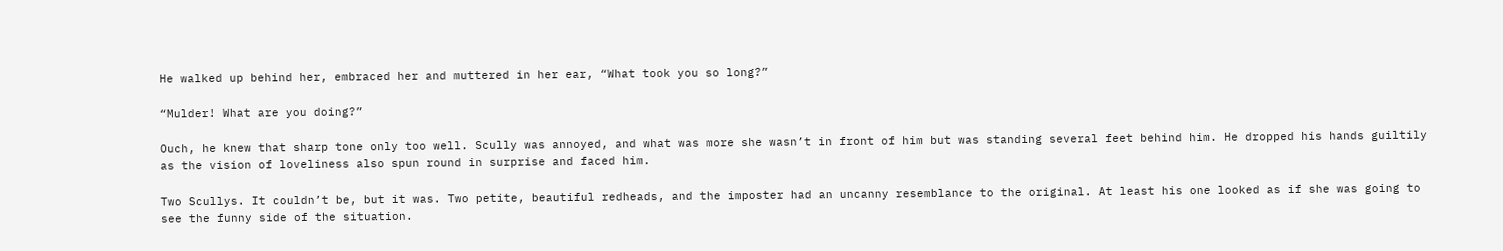He walked up behind her, embraced her and muttered in her ear, “What took you so long?”

“Mulder! What are you doing?”

Ouch, he knew that sharp tone only too well. Scully was annoyed, and what was more she wasn’t in front of him but was standing several feet behind him. He dropped his hands guiltily as the vision of loveliness also spun round in surprise and faced him.

Two Scullys. It couldn’t be, but it was. Two petite, beautiful redheads, and the imposter had an uncanny resemblance to the original. At least his one looked as if she was going to see the funny side of the situation.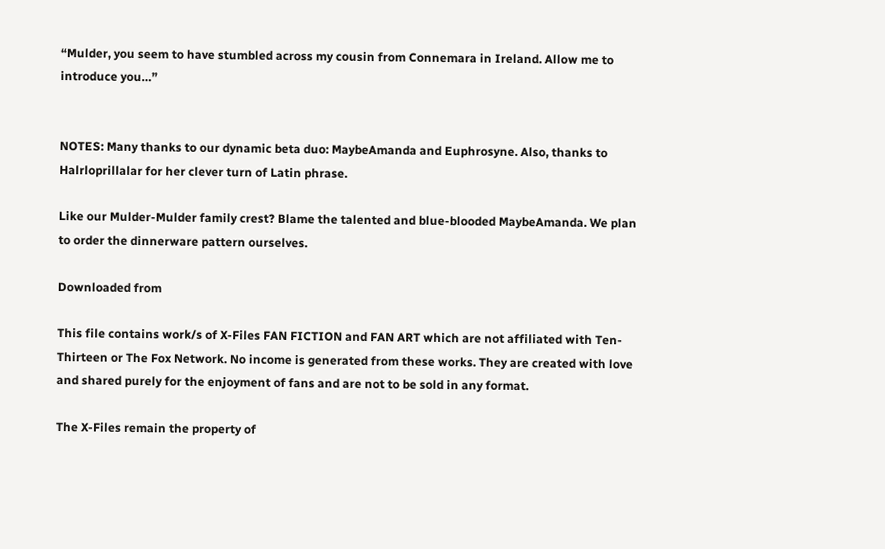“Mulder, you seem to have stumbled across my cousin from Connemara in Ireland. Allow me to introduce you…”


NOTES: Many thanks to our dynamic beta duo: MaybeAmanda and Euphrosyne. Also, thanks to Halrloprillalar for her clever turn of Latin phrase.

Like our Mulder-Mulder family crest? Blame the talented and blue-blooded MaybeAmanda. We plan to order the dinnerware pattern ourselves.

Downloaded from

This file contains work/s of X-Files FAN FICTION and FAN ART which are not affiliated with Ten-Thirteen or The Fox Network. No income is generated from these works. They are created with love and shared purely for the enjoyment of fans and are not to be sold in any format.

The X-Files remain the property of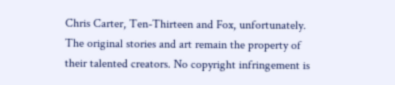Chris Carter, Ten-Thirteen and Fox, unfortunately. The original stories and art remain the property of their talented creators. No copyright infringement is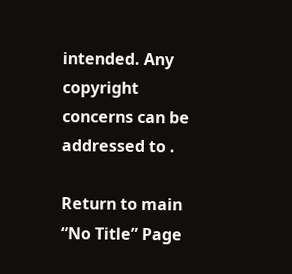intended. Any copyright concerns can be addressed to .

Return to main “No Title” Page